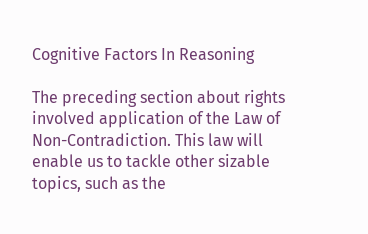Cognitive Factors In Reasoning

The preceding section about rights involved application of the Law of Non-Contradiction. This law will enable us to tackle other sizable topics, such as the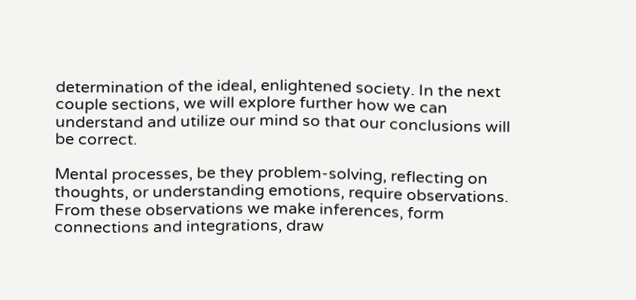determination of the ideal, enlightened society. In the next couple sections, we will explore further how we can understand and utilize our mind so that our conclusions will be correct.

Mental processes, be they problem-solving, reflecting on thoughts, or understanding emotions, require observations. From these observations we make inferences, form connections and integrations, draw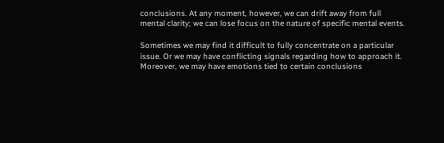conclusions. At any moment, however, we can drift away from full mental clarity; we can lose focus on the nature of specific mental events.

Sometimes we may find it difficult to fully concentrate on a particular issue. Or we may have conflicting signals regarding how to approach it. Moreover, we may have emotions tied to certain conclusions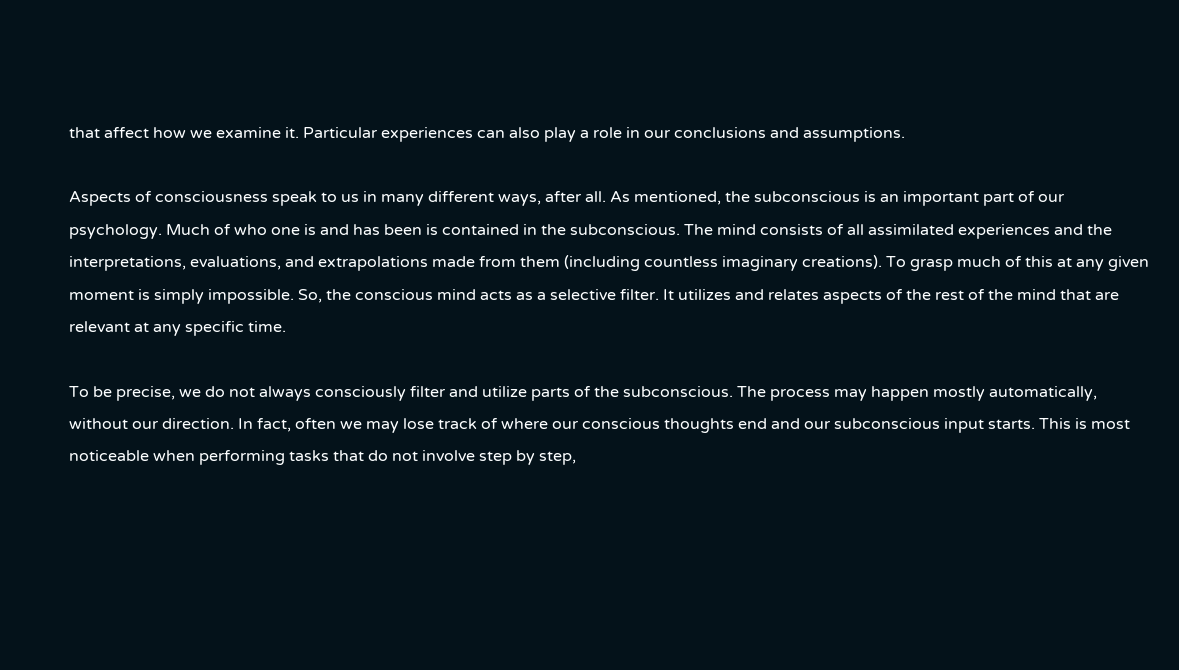that affect how we examine it. Particular experiences can also play a role in our conclusions and assumptions.

Aspects of consciousness speak to us in many different ways, after all. As mentioned, the subconscious is an important part of our psychology. Much of who one is and has been is contained in the subconscious. The mind consists of all assimilated experiences and the interpretations, evaluations, and extrapolations made from them (including countless imaginary creations). To grasp much of this at any given moment is simply impossible. So, the conscious mind acts as a selective filter. It utilizes and relates aspects of the rest of the mind that are relevant at any specific time.

To be precise, we do not always consciously filter and utilize parts of the subconscious. The process may happen mostly automatically, without our direction. In fact, often we may lose track of where our conscious thoughts end and our subconscious input starts. This is most noticeable when performing tasks that do not involve step by step,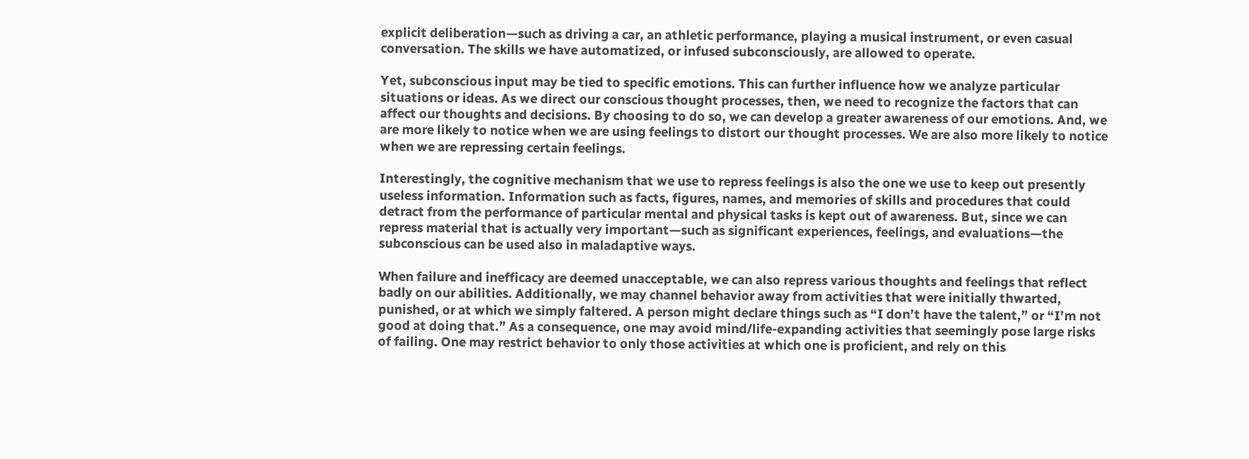explicit deliberation—such as driving a car, an athletic performance, playing a musical instrument, or even casual conversation. The skills we have automatized, or infused subconsciously, are allowed to operate.

Yet, subconscious input may be tied to specific emotions. This can further influence how we analyze particular situations or ideas. As we direct our conscious thought processes, then, we need to recognize the factors that can affect our thoughts and decisions. By choosing to do so, we can develop a greater awareness of our emotions. And, we are more likely to notice when we are using feelings to distort our thought processes. We are also more likely to notice when we are repressing certain feelings.

Interestingly, the cognitive mechanism that we use to repress feelings is also the one we use to keep out presently useless information. Information such as facts, figures, names, and memories of skills and procedures that could detract from the performance of particular mental and physical tasks is kept out of awareness. But, since we can repress material that is actually very important—such as significant experiences, feelings, and evaluations—the subconscious can be used also in maladaptive ways.

When failure and inefficacy are deemed unacceptable, we can also repress various thoughts and feelings that reflect badly on our abilities. Additionally, we may channel behavior away from activities that were initially thwarted, punished, or at which we simply faltered. A person might declare things such as “I don’t have the talent,” or “I’m not good at doing that.” As a consequence, one may avoid mind/life-expanding activities that seemingly pose large risks of failing. One may restrict behavior to only those activities at which one is proficient, and rely on this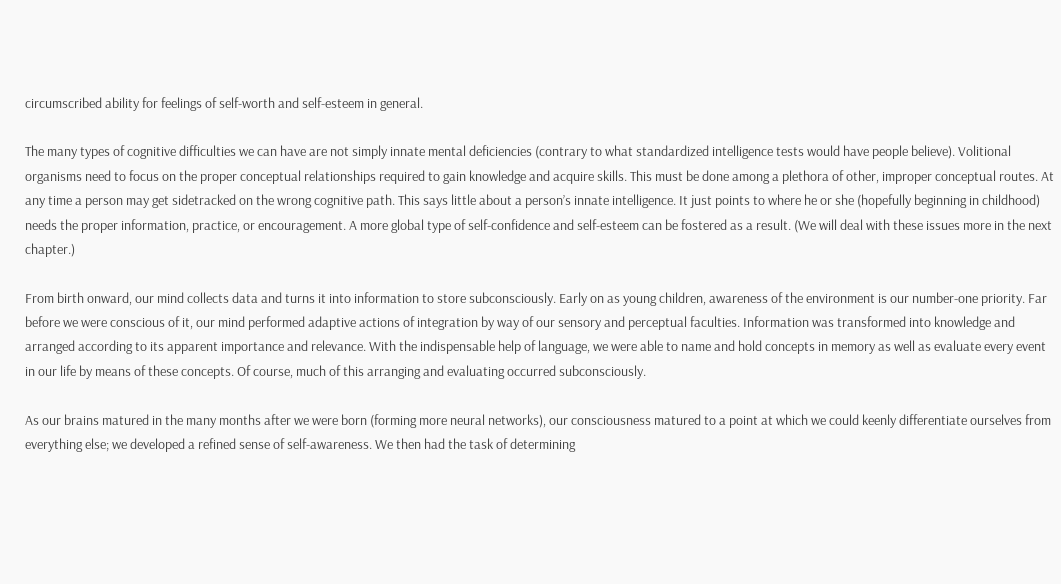circumscribed ability for feelings of self-worth and self-esteem in general.

The many types of cognitive difficulties we can have are not simply innate mental deficiencies (contrary to what standardized intelligence tests would have people believe). Volitional organisms need to focus on the proper conceptual relationships required to gain knowledge and acquire skills. This must be done among a plethora of other, improper conceptual routes. At any time a person may get sidetracked on the wrong cognitive path. This says little about a person’s innate intelligence. It just points to where he or she (hopefully beginning in childhood) needs the proper information, practice, or encouragement. A more global type of self-confidence and self-esteem can be fostered as a result. (We will deal with these issues more in the next chapter.)

From birth onward, our mind collects data and turns it into information to store subconsciously. Early on as young children, awareness of the environment is our number-one priority. Far before we were conscious of it, our mind performed adaptive actions of integration by way of our sensory and perceptual faculties. Information was transformed into knowledge and arranged according to its apparent importance and relevance. With the indispensable help of language, we were able to name and hold concepts in memory as well as evaluate every event in our life by means of these concepts. Of course, much of this arranging and evaluating occurred subconsciously.

As our brains matured in the many months after we were born (forming more neural networks), our consciousness matured to a point at which we could keenly differentiate ourselves from everything else; we developed a refined sense of self-awareness. We then had the task of determining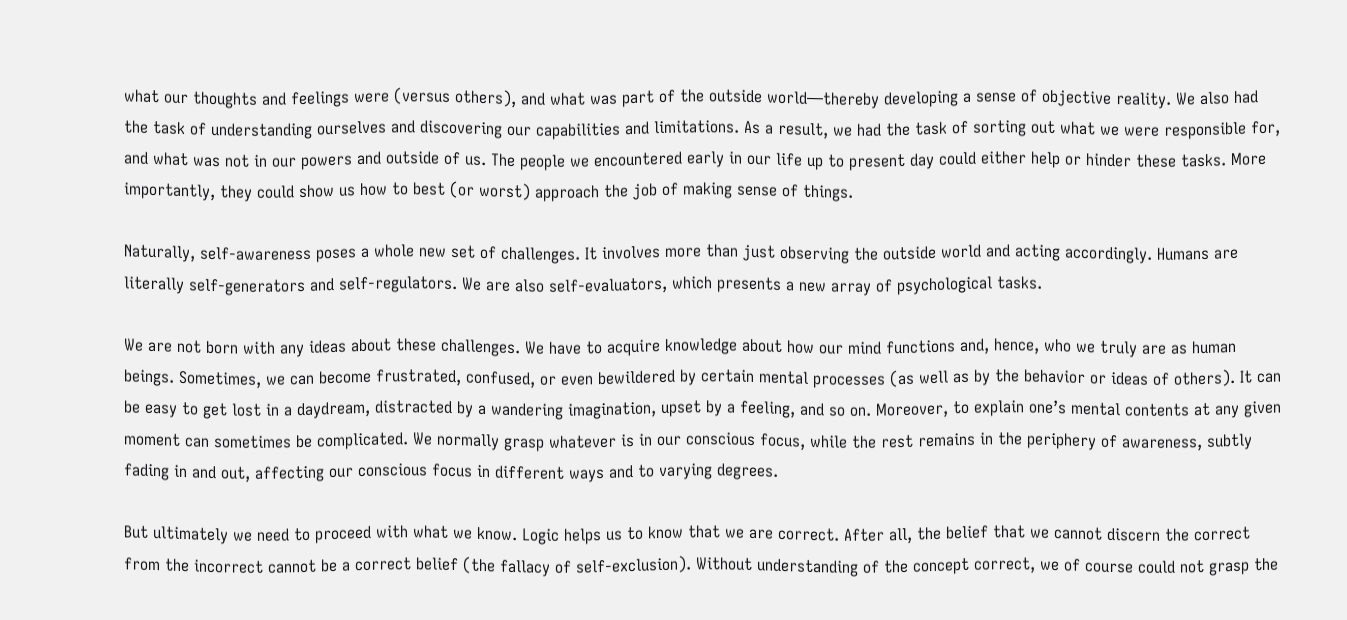what our thoughts and feelings were (versus others), and what was part of the outside world—thereby developing a sense of objective reality. We also had the task of understanding ourselves and discovering our capabilities and limitations. As a result, we had the task of sorting out what we were responsible for, and what was not in our powers and outside of us. The people we encountered early in our life up to present day could either help or hinder these tasks. More importantly, they could show us how to best (or worst) approach the job of making sense of things.

Naturally, self-awareness poses a whole new set of challenges. It involves more than just observing the outside world and acting accordingly. Humans are literally self-generators and self-regulators. We are also self-evaluators, which presents a new array of psychological tasks.

We are not born with any ideas about these challenges. We have to acquire knowledge about how our mind functions and, hence, who we truly are as human beings. Sometimes, we can become frustrated, confused, or even bewildered by certain mental processes (as well as by the behavior or ideas of others). It can be easy to get lost in a daydream, distracted by a wandering imagination, upset by a feeling, and so on. Moreover, to explain one’s mental contents at any given moment can sometimes be complicated. We normally grasp whatever is in our conscious focus, while the rest remains in the periphery of awareness, subtly fading in and out, affecting our conscious focus in different ways and to varying degrees.

But ultimately we need to proceed with what we know. Logic helps us to know that we are correct. After all, the belief that we cannot discern the correct from the incorrect cannot be a correct belief (the fallacy of self-exclusion). Without understanding of the concept correct, we of course could not grasp the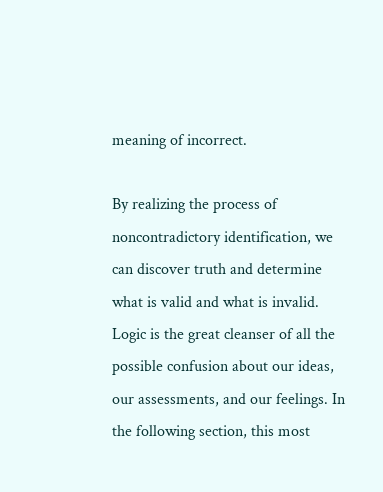meaning of incorrect.

By realizing the process of noncontradictory identification, we can discover truth and determine what is valid and what is invalid. Logic is the great cleanser of all the possible confusion about our ideas, our assessments, and our feelings. In the following section, this most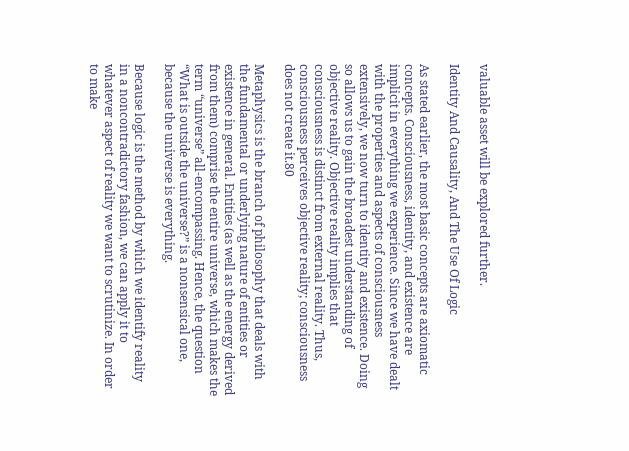valuable asset will be explored further.

Identity And Causality, And The Use Of Logic

As stated earlier, the most basic concepts are axiomatic concepts. Consciousness, identity, and existence are implicit in everything we experience. Since we have dealt with the properties and aspects of consciousness extensively, we now turn to identity and existence. Doing so allows us to gain the broadest understanding of objective reality. Objective reality implies that consciousness is distinct from external reality. Thus, consciousness perceives objective reality; consciousness does not create it.80

Metaphysics is the branch of philosophy that deals with the fundamental or underlying nature of entities or existence in general. Entities (as well as the energy derived from them) comprise the entire universe, which makes the term “universe” all-encompassing. Hence, the question “What is outside the universe?” is a nonsensical one, because the universe is everything.

Because logic is the method by which we identify reality in a noncontradictory fashion, we can apply it to whatever aspect of reality we want to scrutinize. In order to make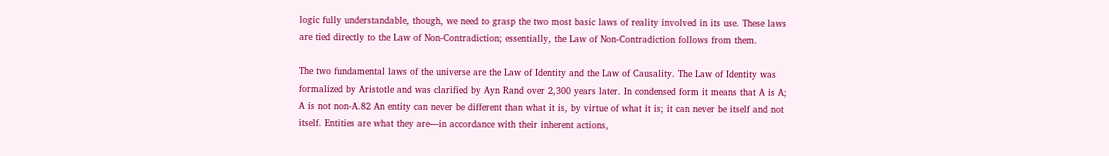logic fully understandable, though, we need to grasp the two most basic laws of reality involved in its use. These laws are tied directly to the Law of Non-Contradiction; essentially, the Law of Non-Contradiction follows from them.

The two fundamental laws of the universe are the Law of Identity and the Law of Causality. The Law of Identity was formalized by Aristotle and was clarified by Ayn Rand over 2,300 years later. In condensed form it means that A is A; A is not non-A.82 An entity can never be different than what it is, by virtue of what it is; it can never be itself and not itself. Entities are what they are—in accordance with their inherent actions,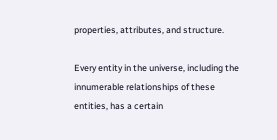properties, attributes, and structure.

Every entity in the universe, including the innumerable relationships of these entities, has a certain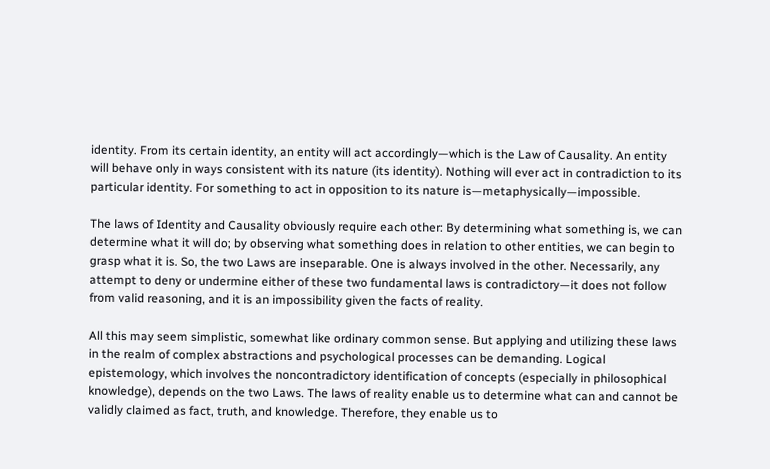identity. From its certain identity, an entity will act accordingly—which is the Law of Causality. An entity will behave only in ways consistent with its nature (its identity). Nothing will ever act in contradiction to its particular identity. For something to act in opposition to its nature is—metaphysically—impossible.

The laws of Identity and Causality obviously require each other: By determining what something is, we can determine what it will do; by observing what something does in relation to other entities, we can begin to grasp what it is. So, the two Laws are inseparable. One is always involved in the other. Necessarily, any attempt to deny or undermine either of these two fundamental laws is contradictory—it does not follow from valid reasoning, and it is an impossibility given the facts of reality.

All this may seem simplistic, somewhat like ordinary common sense. But applying and utilizing these laws in the realm of complex abstractions and psychological processes can be demanding. Logical epistemology, which involves the noncontradictory identification of concepts (especially in philosophical knowledge), depends on the two Laws. The laws of reality enable us to determine what can and cannot be validly claimed as fact, truth, and knowledge. Therefore, they enable us to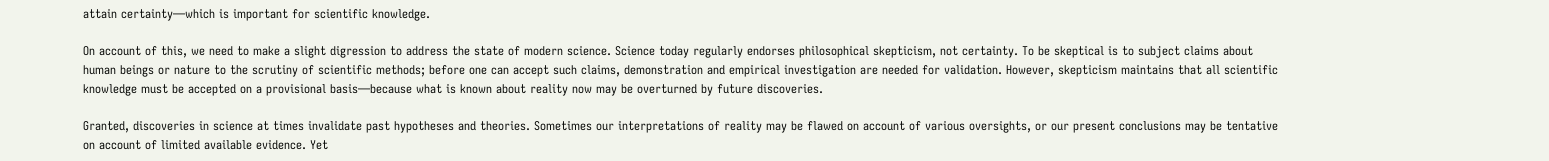attain certainty—which is important for scientific knowledge.

On account of this, we need to make a slight digression to address the state of modern science. Science today regularly endorses philosophical skepticism, not certainty. To be skeptical is to subject claims about human beings or nature to the scrutiny of scientific methods; before one can accept such claims, demonstration and empirical investigation are needed for validation. However, skepticism maintains that all scientific knowledge must be accepted on a provisional basis—because what is known about reality now may be overturned by future discoveries.

Granted, discoveries in science at times invalidate past hypotheses and theories. Sometimes our interpretations of reality may be flawed on account of various oversights, or our present conclusions may be tentative on account of limited available evidence. Yet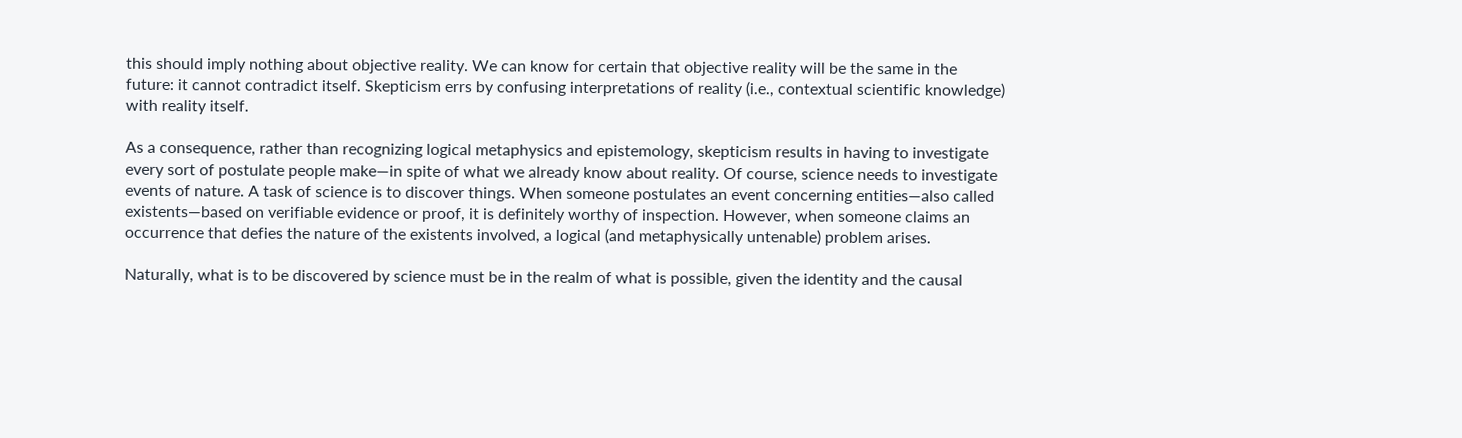this should imply nothing about objective reality. We can know for certain that objective reality will be the same in the future: it cannot contradict itself. Skepticism errs by confusing interpretations of reality (i.e., contextual scientific knowledge) with reality itself.

As a consequence, rather than recognizing logical metaphysics and epistemology, skepticism results in having to investigate every sort of postulate people make—in spite of what we already know about reality. Of course, science needs to investigate events of nature. A task of science is to discover things. When someone postulates an event concerning entities—also called existents—based on verifiable evidence or proof, it is definitely worthy of inspection. However, when someone claims an occurrence that defies the nature of the existents involved, a logical (and metaphysically untenable) problem arises.

Naturally, what is to be discovered by science must be in the realm of what is possible, given the identity and the causal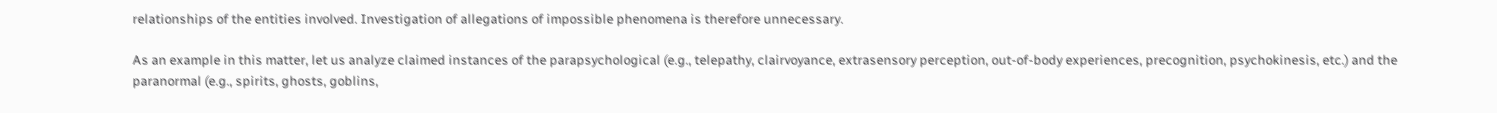relationships of the entities involved. Investigation of allegations of impossible phenomena is therefore unnecessary.

As an example in this matter, let us analyze claimed instances of the parapsychological (e.g., telepathy, clairvoyance, extrasensory perception, out-of-body experiences, precognition, psychokinesis, etc.) and the paranormal (e.g., spirits, ghosts, goblins,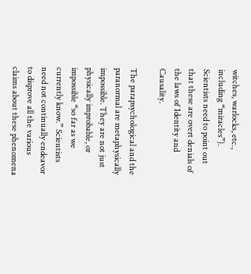witches, warlocks, etc., including “miracles”). Scientists need to point out that these are overt denials of the laws of Identity and Causality.

The parapsychological and the paranormal are metaphysically impossible. They are not just physically improbable, or impossible “so far as we currently know.” Scientists need not continually endeavor to disprove all the various claims about these phenomena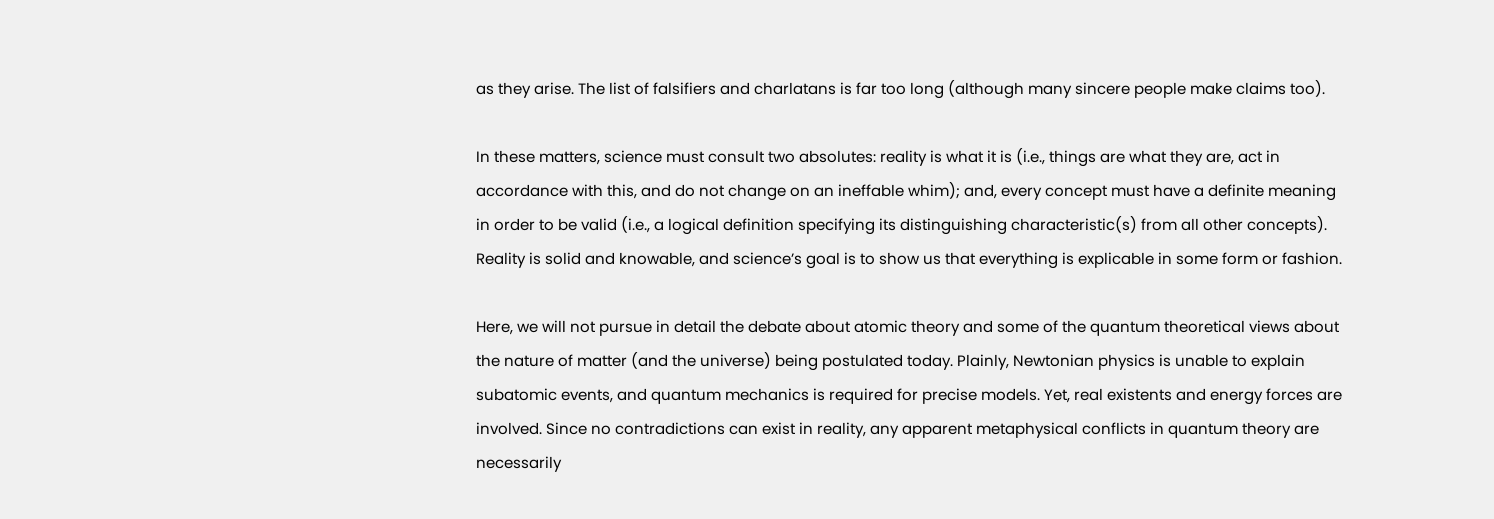as they arise. The list of falsifiers and charlatans is far too long (although many sincere people make claims too).

In these matters, science must consult two absolutes: reality is what it is (i.e., things are what they are, act in accordance with this, and do not change on an ineffable whim); and, every concept must have a definite meaning in order to be valid (i.e., a logical definition specifying its distinguishing characteristic(s) from all other concepts). Reality is solid and knowable, and science’s goal is to show us that everything is explicable in some form or fashion.

Here, we will not pursue in detail the debate about atomic theory and some of the quantum theoretical views about the nature of matter (and the universe) being postulated today. Plainly, Newtonian physics is unable to explain subatomic events, and quantum mechanics is required for precise models. Yet, real existents and energy forces are involved. Since no contradictions can exist in reality, any apparent metaphysical conflicts in quantum theory are necessarily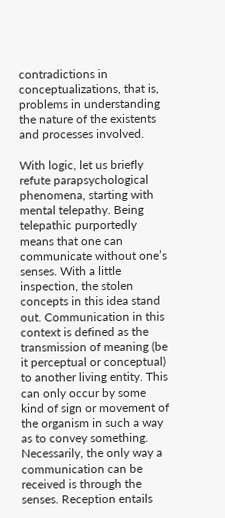contradictions in conceptualizations, that is, problems in understanding the nature of the existents and processes involved.

With logic, let us briefly refute parapsychological phenomena, starting with mental telepathy. Being telepathic purportedly means that one can communicate without one’s senses. With a little inspection, the stolen concepts in this idea stand out. Communication in this context is defined as the transmission of meaning (be it perceptual or conceptual) to another living entity. This can only occur by some kind of sign or movement of the organism in such a way as to convey something. Necessarily, the only way a communication can be received is through the senses. Reception entails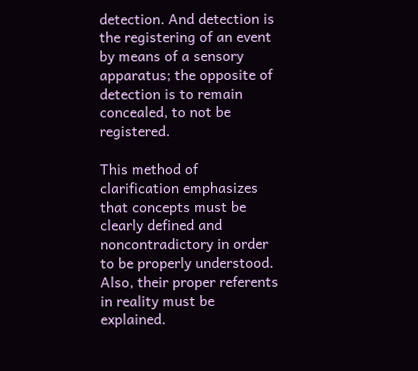detection. And detection is the registering of an event by means of a sensory apparatus; the opposite of detection is to remain concealed, to not be registered.

This method of clarification emphasizes that concepts must be clearly defined and noncontradictory in order to be properly understood. Also, their proper referents in reality must be explained.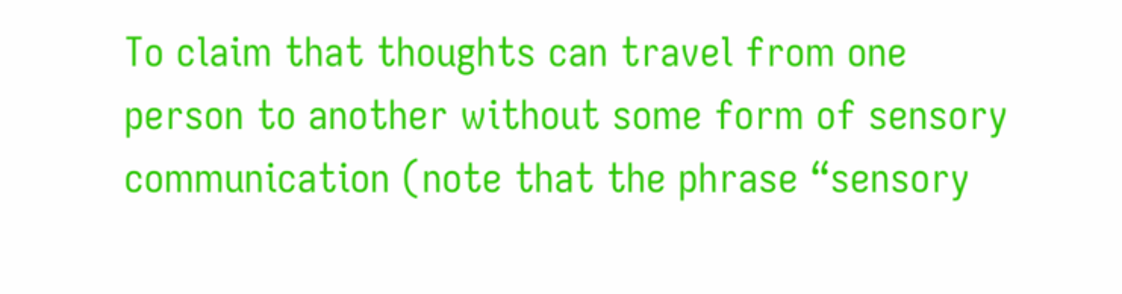To claim that thoughts can travel from one person to another without some form of sensory communication (note that the phrase “sensory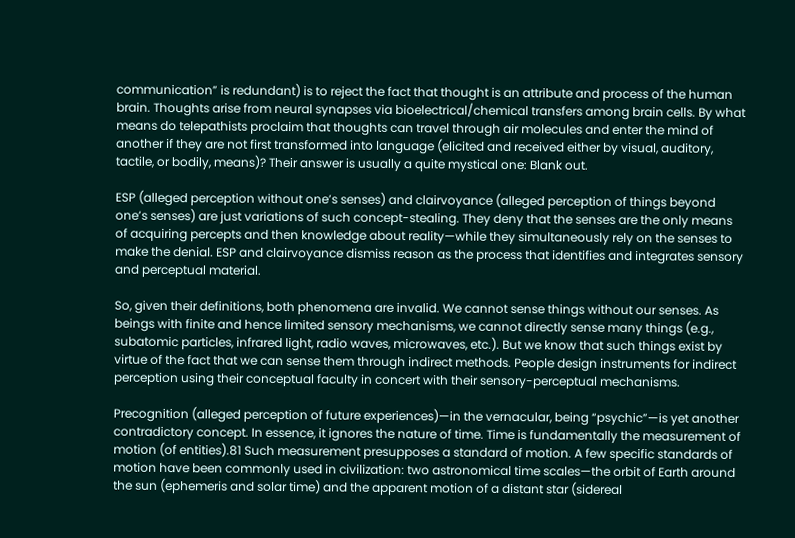communication” is redundant) is to reject the fact that thought is an attribute and process of the human brain. Thoughts arise from neural synapses via bioelectrical/chemical transfers among brain cells. By what means do telepathists proclaim that thoughts can travel through air molecules and enter the mind of another if they are not first transformed into language (elicited and received either by visual, auditory, tactile, or bodily, means)? Their answer is usually a quite mystical one: Blank out.

ESP (alleged perception without one’s senses) and clairvoyance (alleged perception of things beyond one’s senses) are just variations of such concept-stealing. They deny that the senses are the only means of acquiring percepts and then knowledge about reality—while they simultaneously rely on the senses to make the denial. ESP and clairvoyance dismiss reason as the process that identifies and integrates sensory and perceptual material.

So, given their definitions, both phenomena are invalid. We cannot sense things without our senses. As beings with finite and hence limited sensory mechanisms, we cannot directly sense many things (e.g., subatomic particles, infrared light, radio waves, microwaves, etc.). But we know that such things exist by virtue of the fact that we can sense them through indirect methods. People design instruments for indirect perception using their conceptual faculty in concert with their sensory-perceptual mechanisms.

Precognition (alleged perception of future experiences)—in the vernacular, being “psychic”—is yet another contradictory concept. In essence, it ignores the nature of time. Time is fundamentally the measurement of motion (of entities).81 Such measurement presupposes a standard of motion. A few specific standards of motion have been commonly used in civilization: two astronomical time scales—the orbit of Earth around the sun (ephemeris and solar time) and the apparent motion of a distant star (sidereal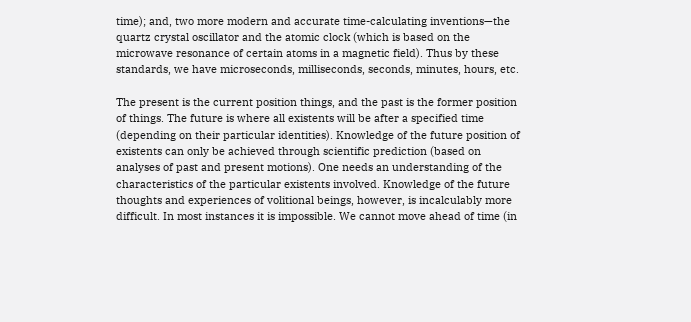time); and, two more modern and accurate time-calculating inventions—the quartz crystal oscillator and the atomic clock (which is based on the microwave resonance of certain atoms in a magnetic field). Thus by these standards, we have microseconds, milliseconds, seconds, minutes, hours, etc.

The present is the current position things, and the past is the former position of things. The future is where all existents will be after a specified time (depending on their particular identities). Knowledge of the future position of existents can only be achieved through scientific prediction (based on analyses of past and present motions). One needs an understanding of the characteristics of the particular existents involved. Knowledge of the future thoughts and experiences of volitional beings, however, is incalculably more difficult. In most instances it is impossible. We cannot move ahead of time (in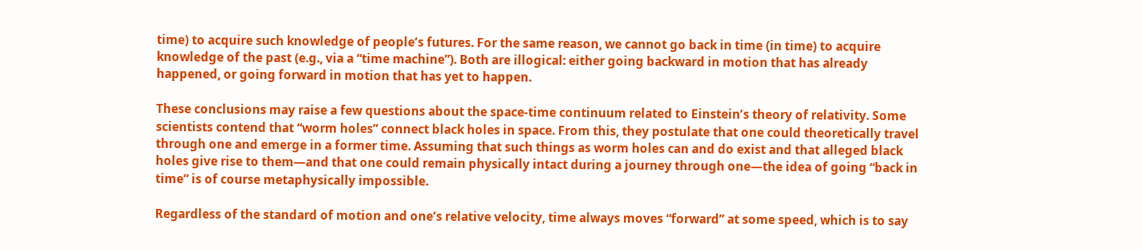time) to acquire such knowledge of people’s futures. For the same reason, we cannot go back in time (in time) to acquire knowledge of the past (e.g., via a “time machine”). Both are illogical: either going backward in motion that has already happened, or going forward in motion that has yet to happen.

These conclusions may raise a few questions about the space-time continuum related to Einstein’s theory of relativity. Some scientists contend that “worm holes” connect black holes in space. From this, they postulate that one could theoretically travel through one and emerge in a former time. Assuming that such things as worm holes can and do exist and that alleged black holes give rise to them—and that one could remain physically intact during a journey through one—the idea of going “back in time” is of course metaphysically impossible.

Regardless of the standard of motion and one’s relative velocity, time always moves “forward” at some speed, which is to say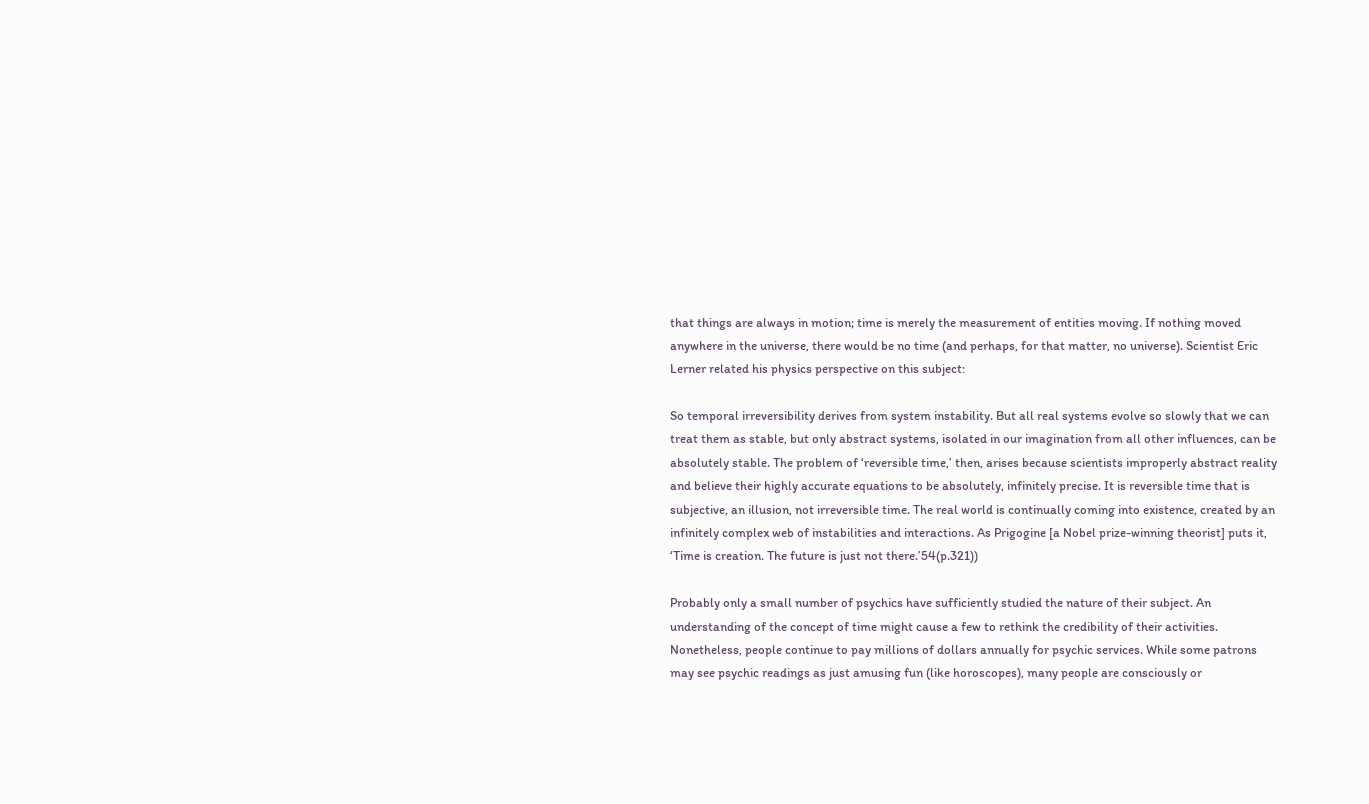that things are always in motion; time is merely the measurement of entities moving. If nothing moved anywhere in the universe, there would be no time (and perhaps, for that matter, no universe). Scientist Eric Lerner related his physics perspective on this subject:

So temporal irreversibility derives from system instability. But all real systems evolve so slowly that we can treat them as stable, but only abstract systems, isolated in our imagination from all other influences, can be absolutely stable. The problem of ‘reversible time,’ then, arises because scientists improperly abstract reality and believe their highly accurate equations to be absolutely, infinitely precise. It is reversible time that is subjective, an illusion, not irreversible time. The real world is continually coming into existence, created by an infinitely complex web of instabilities and interactions. As Prigogine [a Nobel prize-winning theorist] puts it, ‘Time is creation. The future is just not there.’54(p.321))

Probably only a small number of psychics have sufficiently studied the nature of their subject. An understanding of the concept of time might cause a few to rethink the credibility of their activities. Nonetheless, people continue to pay millions of dollars annually for psychic services. While some patrons may see psychic readings as just amusing fun (like horoscopes), many people are consciously or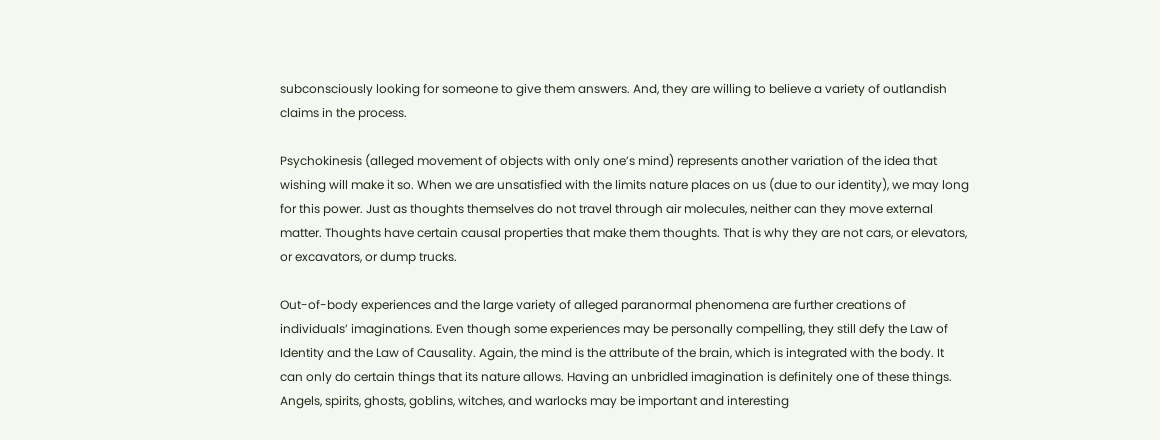subconsciously looking for someone to give them answers. And, they are willing to believe a variety of outlandish claims in the process.

Psychokinesis (alleged movement of objects with only one’s mind) represents another variation of the idea that wishing will make it so. When we are unsatisfied with the limits nature places on us (due to our identity), we may long for this power. Just as thoughts themselves do not travel through air molecules, neither can they move external matter. Thoughts have certain causal properties that make them thoughts. That is why they are not cars, or elevators, or excavators, or dump trucks.

Out-of-body experiences and the large variety of alleged paranormal phenomena are further creations of individuals’ imaginations. Even though some experiences may be personally compelling, they still defy the Law of Identity and the Law of Causality. Again, the mind is the attribute of the brain, which is integrated with the body. It can only do certain things that its nature allows. Having an unbridled imagination is definitely one of these things. Angels, spirits, ghosts, goblins, witches, and warlocks may be important and interesting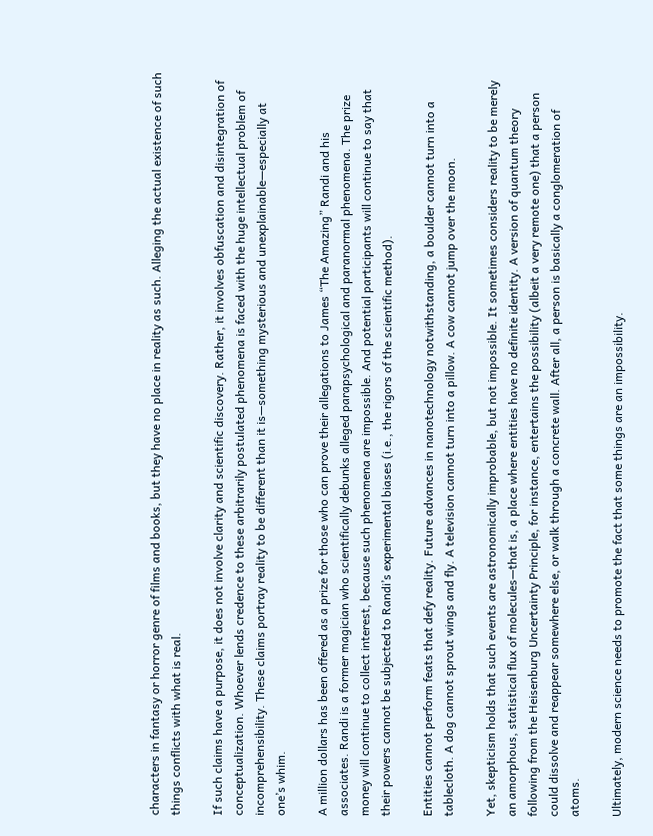characters in fantasy or horror genre of films and books, but they have no place in reality as such. Alleging the actual existence of such things conflicts with what is real.

If such claims have a purpose, it does not involve clarity and scientific discovery. Rather, it involves obfuscation and disintegration of conceptualization. Whoever lends credence to these arbitrarily postulated phenomena is faced with the huge intellectual problem of incomprehensibility. These claims portray reality to be different than it is—something mysterious and unexplainable—especially at one’s whim.

A million dollars has been offered as a prize for those who can prove their allegations to James “The Amazing” Randi and his associates. Randi is a former magician who scientifically debunks alleged parapsychological and paranormal phenomena. The prize money will continue to collect interest, because such phenomena are impossible. And potential participants will continue to say that their powers cannot be subjected to Randi’s experimental biases (i.e., the rigors of the scientific method).

Entities cannot perform feats that defy reality. Future advances in nanotechnology notwithstanding, a boulder cannot turn into a tablecloth. A dog cannot sprout wings and fly. A television cannot turn into a pillow. A cow cannot jump over the moon.

Yet, skepticism holds that such events are astronomically improbable, but not impossible. It sometimes considers reality to be merely an amorphous, statistical flux of molecules—that is, a place where entities have no definite identity. A version of quantum theory following from the Heisenburg Uncertainty Principle, for instance, entertains the possibility (albeit a very remote one) that a person could dissolve and reappear somewhere else, or walk through a concrete wall. After all, a person is basically a conglomeration of atoms.

Ultimately, modern science needs to promote the fact that some things are an impossibility.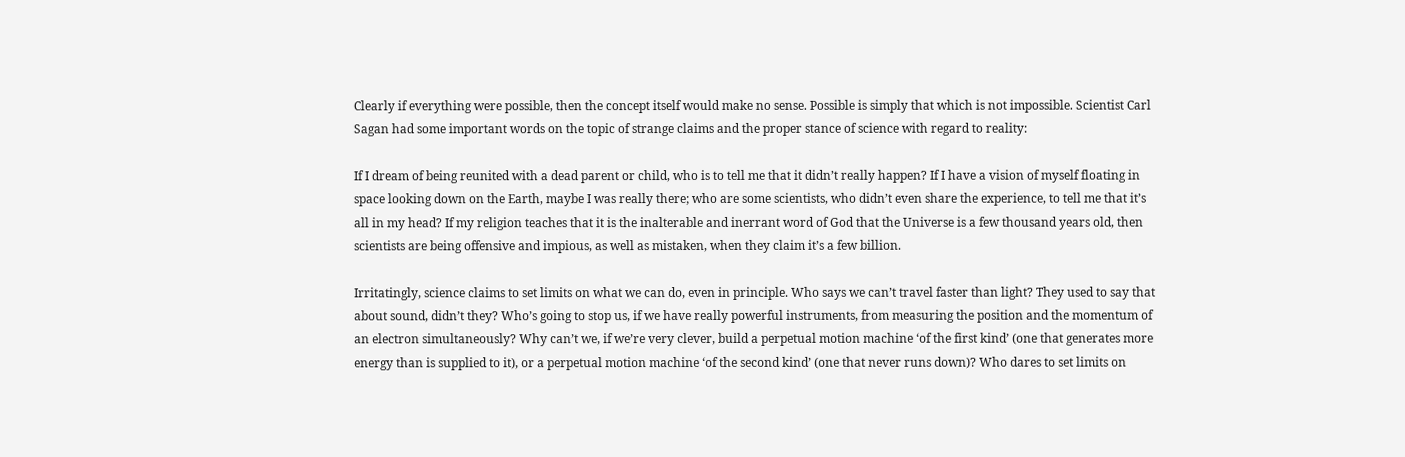Clearly if everything were possible, then the concept itself would make no sense. Possible is simply that which is not impossible. Scientist Carl Sagan had some important words on the topic of strange claims and the proper stance of science with regard to reality:

If I dream of being reunited with a dead parent or child, who is to tell me that it didn’t really happen? If I have a vision of myself floating in space looking down on the Earth, maybe I was really there; who are some scientists, who didn’t even share the experience, to tell me that it’s all in my head? If my religion teaches that it is the inalterable and inerrant word of God that the Universe is a few thousand years old, then scientists are being offensive and impious, as well as mistaken, when they claim it’s a few billion.

Irritatingly, science claims to set limits on what we can do, even in principle. Who says we can’t travel faster than light? They used to say that about sound, didn’t they? Who’s going to stop us, if we have really powerful instruments, from measuring the position and the momentum of an electron simultaneously? Why can’t we, if we’re very clever, build a perpetual motion machine ‘of the first kind’ (one that generates more energy than is supplied to it), or a perpetual motion machine ‘of the second kind’ (one that never runs down)? Who dares to set limits on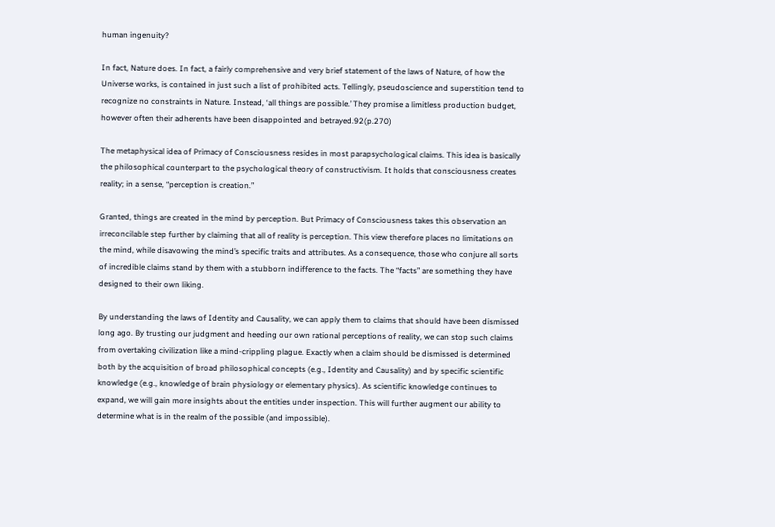human ingenuity?

In fact, Nature does. In fact, a fairly comprehensive and very brief statement of the laws of Nature, of how the Universe works, is contained in just such a list of prohibited acts. Tellingly, pseudoscience and superstition tend to recognize no constraints in Nature. Instead, ‘all things are possible.’ They promise a limitless production budget, however often their adherents have been disappointed and betrayed.92(p.270)

The metaphysical idea of Primacy of Consciousness resides in most parapsychological claims. This idea is basically the philosophical counterpart to the psychological theory of constructivism. It holds that consciousness creates reality; in a sense, “perception is creation.”

Granted, things are created in the mind by perception. But Primacy of Consciousness takes this observation an irreconcilable step further by claiming that all of reality is perception. This view therefore places no limitations on the mind, while disavowing the mind’s specific traits and attributes. As a consequence, those who conjure all sorts of incredible claims stand by them with a stubborn indifference to the facts. The “facts” are something they have designed to their own liking.

By understanding the laws of Identity and Causality, we can apply them to claims that should have been dismissed long ago. By trusting our judgment and heeding our own rational perceptions of reality, we can stop such claims from overtaking civilization like a mind-crippling plague. Exactly when a claim should be dismissed is determined both by the acquisition of broad philosophical concepts (e.g., Identity and Causality) and by specific scientific knowledge (e.g., knowledge of brain physiology or elementary physics). As scientific knowledge continues to expand, we will gain more insights about the entities under inspection. This will further augment our ability to determine what is in the realm of the possible (and impossible).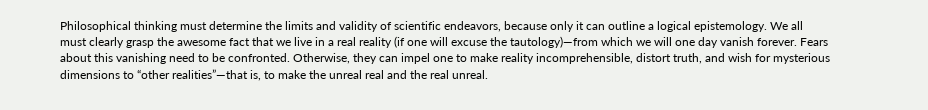Philosophical thinking must determine the limits and validity of scientific endeavors, because only it can outline a logical epistemology. We all must clearly grasp the awesome fact that we live in a real reality (if one will excuse the tautology)—from which we will one day vanish forever. Fears about this vanishing need to be confronted. Otherwise, they can impel one to make reality incomprehensible, distort truth, and wish for mysterious dimensions to “other realities”—that is, to make the unreal real and the real unreal.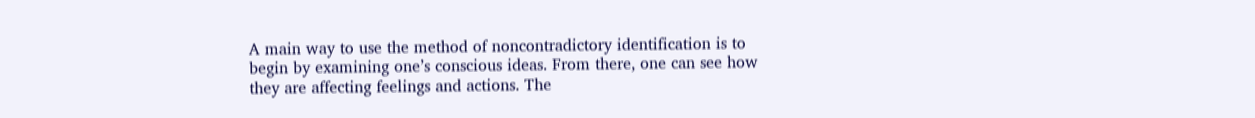A main way to use the method of noncontradictory identification is to begin by examining one’s conscious ideas. From there, one can see how they are affecting feelings and actions. The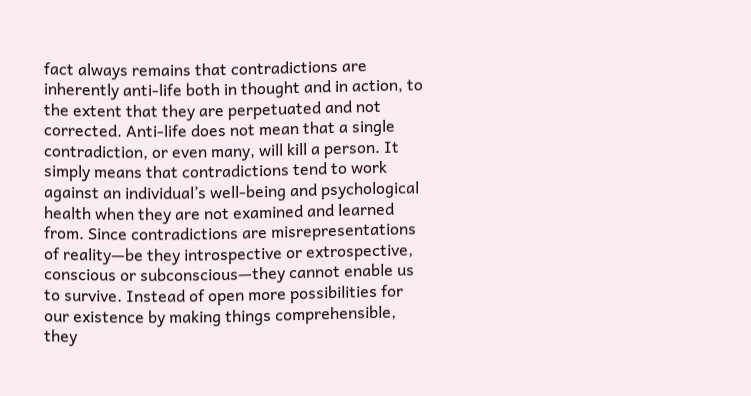fact always remains that contradictions are inherently anti-life both in thought and in action, to the extent that they are perpetuated and not corrected. Anti-life does not mean that a single contradiction, or even many, will kill a person. It simply means that contradictions tend to work against an individual’s well-being and psychological health when they are not examined and learned from. Since contradictions are misrepresentations of reality—be they introspective or extrospective, conscious or subconscious—they cannot enable us to survive. Instead of open more possibilities for our existence by making things comprehensible, they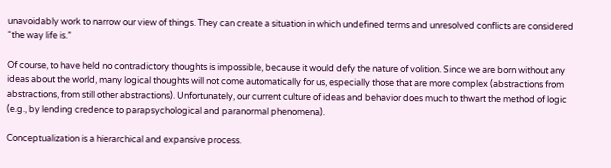unavoidably work to narrow our view of things. They can create a situation in which undefined terms and unresolved conflicts are considered “the way life is.”

Of course, to have held no contradictory thoughts is impossible, because it would defy the nature of volition. Since we are born without any ideas about the world, many logical thoughts will not come automatically for us, especially those that are more complex (abstractions from abstractions, from still other abstractions). Unfortunately, our current culture of ideas and behavior does much to thwart the method of logic (e.g., by lending credence to parapsychological and paranormal phenomena).

Conceptualization is a hierarchical and expansive process.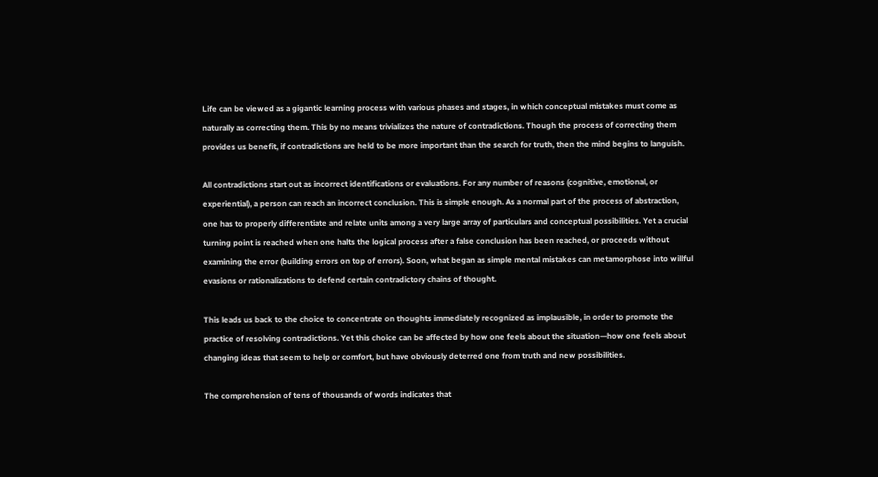Life can be viewed as a gigantic learning process with various phases and stages, in which conceptual mistakes must come as naturally as correcting them. This by no means trivializes the nature of contradictions. Though the process of correcting them provides us benefit, if contradictions are held to be more important than the search for truth, then the mind begins to languish.

All contradictions start out as incorrect identifications or evaluations. For any number of reasons (cognitive, emotional, or experiential), a person can reach an incorrect conclusion. This is simple enough. As a normal part of the process of abstraction, one has to properly differentiate and relate units among a very large array of particulars and conceptual possibilities. Yet a crucial turning point is reached when one halts the logical process after a false conclusion has been reached, or proceeds without examining the error (building errors on top of errors). Soon, what began as simple mental mistakes can metamorphose into willful evasions or rationalizations to defend certain contradictory chains of thought.

This leads us back to the choice to concentrate on thoughts immediately recognized as implausible, in order to promote the practice of resolving contradictions. Yet this choice can be affected by how one feels about the situation—how one feels about changing ideas that seem to help or comfort, but have obviously deterred one from truth and new possibilities.

The comprehension of tens of thousands of words indicates that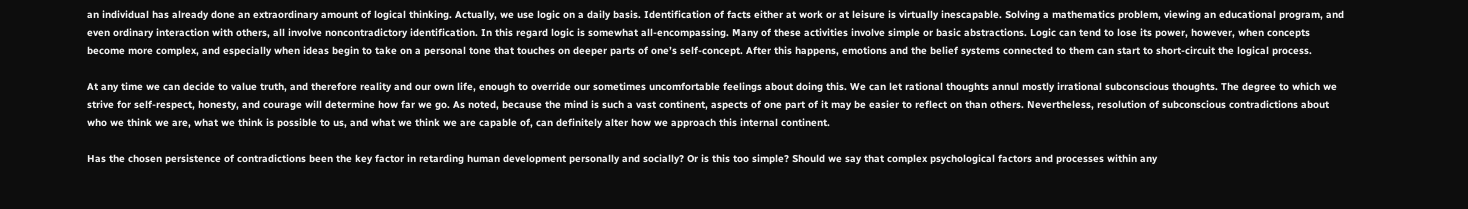an individual has already done an extraordinary amount of logical thinking. Actually, we use logic on a daily basis. Identification of facts either at work or at leisure is virtually inescapable. Solving a mathematics problem, viewing an educational program, and even ordinary interaction with others, all involve noncontradictory identification. In this regard logic is somewhat all-encompassing. Many of these activities involve simple or basic abstractions. Logic can tend to lose its power, however, when concepts become more complex, and especially when ideas begin to take on a personal tone that touches on deeper parts of one’s self-concept. After this happens, emotions and the belief systems connected to them can start to short-circuit the logical process.

At any time we can decide to value truth, and therefore reality and our own life, enough to override our sometimes uncomfortable feelings about doing this. We can let rational thoughts annul mostly irrational subconscious thoughts. The degree to which we strive for self-respect, honesty, and courage will determine how far we go. As noted, because the mind is such a vast continent, aspects of one part of it may be easier to reflect on than others. Nevertheless, resolution of subconscious contradictions about who we think we are, what we think is possible to us, and what we think we are capable of, can definitely alter how we approach this internal continent.

Has the chosen persistence of contradictions been the key factor in retarding human development personally and socially? Or is this too simple? Should we say that complex psychological factors and processes within any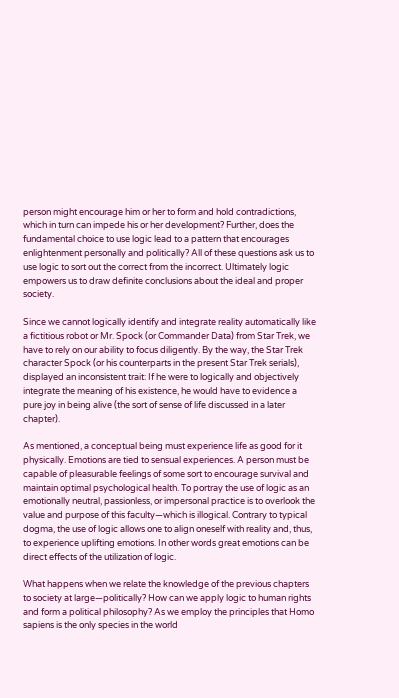person might encourage him or her to form and hold contradictions, which in turn can impede his or her development? Further, does the fundamental choice to use logic lead to a pattern that encourages enlightenment personally and politically? All of these questions ask us to use logic to sort out the correct from the incorrect. Ultimately logic empowers us to draw definite conclusions about the ideal and proper society.

Since we cannot logically identify and integrate reality automatically like a fictitious robot or Mr. Spock (or Commander Data) from Star Trek, we have to rely on our ability to focus diligently. By the way, the Star Trek character Spock (or his counterparts in the present Star Trek serials), displayed an inconsistent trait: If he were to logically and objectively integrate the meaning of his existence, he would have to evidence a pure joy in being alive (the sort of sense of life discussed in a later chapter).

As mentioned, a conceptual being must experience life as good for it physically. Emotions are tied to sensual experiences. A person must be capable of pleasurable feelings of some sort to encourage survival and maintain optimal psychological health. To portray the use of logic as an emotionally neutral, passionless, or impersonal practice is to overlook the value and purpose of this faculty—which is illogical. Contrary to typical dogma, the use of logic allows one to align oneself with reality and, thus, to experience uplifting emotions. In other words great emotions can be direct effects of the utilization of logic.

What happens when we relate the knowledge of the previous chapters to society at large—politically? How can we apply logic to human rights and form a political philosophy? As we employ the principles that Homo sapiens is the only species in the world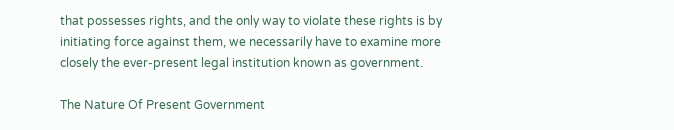that possesses rights, and the only way to violate these rights is by initiating force against them, we necessarily have to examine more closely the ever-present legal institution known as government.

The Nature Of Present Government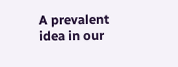A prevalent idea in our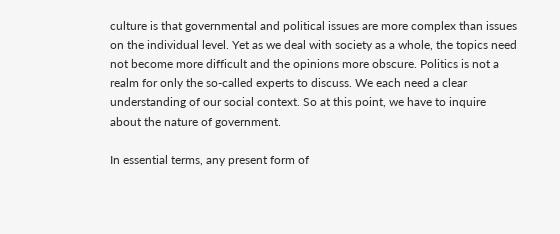culture is that governmental and political issues are more complex than issues on the individual level. Yet as we deal with society as a whole, the topics need not become more difficult and the opinions more obscure. Politics is not a realm for only the so-called experts to discuss. We each need a clear understanding of our social context. So at this point, we have to inquire about the nature of government.

In essential terms, any present form of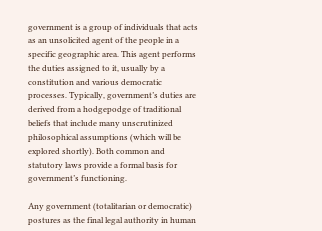government is a group of individuals that acts as an unsolicited agent of the people in a specific geographic area. This agent performs the duties assigned to it, usually by a constitution and various democratic processes. Typically, government’s duties are derived from a hodgepodge of traditional beliefs that include many unscrutinized philosophical assumptions (which will be explored shortly). Both common and statutory laws provide a formal basis for government’s functioning.

Any government (totalitarian or democratic) postures as the final legal authority in human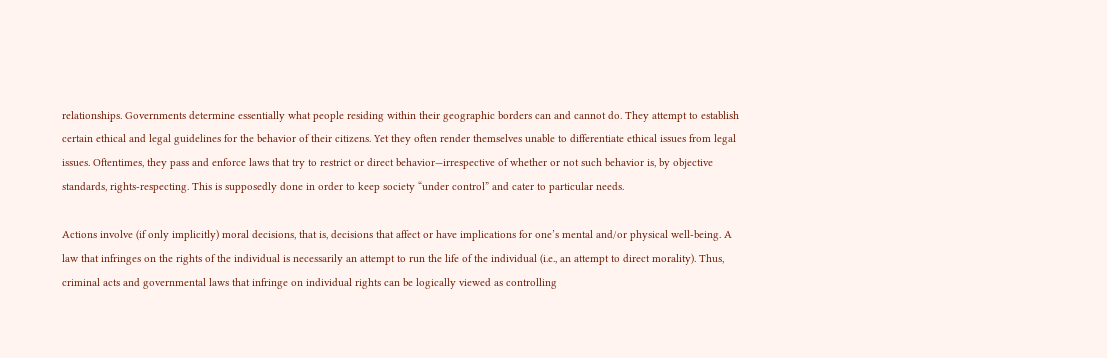relationships. Governments determine essentially what people residing within their geographic borders can and cannot do. They attempt to establish certain ethical and legal guidelines for the behavior of their citizens. Yet they often render themselves unable to differentiate ethical issues from legal issues. Oftentimes, they pass and enforce laws that try to restrict or direct behavior—irrespective of whether or not such behavior is, by objective standards, rights-respecting. This is supposedly done in order to keep society “under control” and cater to particular needs.

Actions involve (if only implicitly) moral decisions, that is, decisions that affect or have implications for one’s mental and/or physical well-being. A law that infringes on the rights of the individual is necessarily an attempt to run the life of the individual (i.e., an attempt to direct morality). Thus, criminal acts and governmental laws that infringe on individual rights can be logically viewed as controlling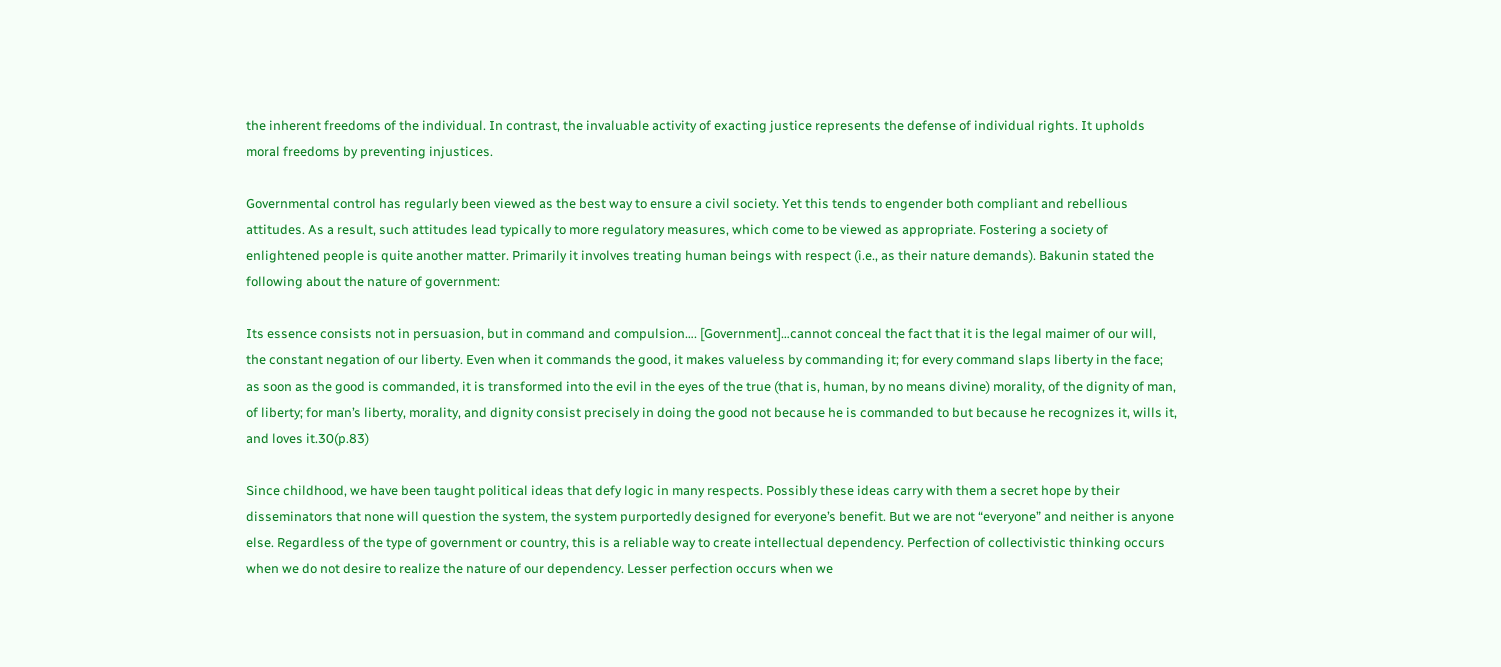the inherent freedoms of the individual. In contrast, the invaluable activity of exacting justice represents the defense of individual rights. It upholds moral freedoms by preventing injustices.

Governmental control has regularly been viewed as the best way to ensure a civil society. Yet this tends to engender both compliant and rebellious attitudes. As a result, such attitudes lead typically to more regulatory measures, which come to be viewed as appropriate. Fostering a society of enlightened people is quite another matter. Primarily it involves treating human beings with respect (i.e., as their nature demands). Bakunin stated the following about the nature of government:

Its essence consists not in persuasion, but in command and compulsion…. [Government]…cannot conceal the fact that it is the legal maimer of our will, the constant negation of our liberty. Even when it commands the good, it makes valueless by commanding it; for every command slaps liberty in the face; as soon as the good is commanded, it is transformed into the evil in the eyes of the true (that is, human, by no means divine) morality, of the dignity of man, of liberty; for man’s liberty, morality, and dignity consist precisely in doing the good not because he is commanded to but because he recognizes it, wills it, and loves it.30(p.83)

Since childhood, we have been taught political ideas that defy logic in many respects. Possibly these ideas carry with them a secret hope by their disseminators that none will question the system, the system purportedly designed for everyone’s benefit. But we are not “everyone” and neither is anyone else. Regardless of the type of government or country, this is a reliable way to create intellectual dependency. Perfection of collectivistic thinking occurs when we do not desire to realize the nature of our dependency. Lesser perfection occurs when we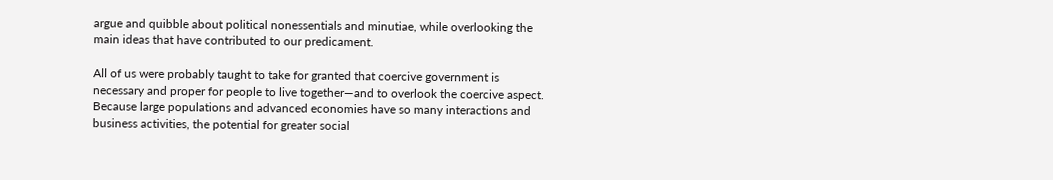argue and quibble about political nonessentials and minutiae, while overlooking the main ideas that have contributed to our predicament.

All of us were probably taught to take for granted that coercive government is necessary and proper for people to live together—and to overlook the coercive aspect. Because large populations and advanced economies have so many interactions and business activities, the potential for greater social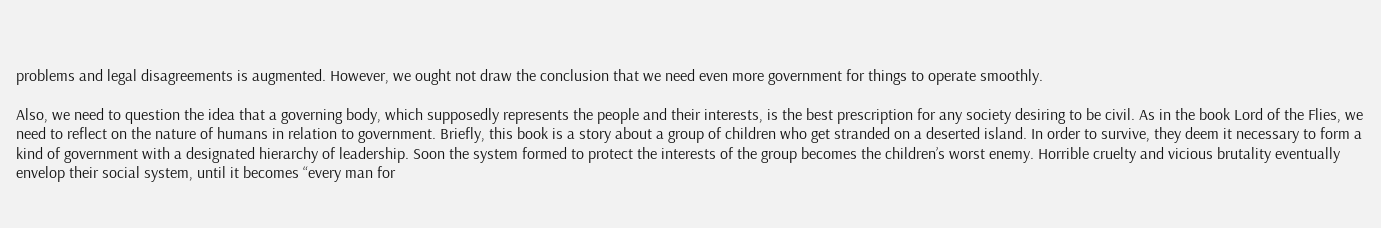problems and legal disagreements is augmented. However, we ought not draw the conclusion that we need even more government for things to operate smoothly.

Also, we need to question the idea that a governing body, which supposedly represents the people and their interests, is the best prescription for any society desiring to be civil. As in the book Lord of the Flies, we need to reflect on the nature of humans in relation to government. Briefly, this book is a story about a group of children who get stranded on a deserted island. In order to survive, they deem it necessary to form a kind of government with a designated hierarchy of leadership. Soon the system formed to protect the interests of the group becomes the children’s worst enemy. Horrible cruelty and vicious brutality eventually envelop their social system, until it becomes “every man for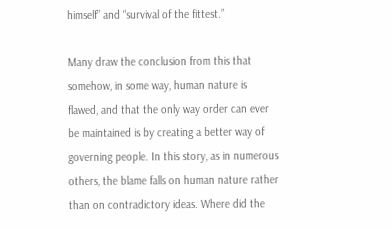himself” and “survival of the fittest.”

Many draw the conclusion from this that somehow, in some way, human nature is flawed, and that the only way order can ever be maintained is by creating a better way of governing people. In this story, as in numerous others, the blame falls on human nature rather than on contradictory ideas. Where did the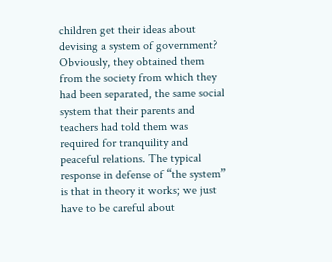children get their ideas about devising a system of government? Obviously, they obtained them from the society from which they had been separated, the same social system that their parents and teachers had told them was required for tranquility and peaceful relations. The typical response in defense of “the system” is that in theory it works; we just have to be careful about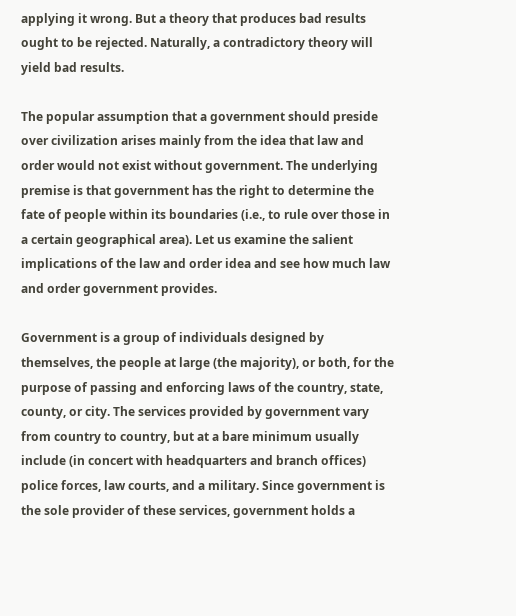applying it wrong. But a theory that produces bad results ought to be rejected. Naturally, a contradictory theory will yield bad results.

The popular assumption that a government should preside over civilization arises mainly from the idea that law and order would not exist without government. The underlying premise is that government has the right to determine the fate of people within its boundaries (i.e., to rule over those in a certain geographical area). Let us examine the salient implications of the law and order idea and see how much law and order government provides.

Government is a group of individuals designed by themselves, the people at large (the majority), or both, for the purpose of passing and enforcing laws of the country, state, county, or city. The services provided by government vary from country to country, but at a bare minimum usually include (in concert with headquarters and branch offices) police forces, law courts, and a military. Since government is the sole provider of these services, government holds a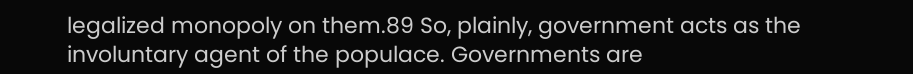legalized monopoly on them.89 So, plainly, government acts as the involuntary agent of the populace. Governments are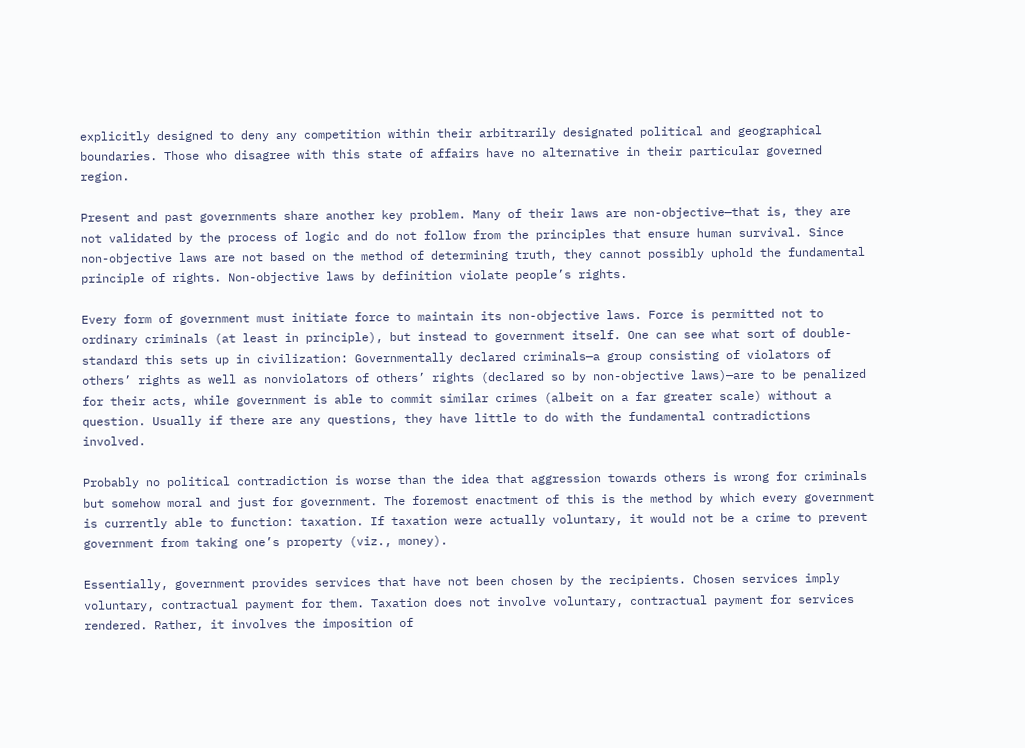explicitly designed to deny any competition within their arbitrarily designated political and geographical boundaries. Those who disagree with this state of affairs have no alternative in their particular governed region.

Present and past governments share another key problem. Many of their laws are non-objective—that is, they are not validated by the process of logic and do not follow from the principles that ensure human survival. Since non-objective laws are not based on the method of determining truth, they cannot possibly uphold the fundamental principle of rights. Non-objective laws by definition violate people’s rights.

Every form of government must initiate force to maintain its non-objective laws. Force is permitted not to ordinary criminals (at least in principle), but instead to government itself. One can see what sort of double-standard this sets up in civilization: Governmentally declared criminals—a group consisting of violators of others’ rights as well as nonviolators of others’ rights (declared so by non-objective laws)—are to be penalized for their acts, while government is able to commit similar crimes (albeit on a far greater scale) without a question. Usually if there are any questions, they have little to do with the fundamental contradictions involved.

Probably no political contradiction is worse than the idea that aggression towards others is wrong for criminals but somehow moral and just for government. The foremost enactment of this is the method by which every government is currently able to function: taxation. If taxation were actually voluntary, it would not be a crime to prevent government from taking one’s property (viz., money).

Essentially, government provides services that have not been chosen by the recipients. Chosen services imply voluntary, contractual payment for them. Taxation does not involve voluntary, contractual payment for services rendered. Rather, it involves the imposition of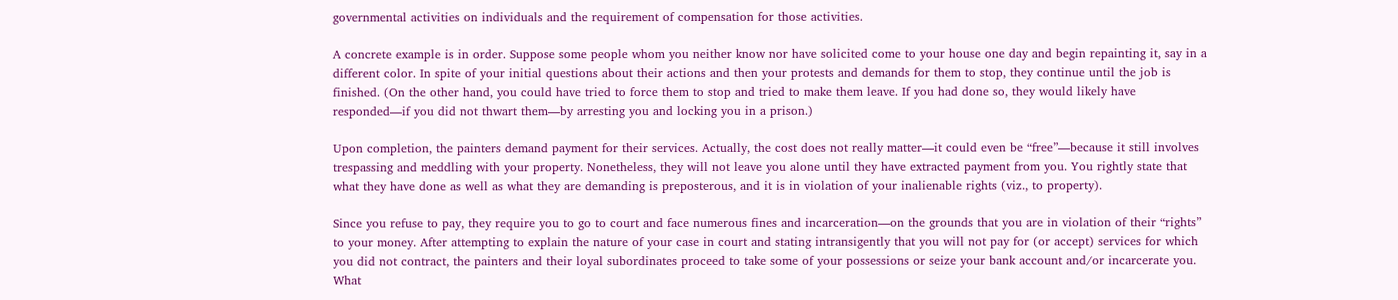governmental activities on individuals and the requirement of compensation for those activities.

A concrete example is in order. Suppose some people whom you neither know nor have solicited come to your house one day and begin repainting it, say in a different color. In spite of your initial questions about their actions and then your protests and demands for them to stop, they continue until the job is finished. (On the other hand, you could have tried to force them to stop and tried to make them leave. If you had done so, they would likely have responded—if you did not thwart them—by arresting you and locking you in a prison.)

Upon completion, the painters demand payment for their services. Actually, the cost does not really matter—it could even be “free”—because it still involves trespassing and meddling with your property. Nonetheless, they will not leave you alone until they have extracted payment from you. You rightly state that what they have done as well as what they are demanding is preposterous, and it is in violation of your inalienable rights (viz., to property).

Since you refuse to pay, they require you to go to court and face numerous fines and incarceration—on the grounds that you are in violation of their “rights” to your money. After attempting to explain the nature of your case in court and stating intransigently that you will not pay for (or accept) services for which you did not contract, the painters and their loyal subordinates proceed to take some of your possessions or seize your bank account and/or incarcerate you. What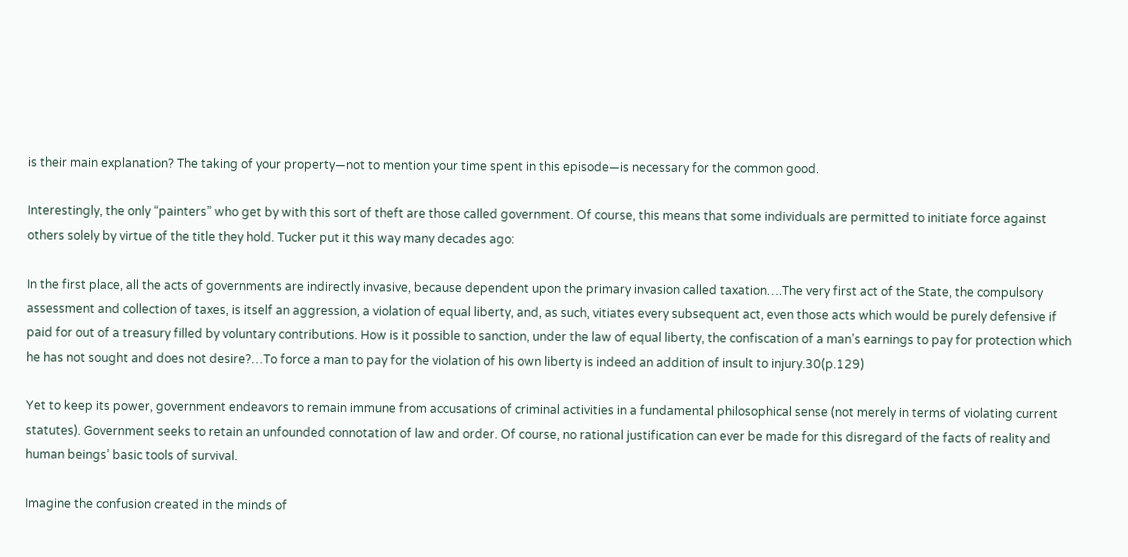is their main explanation? The taking of your property—not to mention your time spent in this episode—is necessary for the common good.

Interestingly, the only “painters” who get by with this sort of theft are those called government. Of course, this means that some individuals are permitted to initiate force against others solely by virtue of the title they hold. Tucker put it this way many decades ago:

In the first place, all the acts of governments are indirectly invasive, because dependent upon the primary invasion called taxation….The very first act of the State, the compulsory assessment and collection of taxes, is itself an aggression, a violation of equal liberty, and, as such, vitiates every subsequent act, even those acts which would be purely defensive if paid for out of a treasury filled by voluntary contributions. How is it possible to sanction, under the law of equal liberty, the confiscation of a man’s earnings to pay for protection which he has not sought and does not desire?…To force a man to pay for the violation of his own liberty is indeed an addition of insult to injury.30(p.129)

Yet to keep its power, government endeavors to remain immune from accusations of criminal activities in a fundamental philosophical sense (not merely in terms of violating current statutes). Government seeks to retain an unfounded connotation of law and order. Of course, no rational justification can ever be made for this disregard of the facts of reality and human beings’ basic tools of survival.

Imagine the confusion created in the minds of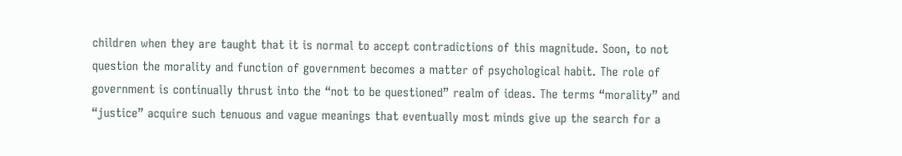children when they are taught that it is normal to accept contradictions of this magnitude. Soon, to not question the morality and function of government becomes a matter of psychological habit. The role of government is continually thrust into the “not to be questioned” realm of ideas. The terms “morality” and “justice” acquire such tenuous and vague meanings that eventually most minds give up the search for a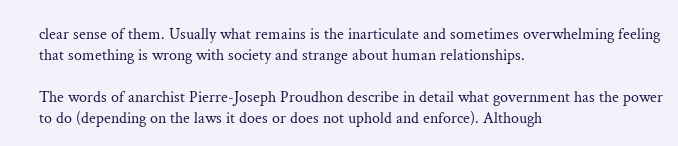clear sense of them. Usually what remains is the inarticulate and sometimes overwhelming feeling that something is wrong with society and strange about human relationships.

The words of anarchist Pierre-Joseph Proudhon describe in detail what government has the power to do (depending on the laws it does or does not uphold and enforce). Although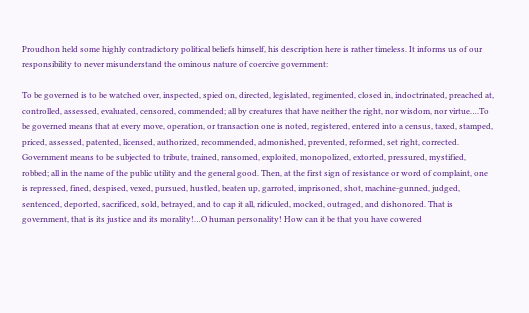Proudhon held some highly contradictory political beliefs himself, his description here is rather timeless. It informs us of our responsibility to never misunderstand the ominous nature of coercive government:

To be governed is to be watched over, inspected, spied on, directed, legislated, regimented, closed in, indoctrinated, preached at, controlled, assessed, evaluated, censored, commended; all by creatures that have neither the right, nor wisdom, nor virtue….To be governed means that at every move, operation, or transaction one is noted, registered, entered into a census, taxed, stamped, priced, assessed, patented, licensed, authorized, recommended, admonished, prevented, reformed, set right, corrected. Government means to be subjected to tribute, trained, ransomed, exploited, monopolized, extorted, pressured, mystified, robbed; all in the name of the public utility and the general good. Then, at the first sign of resistance or word of complaint, one is repressed, fined, despised, vexed, pursued, hustled, beaten up, garroted, imprisoned, shot, machine-gunned, judged, sentenced, deported, sacrificed, sold, betrayed, and to cap it all, ridiculed, mocked, outraged, and dishonored. That is government, that is its justice and its morality!…O human personality! How can it be that you have cowered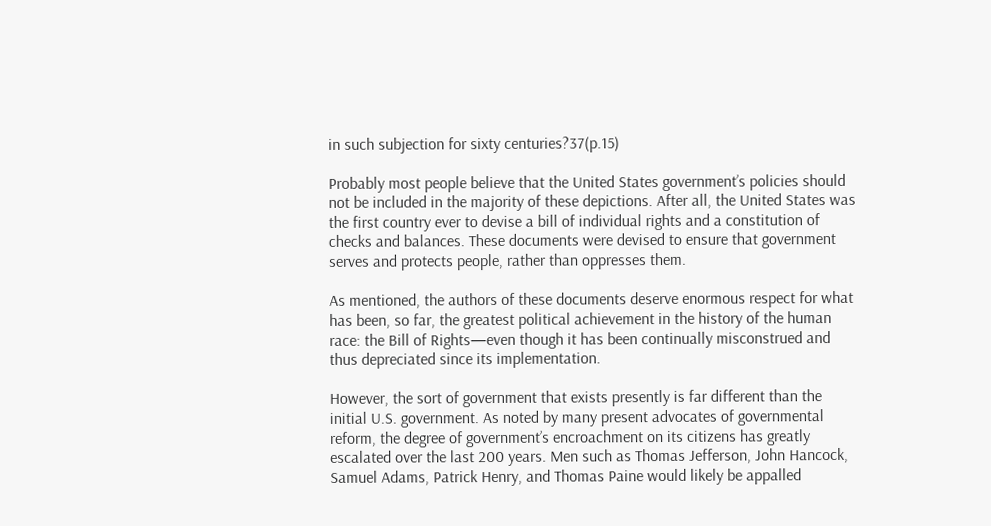in such subjection for sixty centuries?37(p.15)

Probably most people believe that the United States government’s policies should not be included in the majority of these depictions. After all, the United States was the first country ever to devise a bill of individual rights and a constitution of checks and balances. These documents were devised to ensure that government serves and protects people, rather than oppresses them.

As mentioned, the authors of these documents deserve enormous respect for what has been, so far, the greatest political achievement in the history of the human race: the Bill of Rights—even though it has been continually misconstrued and thus depreciated since its implementation.

However, the sort of government that exists presently is far different than the initial U.S. government. As noted by many present advocates of governmental reform, the degree of government’s encroachment on its citizens has greatly escalated over the last 200 years. Men such as Thomas Jefferson, John Hancock, Samuel Adams, Patrick Henry, and Thomas Paine would likely be appalled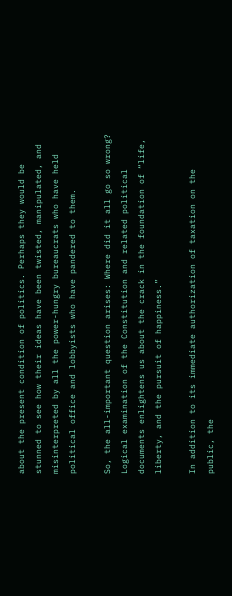about the present condition of politics. Perhaps they would be stunned to see how their ideas have been twisted, manipulated, and misinterpreted by all the power-hungry bureaucrats who have held political office and lobbyists who have pandered to them.

So, the all-important question arises: Where did it all go so wrong? Logical examination of the Constitution and related political documents enlightens us about the crack in the foundation of “life, liberty, and the pursuit of happiness.”

In addition to its immediate authorization of taxation on the public, the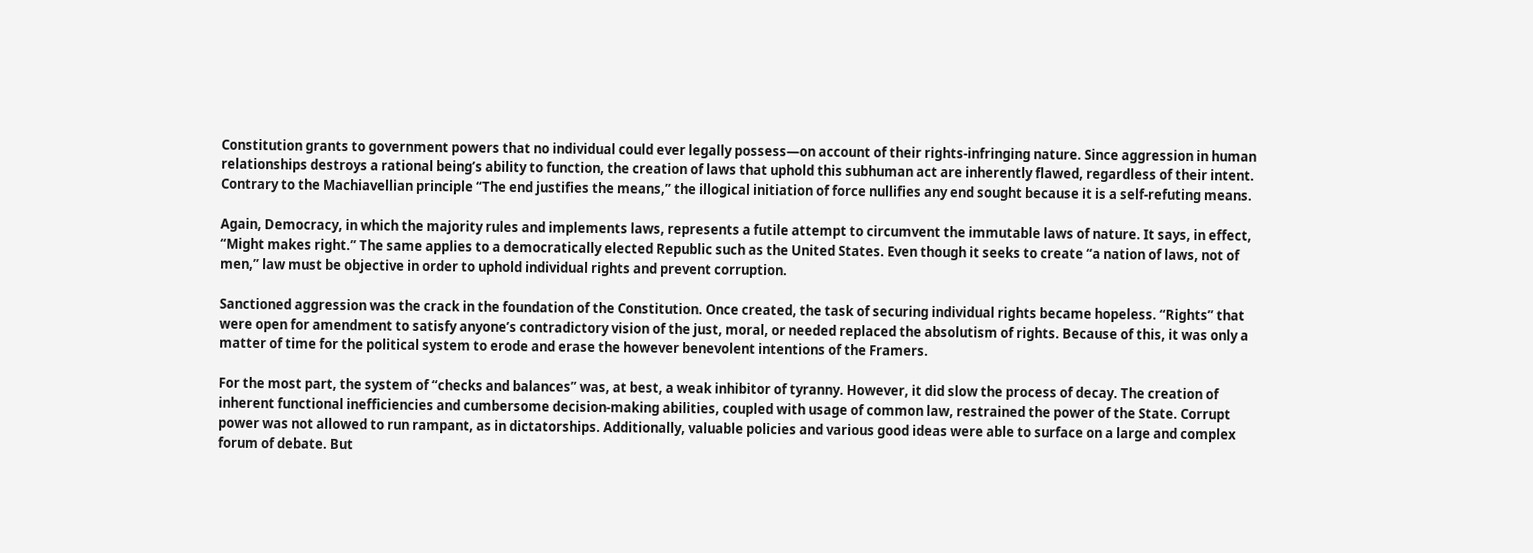Constitution grants to government powers that no individual could ever legally possess—on account of their rights-infringing nature. Since aggression in human relationships destroys a rational being’s ability to function, the creation of laws that uphold this subhuman act are inherently flawed, regardless of their intent. Contrary to the Machiavellian principle “The end justifies the means,” the illogical initiation of force nullifies any end sought because it is a self-refuting means.

Again, Democracy, in which the majority rules and implements laws, represents a futile attempt to circumvent the immutable laws of nature. It says, in effect, “Might makes right.” The same applies to a democratically elected Republic such as the United States. Even though it seeks to create “a nation of laws, not of men,” law must be objective in order to uphold individual rights and prevent corruption.

Sanctioned aggression was the crack in the foundation of the Constitution. Once created, the task of securing individual rights became hopeless. “Rights” that were open for amendment to satisfy anyone’s contradictory vision of the just, moral, or needed replaced the absolutism of rights. Because of this, it was only a matter of time for the political system to erode and erase the however benevolent intentions of the Framers.

For the most part, the system of “checks and balances” was, at best, a weak inhibitor of tyranny. However, it did slow the process of decay. The creation of inherent functional inefficiencies and cumbersome decision-making abilities, coupled with usage of common law, restrained the power of the State. Corrupt power was not allowed to run rampant, as in dictatorships. Additionally, valuable policies and various good ideas were able to surface on a large and complex forum of debate. But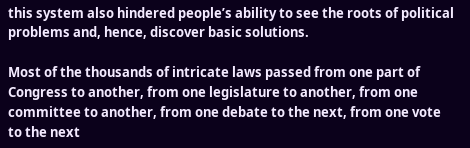this system also hindered people’s ability to see the roots of political problems and, hence, discover basic solutions.

Most of the thousands of intricate laws passed from one part of Congress to another, from one legislature to another, from one committee to another, from one debate to the next, from one vote to the next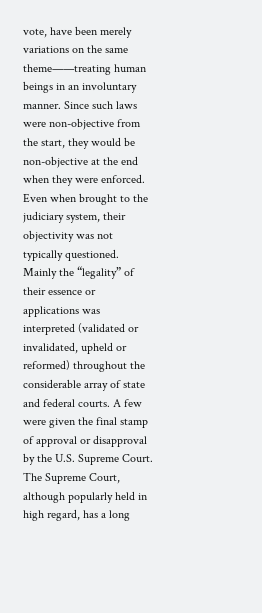vote, have been merely variations on the same theme——treating human beings in an involuntary manner. Since such laws were non-objective from the start, they would be non-objective at the end when they were enforced. Even when brought to the judiciary system, their objectivity was not typically questioned. Mainly the “legality” of their essence or applications was interpreted (validated or invalidated, upheld or reformed) throughout the considerable array of state and federal courts. A few were given the final stamp of approval or disapproval by the U.S. Supreme Court. The Supreme Court, although popularly held in high regard, has a long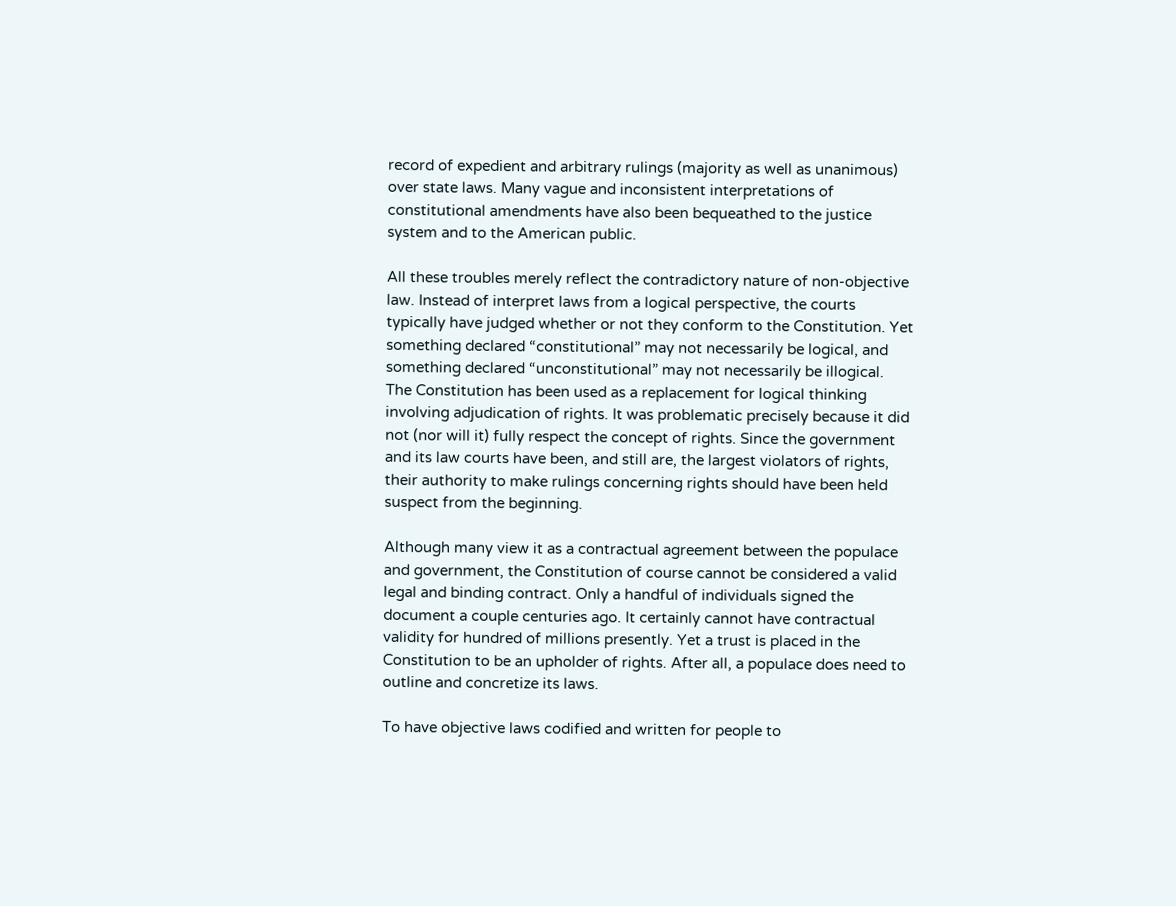record of expedient and arbitrary rulings (majority as well as unanimous) over state laws. Many vague and inconsistent interpretations of constitutional amendments have also been bequeathed to the justice system and to the American public.

All these troubles merely reflect the contradictory nature of non-objective law. Instead of interpret laws from a logical perspective, the courts typically have judged whether or not they conform to the Constitution. Yet something declared “constitutional” may not necessarily be logical, and something declared “unconstitutional” may not necessarily be illogical. The Constitution has been used as a replacement for logical thinking involving adjudication of rights. It was problematic precisely because it did not (nor will it) fully respect the concept of rights. Since the government and its law courts have been, and still are, the largest violators of rights, their authority to make rulings concerning rights should have been held suspect from the beginning.

Although many view it as a contractual agreement between the populace and government, the Constitution of course cannot be considered a valid legal and binding contract. Only a handful of individuals signed the document a couple centuries ago. It certainly cannot have contractual validity for hundred of millions presently. Yet a trust is placed in the Constitution to be an upholder of rights. After all, a populace does need to outline and concretize its laws.

To have objective laws codified and written for people to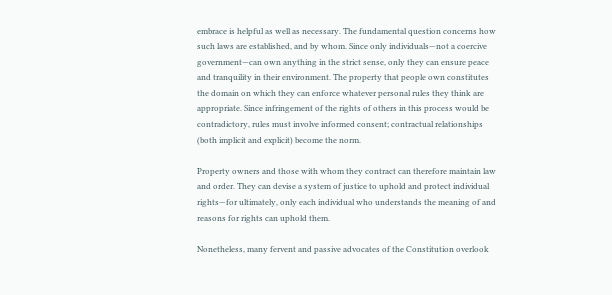embrace is helpful as well as necessary. The fundamental question concerns how such laws are established, and by whom. Since only individuals—not a coercive government—can own anything in the strict sense, only they can ensure peace and tranquility in their environment. The property that people own constitutes the domain on which they can enforce whatever personal rules they think are appropriate. Since infringement of the rights of others in this process would be contradictory, rules must involve informed consent; contractual relationships (both implicit and explicit) become the norm.

Property owners and those with whom they contract can therefore maintain law and order. They can devise a system of justice to uphold and protect individual rights—for ultimately, only each individual who understands the meaning of and reasons for rights can uphold them.

Nonetheless, many fervent and passive advocates of the Constitution overlook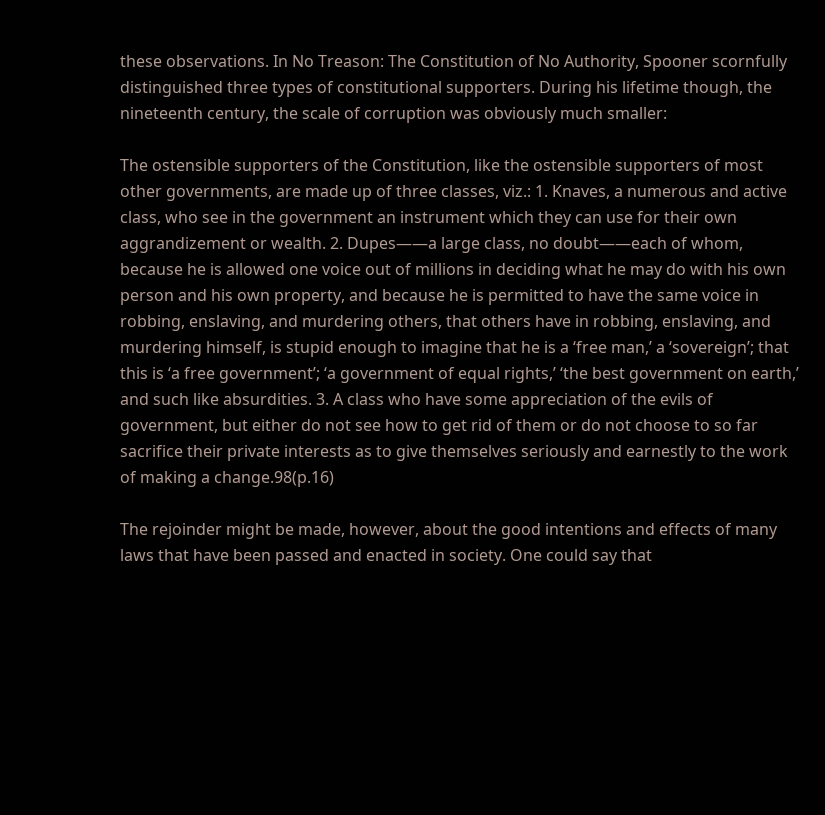these observations. In No Treason: The Constitution of No Authority, Spooner scornfully distinguished three types of constitutional supporters. During his lifetime though, the nineteenth century, the scale of corruption was obviously much smaller:

The ostensible supporters of the Constitution, like the ostensible supporters of most other governments, are made up of three classes, viz.: 1. Knaves, a numerous and active class, who see in the government an instrument which they can use for their own aggrandizement or wealth. 2. Dupes——a large class, no doubt——each of whom, because he is allowed one voice out of millions in deciding what he may do with his own person and his own property, and because he is permitted to have the same voice in robbing, enslaving, and murdering others, that others have in robbing, enslaving, and murdering himself, is stupid enough to imagine that he is a ‘free man,’ a ‘sovereign’; that this is ‘a free government’; ‘a government of equal rights,’ ‘the best government on earth,’ and such like absurdities. 3. A class who have some appreciation of the evils of government, but either do not see how to get rid of them or do not choose to so far sacrifice their private interests as to give themselves seriously and earnestly to the work of making a change.98(p.16)

The rejoinder might be made, however, about the good intentions and effects of many laws that have been passed and enacted in society. One could say that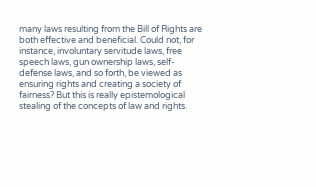many laws resulting from the Bill of Rights are both effective and beneficial. Could not, for instance, involuntary servitude laws, free speech laws, gun ownership laws, self-defense laws, and so forth, be viewed as ensuring rights and creating a society of fairness? But this is really epistemological stealing of the concepts of law and rights.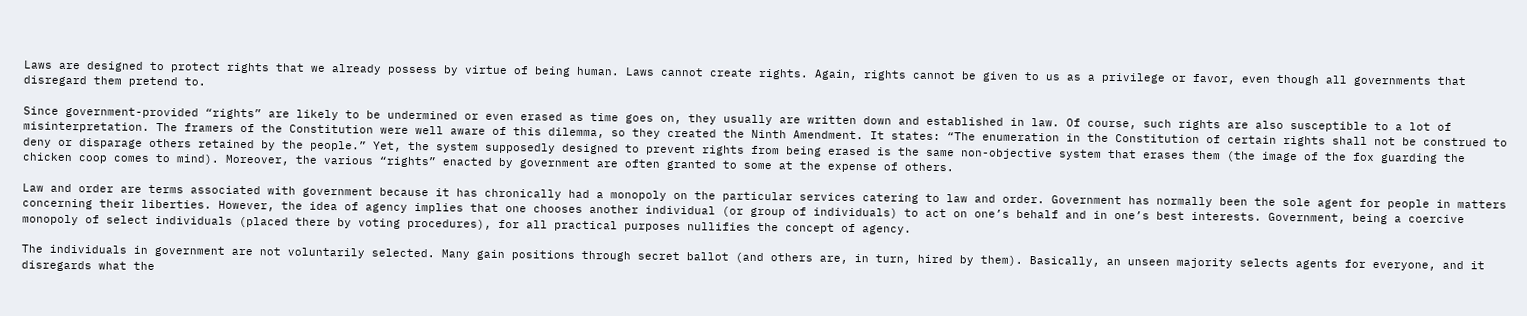Laws are designed to protect rights that we already possess by virtue of being human. Laws cannot create rights. Again, rights cannot be given to us as a privilege or favor, even though all governments that disregard them pretend to.

Since government-provided “rights” are likely to be undermined or even erased as time goes on, they usually are written down and established in law. Of course, such rights are also susceptible to a lot of misinterpretation. The framers of the Constitution were well aware of this dilemma, so they created the Ninth Amendment. It states: “The enumeration in the Constitution of certain rights shall not be construed to deny or disparage others retained by the people.” Yet, the system supposedly designed to prevent rights from being erased is the same non-objective system that erases them (the image of the fox guarding the chicken coop comes to mind). Moreover, the various “rights” enacted by government are often granted to some at the expense of others.

Law and order are terms associated with government because it has chronically had a monopoly on the particular services catering to law and order. Government has normally been the sole agent for people in matters concerning their liberties. However, the idea of agency implies that one chooses another individual (or group of individuals) to act on one’s behalf and in one’s best interests. Government, being a coercive monopoly of select individuals (placed there by voting procedures), for all practical purposes nullifies the concept of agency.

The individuals in government are not voluntarily selected. Many gain positions through secret ballot (and others are, in turn, hired by them). Basically, an unseen majority selects agents for everyone, and it disregards what the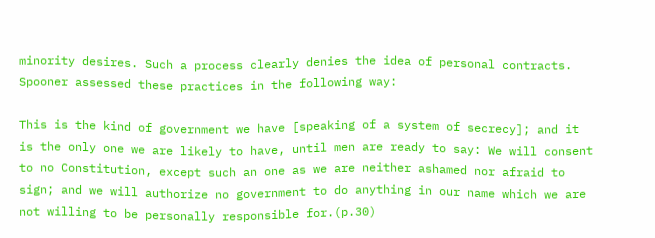minority desires. Such a process clearly denies the idea of personal contracts. Spooner assessed these practices in the following way:

This is the kind of government we have [speaking of a system of secrecy]; and it is the only one we are likely to have, until men are ready to say: We will consent to no Constitution, except such an one as we are neither ashamed nor afraid to sign; and we will authorize no government to do anything in our name which we are not willing to be personally responsible for.(p.30)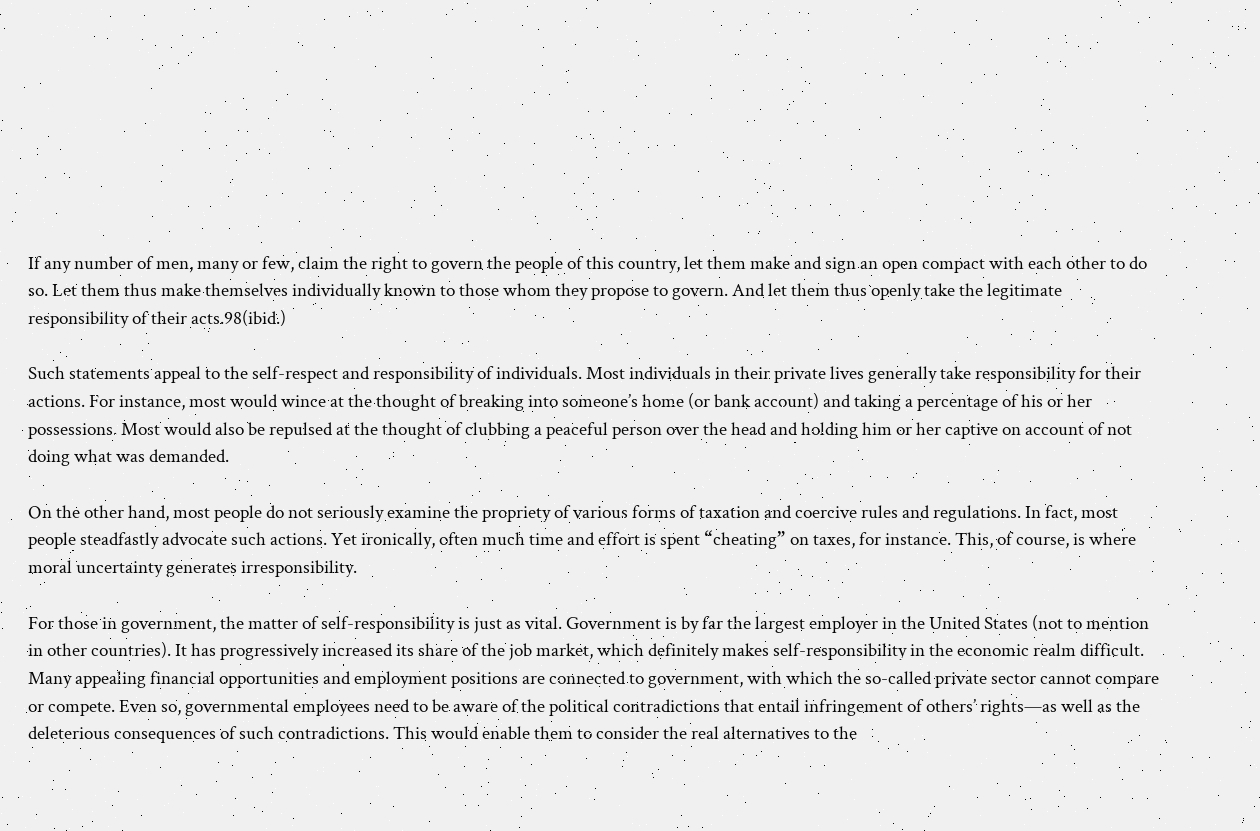If any number of men, many or few, claim the right to govern the people of this country, let them make and sign an open compact with each other to do so. Let them thus make themselves individually known to those whom they propose to govern. And let them thus openly take the legitimate responsibility of their acts.98(ibid.)

Such statements appeal to the self-respect and responsibility of individuals. Most individuals in their private lives generally take responsibility for their actions. For instance, most would wince at the thought of breaking into someone’s home (or bank account) and taking a percentage of his or her possessions. Most would also be repulsed at the thought of clubbing a peaceful person over the head and holding him or her captive on account of not doing what was demanded.

On the other hand, most people do not seriously examine the propriety of various forms of taxation and coercive rules and regulations. In fact, most people steadfastly advocate such actions. Yet ironically, often much time and effort is spent “cheating” on taxes, for instance. This, of course, is where moral uncertainty generates irresponsibility.

For those in government, the matter of self-responsibility is just as vital. Government is by far the largest employer in the United States (not to mention in other countries). It has progressively increased its share of the job market, which definitely makes self-responsibility in the economic realm difficult. Many appealing financial opportunities and employment positions are connected to government, with which the so-called private sector cannot compare or compete. Even so, governmental employees need to be aware of the political contradictions that entail infringement of others’ rights—as well as the deleterious consequences of such contradictions. This would enable them to consider the real alternatives to the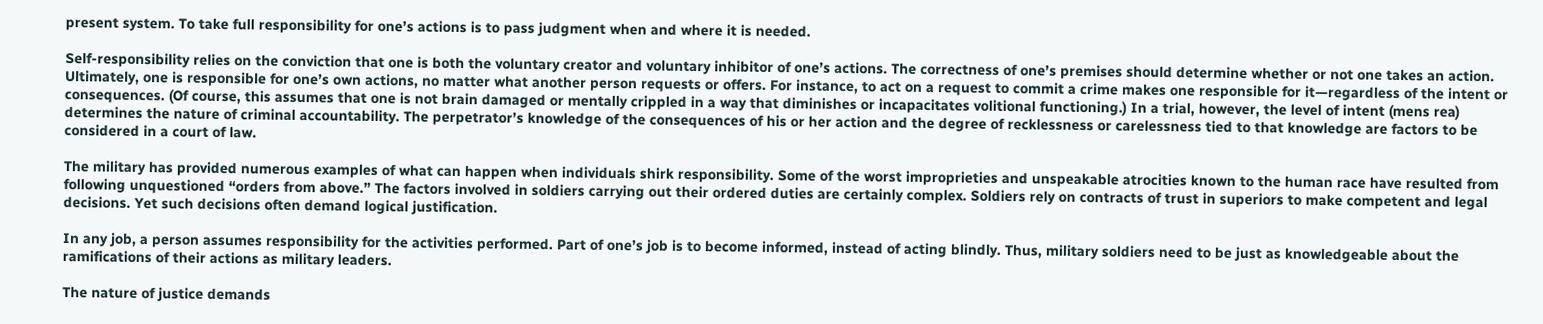present system. To take full responsibility for one’s actions is to pass judgment when and where it is needed.

Self-responsibility relies on the conviction that one is both the voluntary creator and voluntary inhibitor of one’s actions. The correctness of one’s premises should determine whether or not one takes an action. Ultimately, one is responsible for one’s own actions, no matter what another person requests or offers. For instance, to act on a request to commit a crime makes one responsible for it—regardless of the intent or consequences. (Of course, this assumes that one is not brain damaged or mentally crippled in a way that diminishes or incapacitates volitional functioning.) In a trial, however, the level of intent (mens rea) determines the nature of criminal accountability. The perpetrator’s knowledge of the consequences of his or her action and the degree of recklessness or carelessness tied to that knowledge are factors to be considered in a court of law.

The military has provided numerous examples of what can happen when individuals shirk responsibility. Some of the worst improprieties and unspeakable atrocities known to the human race have resulted from following unquestioned “orders from above.” The factors involved in soldiers carrying out their ordered duties are certainly complex. Soldiers rely on contracts of trust in superiors to make competent and legal decisions. Yet such decisions often demand logical justification.

In any job, a person assumes responsibility for the activities performed. Part of one’s job is to become informed, instead of acting blindly. Thus, military soldiers need to be just as knowledgeable about the ramifications of their actions as military leaders.

The nature of justice demands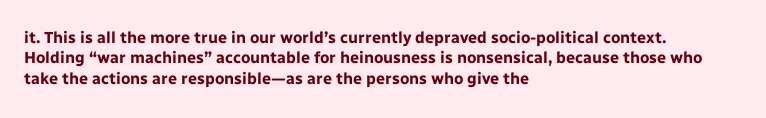it. This is all the more true in our world’s currently depraved socio-political context. Holding “war machines” accountable for heinousness is nonsensical, because those who take the actions are responsible—as are the persons who give the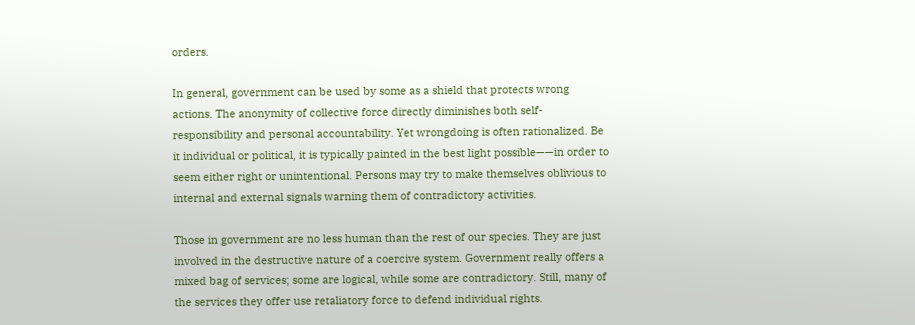orders.

In general, government can be used by some as a shield that protects wrong actions. The anonymity of collective force directly diminishes both self-responsibility and personal accountability. Yet wrongdoing is often rationalized. Be it individual or political, it is typically painted in the best light possible——in order to seem either right or unintentional. Persons may try to make themselves oblivious to internal and external signals warning them of contradictory activities.

Those in government are no less human than the rest of our species. They are just involved in the destructive nature of a coercive system. Government really offers a mixed bag of services; some are logical, while some are contradictory. Still, many of the services they offer use retaliatory force to defend individual rights.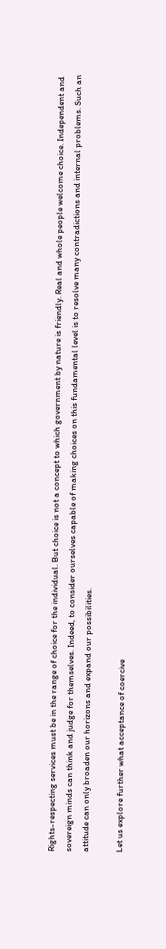Rights-respecting services must be in the range of choice for the individual. But choice is not a concept to which government by nature is friendly. Real and whole people welcome choice. Independent and sovereign minds can think and judge for themselves. Indeed, to consider ourselves capable of making choices on this fundamental level is to resolve many contradictions and internal problems. Such an attitude can only broaden our horizons and expand our possibilities.

Let us explore further what acceptance of coercive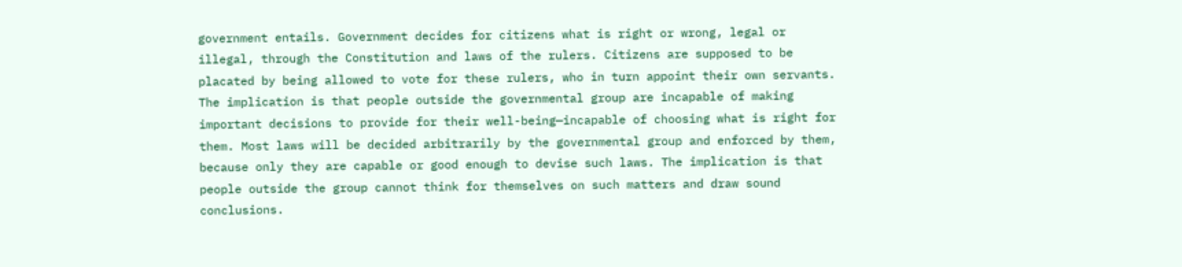government entails. Government decides for citizens what is right or wrong, legal or illegal, through the Constitution and laws of the rulers. Citizens are supposed to be placated by being allowed to vote for these rulers, who in turn appoint their own servants. The implication is that people outside the governmental group are incapable of making important decisions to provide for their well-being—incapable of choosing what is right for them. Most laws will be decided arbitrarily by the governmental group and enforced by them, because only they are capable or good enough to devise such laws. The implication is that people outside the group cannot think for themselves on such matters and draw sound conclusions.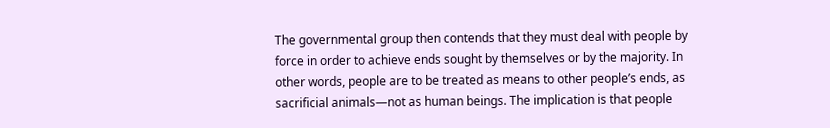The governmental group then contends that they must deal with people by force in order to achieve ends sought by themselves or by the majority. In other words, people are to be treated as means to other people’s ends, as sacrificial animals—not as human beings. The implication is that people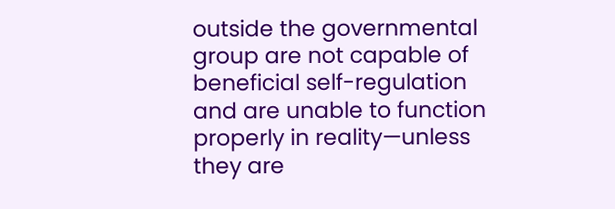outside the governmental group are not capable of beneficial self-regulation and are unable to function properly in reality—unless they are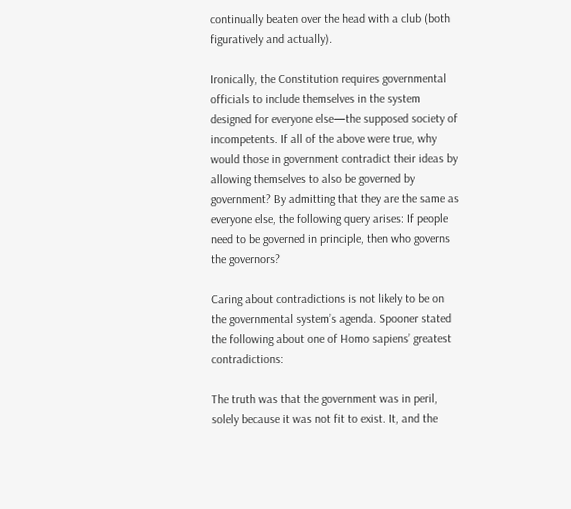continually beaten over the head with a club (both figuratively and actually).

Ironically, the Constitution requires governmental officials to include themselves in the system designed for everyone else—the supposed society of incompetents. If all of the above were true, why would those in government contradict their ideas by allowing themselves to also be governed by government? By admitting that they are the same as everyone else, the following query arises: If people need to be governed in principle, then who governs the governors?

Caring about contradictions is not likely to be on the governmental system’s agenda. Spooner stated the following about one of Homo sapiens’ greatest contradictions:

The truth was that the government was in peril, solely because it was not fit to exist. It, and the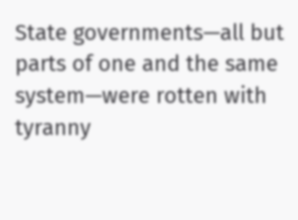State governments—all but parts of one and the same system—were rotten with tyranny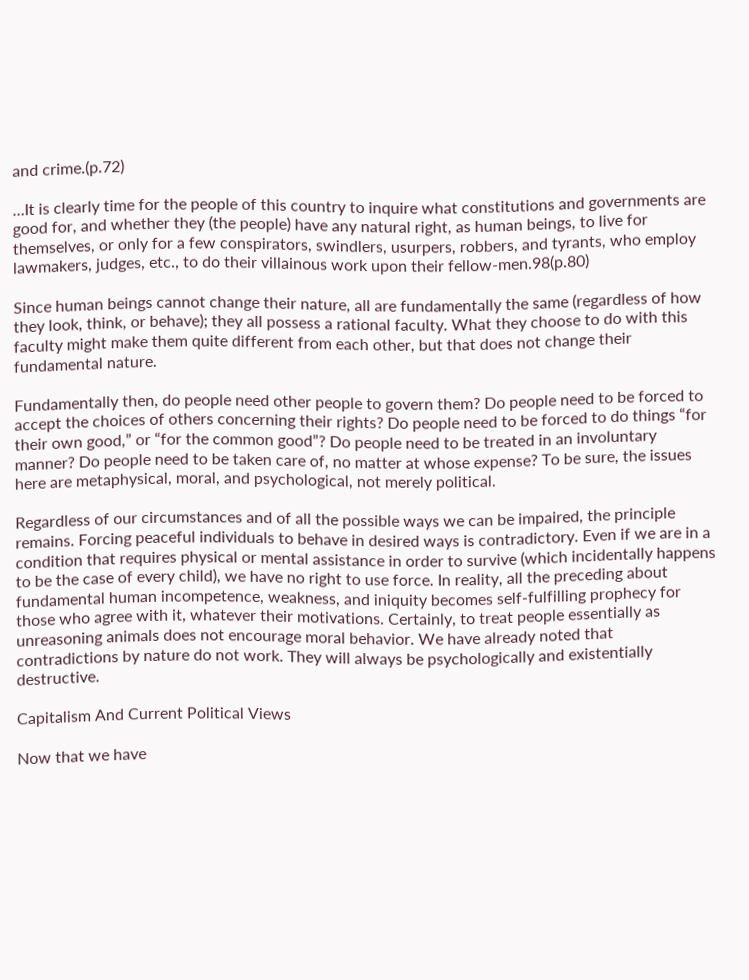and crime.(p.72)

…It is clearly time for the people of this country to inquire what constitutions and governments are good for, and whether they (the people) have any natural right, as human beings, to live for themselves, or only for a few conspirators, swindlers, usurpers, robbers, and tyrants, who employ lawmakers, judges, etc., to do their villainous work upon their fellow-men.98(p.80)

Since human beings cannot change their nature, all are fundamentally the same (regardless of how they look, think, or behave); they all possess a rational faculty. What they choose to do with this faculty might make them quite different from each other, but that does not change their fundamental nature.

Fundamentally then, do people need other people to govern them? Do people need to be forced to accept the choices of others concerning their rights? Do people need to be forced to do things “for their own good,” or “for the common good”? Do people need to be treated in an involuntary manner? Do people need to be taken care of, no matter at whose expense? To be sure, the issues here are metaphysical, moral, and psychological, not merely political.

Regardless of our circumstances and of all the possible ways we can be impaired, the principle remains. Forcing peaceful individuals to behave in desired ways is contradictory. Even if we are in a condition that requires physical or mental assistance in order to survive (which incidentally happens to be the case of every child), we have no right to use force. In reality, all the preceding about fundamental human incompetence, weakness, and iniquity becomes self-fulfilling prophecy for those who agree with it, whatever their motivations. Certainly, to treat people essentially as unreasoning animals does not encourage moral behavior. We have already noted that contradictions by nature do not work. They will always be psychologically and existentially destructive.

Capitalism And Current Political Views

Now that we have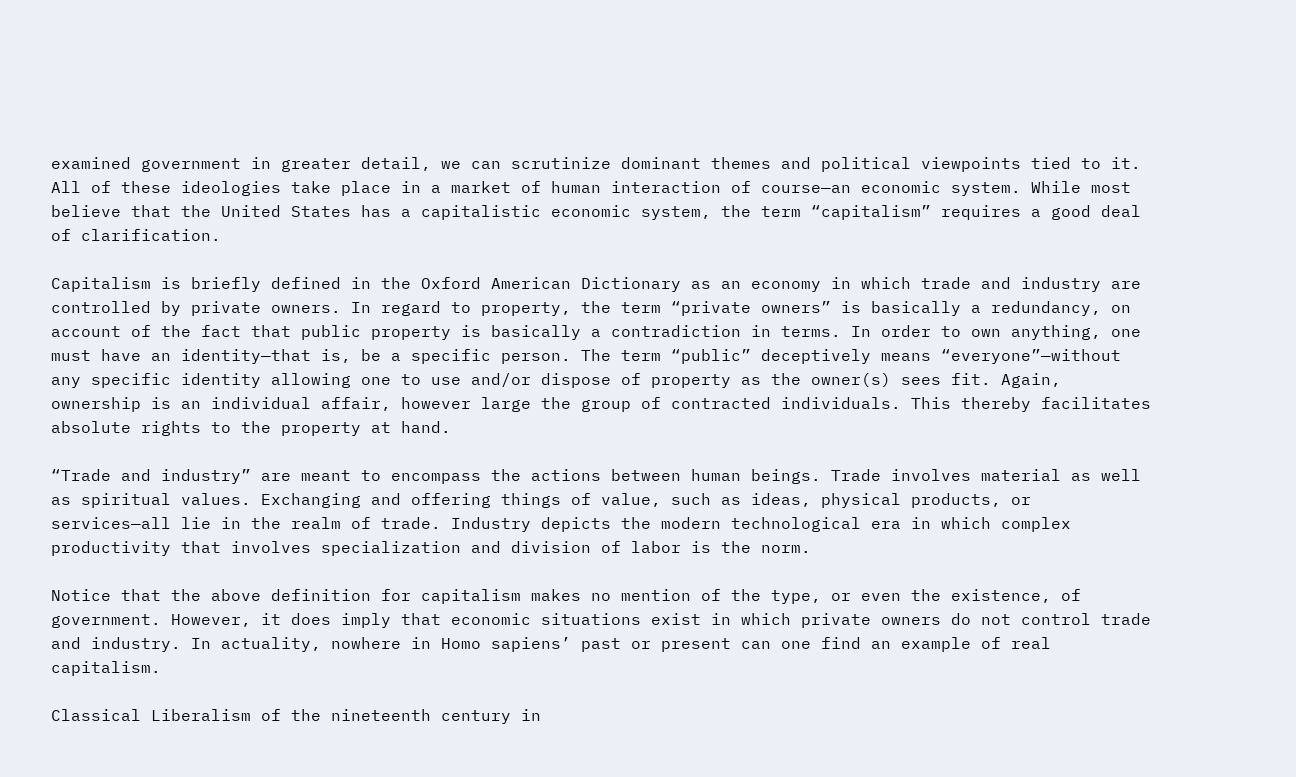examined government in greater detail, we can scrutinize dominant themes and political viewpoints tied to it. All of these ideologies take place in a market of human interaction of course—an economic system. While most believe that the United States has a capitalistic economic system, the term “capitalism” requires a good deal of clarification.

Capitalism is briefly defined in the Oxford American Dictionary as an economy in which trade and industry are controlled by private owners. In regard to property, the term “private owners” is basically a redundancy, on account of the fact that public property is basically a contradiction in terms. In order to own anything, one must have an identity—that is, be a specific person. The term “public” deceptively means “everyone”—without any specific identity allowing one to use and/or dispose of property as the owner(s) sees fit. Again, ownership is an individual affair, however large the group of contracted individuals. This thereby facilitates absolute rights to the property at hand.

“Trade and industry” are meant to encompass the actions between human beings. Trade involves material as well as spiritual values. Exchanging and offering things of value, such as ideas, physical products, or services—all lie in the realm of trade. Industry depicts the modern technological era in which complex productivity that involves specialization and division of labor is the norm.

Notice that the above definition for capitalism makes no mention of the type, or even the existence, of government. However, it does imply that economic situations exist in which private owners do not control trade and industry. In actuality, nowhere in Homo sapiens’ past or present can one find an example of real capitalism.

Classical Liberalism of the nineteenth century in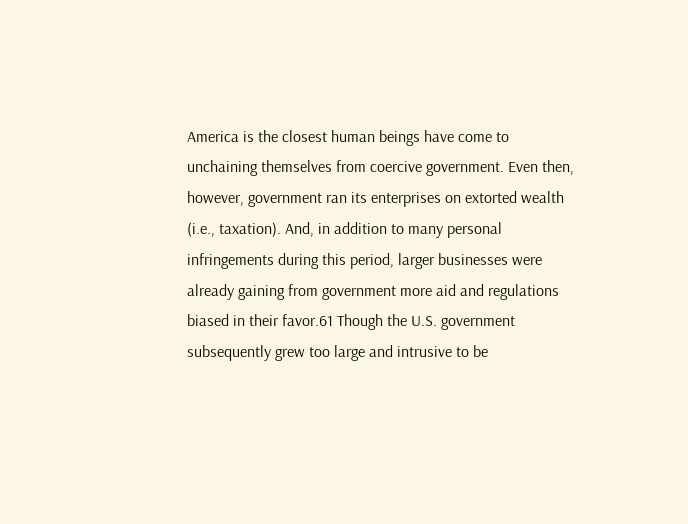America is the closest human beings have come to unchaining themselves from coercive government. Even then, however, government ran its enterprises on extorted wealth (i.e., taxation). And, in addition to many personal infringements during this period, larger businesses were already gaining from government more aid and regulations biased in their favor.61 Though the U.S. government subsequently grew too large and intrusive to be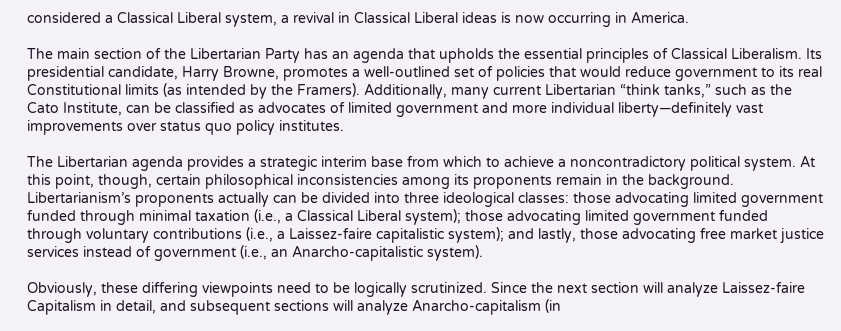considered a Classical Liberal system, a revival in Classical Liberal ideas is now occurring in America.

The main section of the Libertarian Party has an agenda that upholds the essential principles of Classical Liberalism. Its presidential candidate, Harry Browne, promotes a well-outlined set of policies that would reduce government to its real Constitutional limits (as intended by the Framers). Additionally, many current Libertarian “think tanks,” such as the Cato Institute, can be classified as advocates of limited government and more individual liberty—definitely vast improvements over status quo policy institutes.

The Libertarian agenda provides a strategic interim base from which to achieve a noncontradictory political system. At this point, though, certain philosophical inconsistencies among its proponents remain in the background. Libertarianism’s proponents actually can be divided into three ideological classes: those advocating limited government funded through minimal taxation (i.e., a Classical Liberal system); those advocating limited government funded through voluntary contributions (i.e., a Laissez-faire capitalistic system); and lastly, those advocating free market justice services instead of government (i.e., an Anarcho-capitalistic system).

Obviously, these differing viewpoints need to be logically scrutinized. Since the next section will analyze Laissez-faire Capitalism in detail, and subsequent sections will analyze Anarcho-capitalism (in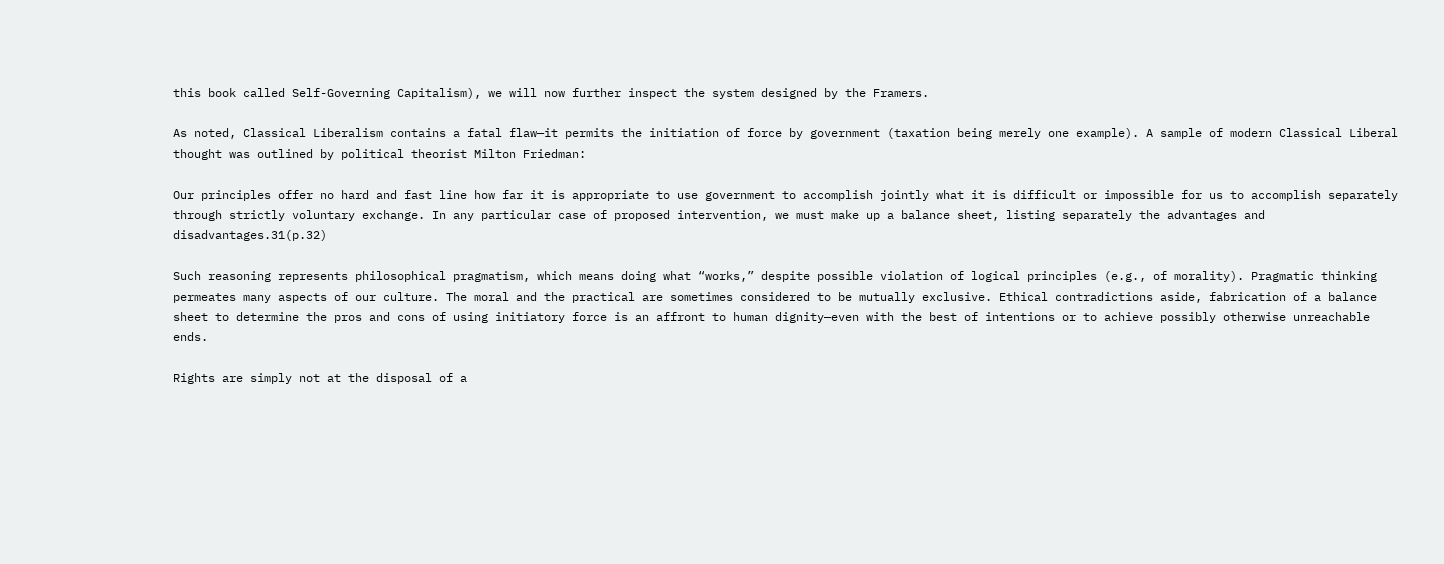this book called Self-Governing Capitalism), we will now further inspect the system designed by the Framers.

As noted, Classical Liberalism contains a fatal flaw—it permits the initiation of force by government (taxation being merely one example). A sample of modern Classical Liberal thought was outlined by political theorist Milton Friedman:

Our principles offer no hard and fast line how far it is appropriate to use government to accomplish jointly what it is difficult or impossible for us to accomplish separately through strictly voluntary exchange. In any particular case of proposed intervention, we must make up a balance sheet, listing separately the advantages and disadvantages.31(p.32)

Such reasoning represents philosophical pragmatism, which means doing what “works,” despite possible violation of logical principles (e.g., of morality). Pragmatic thinking permeates many aspects of our culture. The moral and the practical are sometimes considered to be mutually exclusive. Ethical contradictions aside, fabrication of a balance sheet to determine the pros and cons of using initiatory force is an affront to human dignity—even with the best of intentions or to achieve possibly otherwise unreachable ends.

Rights are simply not at the disposal of a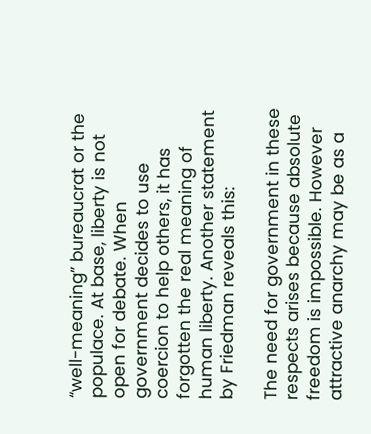“well-meaning” bureaucrat or the populace. At base, liberty is not open for debate. When government decides to use coercion to help others, it has forgotten the real meaning of human liberty. Another statement by Friedman reveals this:

The need for government in these respects arises because absolute freedom is impossible. However attractive anarchy may be as a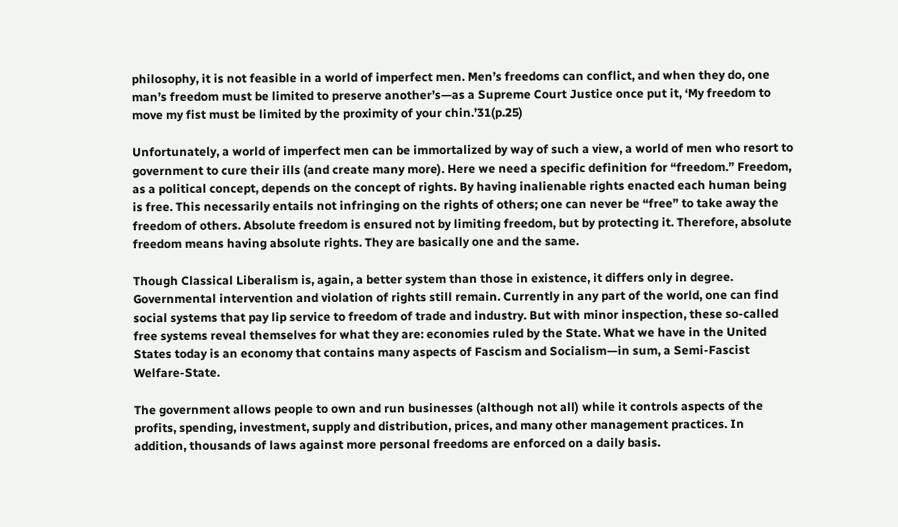philosophy, it is not feasible in a world of imperfect men. Men’s freedoms can conflict, and when they do, one man’s freedom must be limited to preserve another’s—as a Supreme Court Justice once put it, ‘My freedom to move my fist must be limited by the proximity of your chin.’31(p.25)

Unfortunately, a world of imperfect men can be immortalized by way of such a view, a world of men who resort to government to cure their ills (and create many more). Here we need a specific definition for “freedom.” Freedom, as a political concept, depends on the concept of rights. By having inalienable rights enacted each human being is free. This necessarily entails not infringing on the rights of others; one can never be “free” to take away the freedom of others. Absolute freedom is ensured not by limiting freedom, but by protecting it. Therefore, absolute freedom means having absolute rights. They are basically one and the same.

Though Classical Liberalism is, again, a better system than those in existence, it differs only in degree. Governmental intervention and violation of rights still remain. Currently in any part of the world, one can find social systems that pay lip service to freedom of trade and industry. But with minor inspection, these so-called free systems reveal themselves for what they are: economies ruled by the State. What we have in the United States today is an economy that contains many aspects of Fascism and Socialism—in sum, a Semi-Fascist Welfare-State.

The government allows people to own and run businesses (although not all) while it controls aspects of the profits, spending, investment, supply and distribution, prices, and many other management practices. In addition, thousands of laws against more personal freedoms are enforced on a daily basis.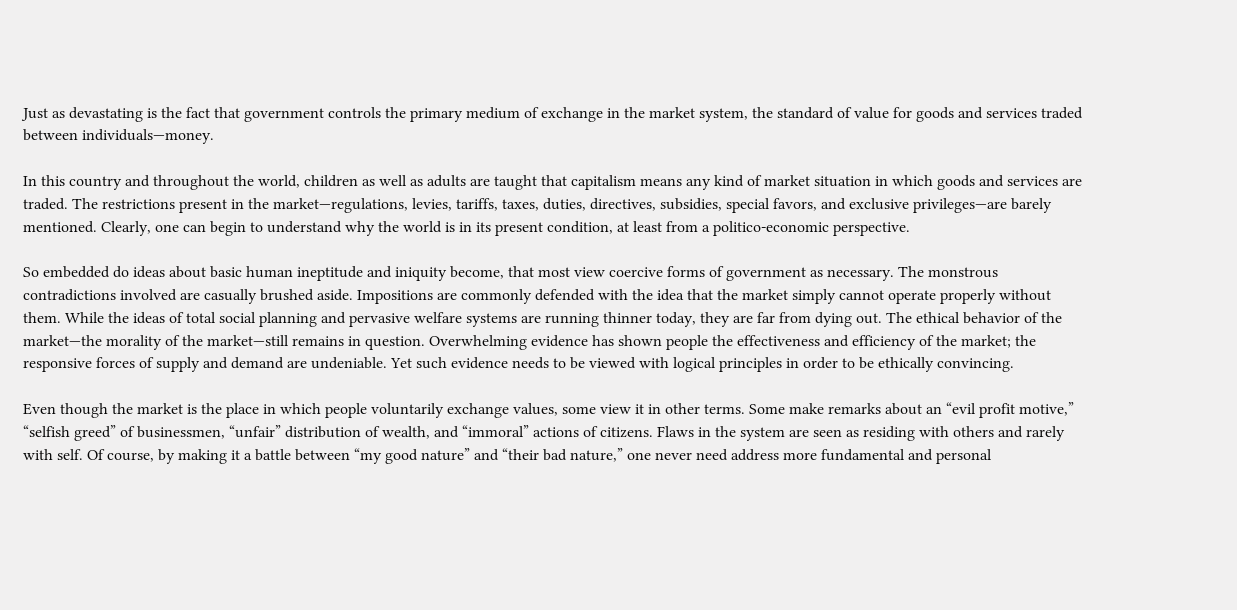Just as devastating is the fact that government controls the primary medium of exchange in the market system, the standard of value for goods and services traded between individuals—money.

In this country and throughout the world, children as well as adults are taught that capitalism means any kind of market situation in which goods and services are traded. The restrictions present in the market—regulations, levies, tariffs, taxes, duties, directives, subsidies, special favors, and exclusive privileges—are barely mentioned. Clearly, one can begin to understand why the world is in its present condition, at least from a politico-economic perspective.

So embedded do ideas about basic human ineptitude and iniquity become, that most view coercive forms of government as necessary. The monstrous contradictions involved are casually brushed aside. Impositions are commonly defended with the idea that the market simply cannot operate properly without them. While the ideas of total social planning and pervasive welfare systems are running thinner today, they are far from dying out. The ethical behavior of the market—the morality of the market—still remains in question. Overwhelming evidence has shown people the effectiveness and efficiency of the market; the responsive forces of supply and demand are undeniable. Yet such evidence needs to be viewed with logical principles in order to be ethically convincing.

Even though the market is the place in which people voluntarily exchange values, some view it in other terms. Some make remarks about an “evil profit motive,” “selfish greed” of businessmen, “unfair” distribution of wealth, and “immoral” actions of citizens. Flaws in the system are seen as residing with others and rarely with self. Of course, by making it a battle between “my good nature” and “their bad nature,” one never need address more fundamental and personal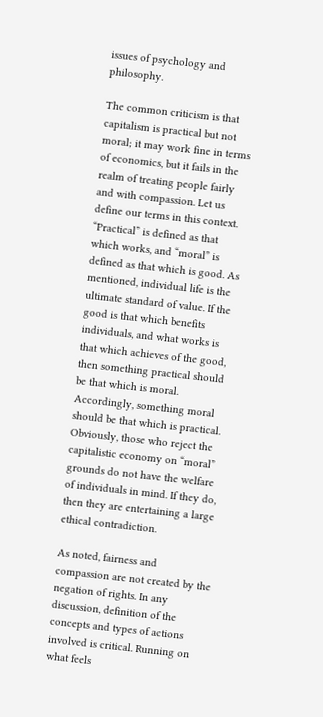issues of psychology and philosophy.

The common criticism is that capitalism is practical but not moral; it may work fine in terms of economics, but it fails in the realm of treating people fairly and with compassion. Let us define our terms in this context. “Practical” is defined as that which works, and “moral” is defined as that which is good. As mentioned, individual life is the ultimate standard of value. If the good is that which benefits individuals, and what works is that which achieves of the good, then something practical should be that which is moral. Accordingly, something moral should be that which is practical. Obviously, those who reject the capitalistic economy on “moral” grounds do not have the welfare of individuals in mind. If they do, then they are entertaining a large ethical contradiction.

As noted, fairness and compassion are not created by the negation of rights. In any discussion, definition of the concepts and types of actions involved is critical. Running on what feels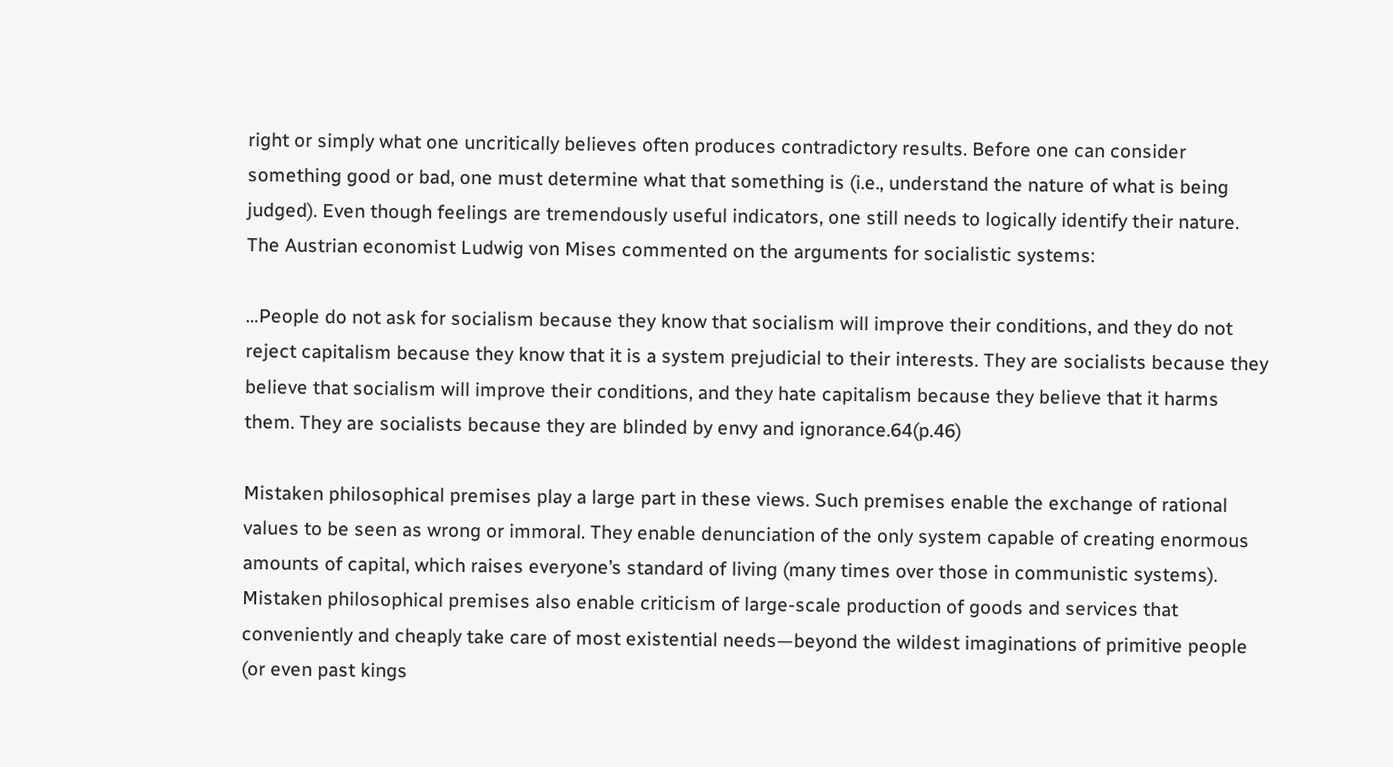right or simply what one uncritically believes often produces contradictory results. Before one can consider something good or bad, one must determine what that something is (i.e., understand the nature of what is being judged). Even though feelings are tremendously useful indicators, one still needs to logically identify their nature. The Austrian economist Ludwig von Mises commented on the arguments for socialistic systems:

…People do not ask for socialism because they know that socialism will improve their conditions, and they do not reject capitalism because they know that it is a system prejudicial to their interests. They are socialists because they believe that socialism will improve their conditions, and they hate capitalism because they believe that it harms them. They are socialists because they are blinded by envy and ignorance.64(p.46)

Mistaken philosophical premises play a large part in these views. Such premises enable the exchange of rational values to be seen as wrong or immoral. They enable denunciation of the only system capable of creating enormous amounts of capital, which raises everyone’s standard of living (many times over those in communistic systems). Mistaken philosophical premises also enable criticism of large-scale production of goods and services that conveniently and cheaply take care of most existential needs—beyond the wildest imaginations of primitive people (or even past kings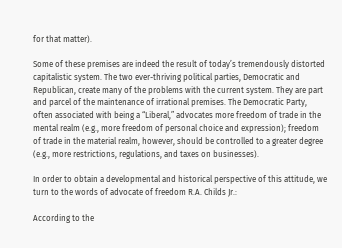for that matter).

Some of these premises are indeed the result of today’s tremendously distorted capitalistic system. The two ever-thriving political parties, Democratic and Republican, create many of the problems with the current system. They are part and parcel of the maintenance of irrational premises. The Democratic Party, often associated with being a “Liberal,” advocates more freedom of trade in the mental realm (e.g., more freedom of personal choice and expression); freedom of trade in the material realm, however, should be controlled to a greater degree (e.g., more restrictions, regulations, and taxes on businesses).

In order to obtain a developmental and historical perspective of this attitude, we turn to the words of advocate of freedom R.A. Childs Jr.:

According to the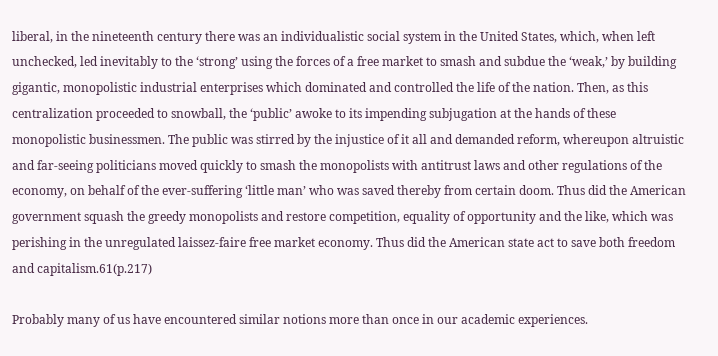liberal, in the nineteenth century there was an individualistic social system in the United States, which, when left unchecked, led inevitably to the ‘strong’ using the forces of a free market to smash and subdue the ‘weak,’ by building gigantic, monopolistic industrial enterprises which dominated and controlled the life of the nation. Then, as this centralization proceeded to snowball, the ‘public’ awoke to its impending subjugation at the hands of these monopolistic businessmen. The public was stirred by the injustice of it all and demanded reform, whereupon altruistic and far-seeing politicians moved quickly to smash the monopolists with antitrust laws and other regulations of the economy, on behalf of the ever-suffering ‘little man’ who was saved thereby from certain doom. Thus did the American government squash the greedy monopolists and restore competition, equality of opportunity and the like, which was perishing in the unregulated laissez-faire free market economy. Thus did the American state act to save both freedom and capitalism.61(p.217)

Probably many of us have encountered similar notions more than once in our academic experiences.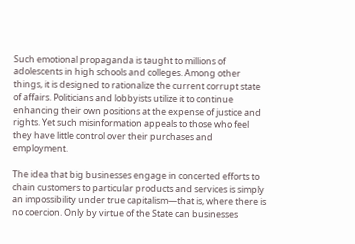Such emotional propaganda is taught to millions of adolescents in high schools and colleges. Among other things, it is designed to rationalize the current corrupt state of affairs. Politicians and lobbyists utilize it to continue enhancing their own positions at the expense of justice and rights. Yet such misinformation appeals to those who feel they have little control over their purchases and employment.

The idea that big businesses engage in concerted efforts to chain customers to particular products and services is simply an impossibility under true capitalism—that is, where there is no coercion. Only by virtue of the State can businesses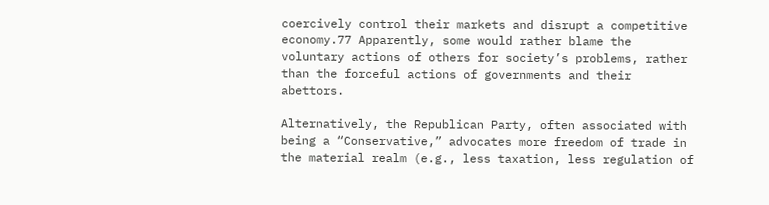coercively control their markets and disrupt a competitive economy.77 Apparently, some would rather blame the voluntary actions of others for society’s problems, rather than the forceful actions of governments and their abettors.

Alternatively, the Republican Party, often associated with being a “Conservative,” advocates more freedom of trade in the material realm (e.g., less taxation, less regulation of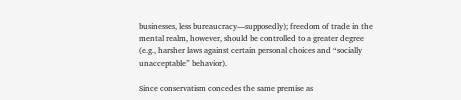businesses, less bureaucracy—supposedly); freedom of trade in the mental realm, however, should be controlled to a greater degree (e.g., harsher laws against certain personal choices and “socially unacceptable” behavior).

Since conservatism concedes the same premise as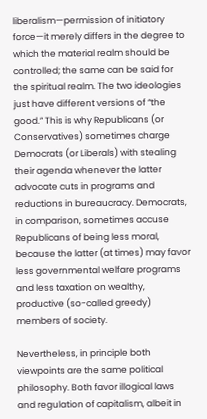liberalism—permission of initiatory force—it merely differs in the degree to which the material realm should be controlled; the same can be said for the spiritual realm. The two ideologies just have different versions of “the good.” This is why Republicans (or Conservatives) sometimes charge Democrats (or Liberals) with stealing their agenda whenever the latter advocate cuts in programs and reductions in bureaucracy. Democrats, in comparison, sometimes accuse Republicans of being less moral, because the latter (at times) may favor less governmental welfare programs and less taxation on wealthy, productive (so-called greedy) members of society.

Nevertheless, in principle both viewpoints are the same political philosophy. Both favor illogical laws and regulation of capitalism, albeit in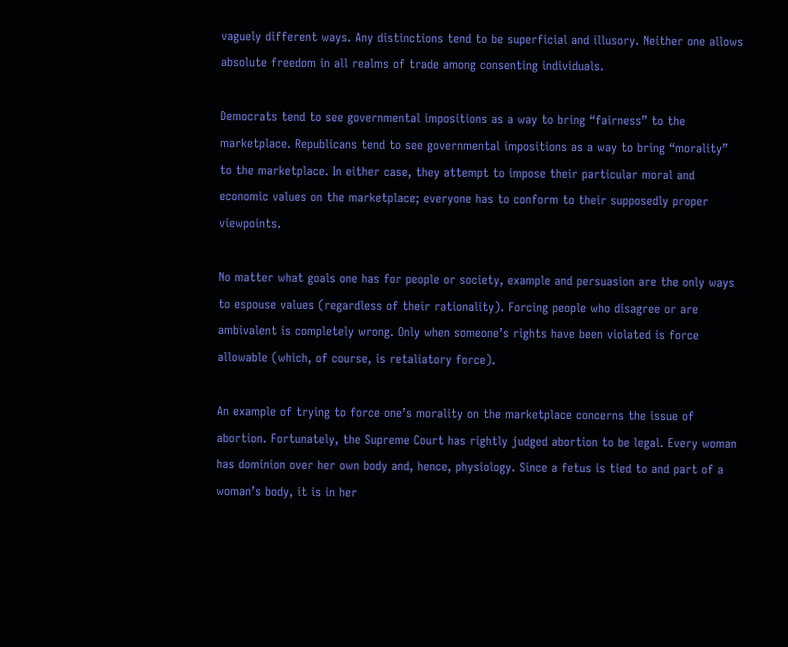vaguely different ways. Any distinctions tend to be superficial and illusory. Neither one allows absolute freedom in all realms of trade among consenting individuals.

Democrats tend to see governmental impositions as a way to bring “fairness” to the marketplace. Republicans tend to see governmental impositions as a way to bring “morality” to the marketplace. In either case, they attempt to impose their particular moral and economic values on the marketplace; everyone has to conform to their supposedly proper viewpoints.

No matter what goals one has for people or society, example and persuasion are the only ways to espouse values (regardless of their rationality). Forcing people who disagree or are ambivalent is completely wrong. Only when someone’s rights have been violated is force allowable (which, of course, is retaliatory force).

An example of trying to force one’s morality on the marketplace concerns the issue of abortion. Fortunately, the Supreme Court has rightly judged abortion to be legal. Every woman has dominion over her own body and, hence, physiology. Since a fetus is tied to and part of a woman’s body, it is in her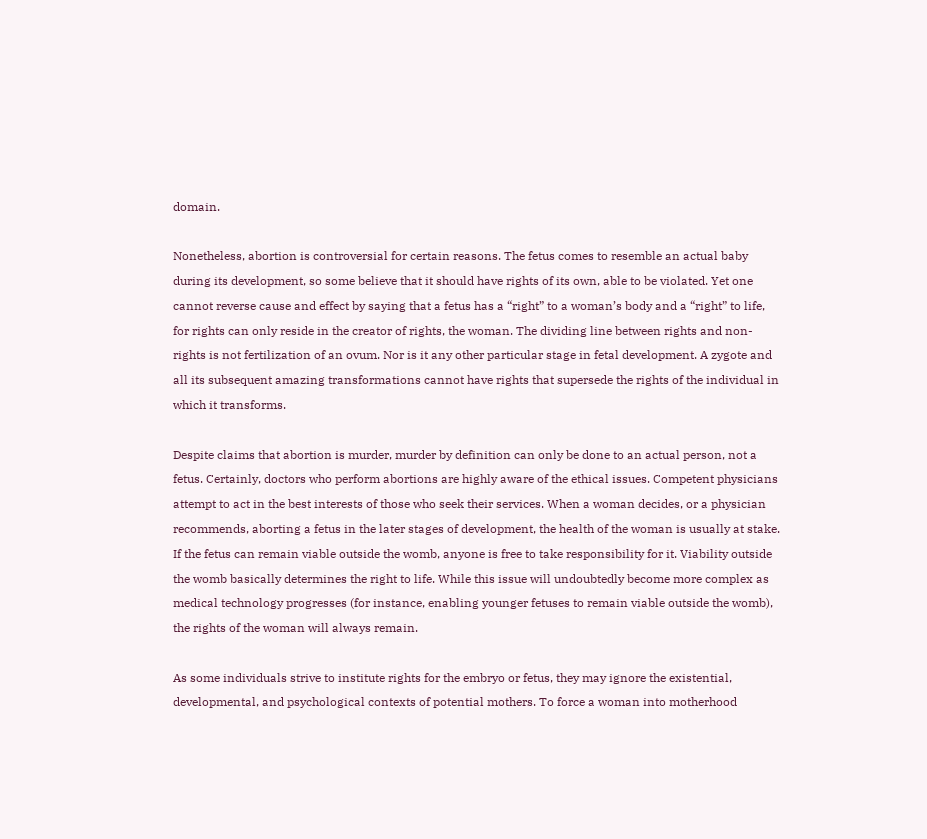domain.

Nonetheless, abortion is controversial for certain reasons. The fetus comes to resemble an actual baby during its development, so some believe that it should have rights of its own, able to be violated. Yet one cannot reverse cause and effect by saying that a fetus has a “right” to a woman’s body and a “right” to life, for rights can only reside in the creator of rights, the woman. The dividing line between rights and non-rights is not fertilization of an ovum. Nor is it any other particular stage in fetal development. A zygote and all its subsequent amazing transformations cannot have rights that supersede the rights of the individual in which it transforms.

Despite claims that abortion is murder, murder by definition can only be done to an actual person, not a fetus. Certainly, doctors who perform abortions are highly aware of the ethical issues. Competent physicians attempt to act in the best interests of those who seek their services. When a woman decides, or a physician recommends, aborting a fetus in the later stages of development, the health of the woman is usually at stake. If the fetus can remain viable outside the womb, anyone is free to take responsibility for it. Viability outside the womb basically determines the right to life. While this issue will undoubtedly become more complex as medical technology progresses (for instance, enabling younger fetuses to remain viable outside the womb), the rights of the woman will always remain.

As some individuals strive to institute rights for the embryo or fetus, they may ignore the existential, developmental, and psychological contexts of potential mothers. To force a woman into motherhood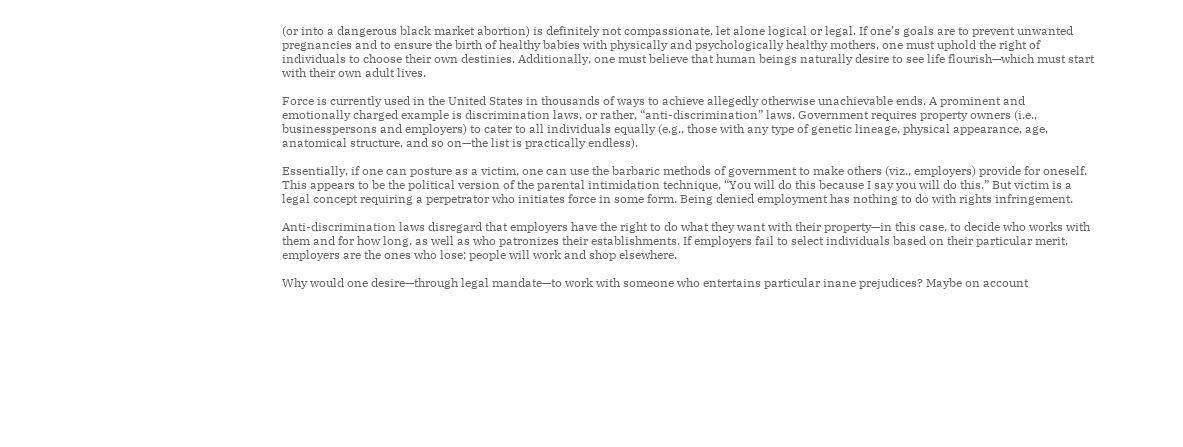(or into a dangerous black market abortion) is definitely not compassionate, let alone logical or legal. If one’s goals are to prevent unwanted pregnancies and to ensure the birth of healthy babies with physically and psychologically healthy mothers, one must uphold the right of individuals to choose their own destinies. Additionally, one must believe that human beings naturally desire to see life flourish—which must start with their own adult lives.

Force is currently used in the United States in thousands of ways to achieve allegedly otherwise unachievable ends. A prominent and emotionally charged example is discrimination laws, or rather, “anti-discrimination” laws. Government requires property owners (i.e., businesspersons and employers) to cater to all individuals equally (e.g., those with any type of genetic lineage, physical appearance, age, anatomical structure, and so on—the list is practically endless).

Essentially, if one can posture as a victim, one can use the barbaric methods of government to make others (viz., employers) provide for oneself. This appears to be the political version of the parental intimidation technique, “You will do this because I say you will do this.” But victim is a legal concept requiring a perpetrator who initiates force in some form. Being denied employment has nothing to do with rights infringement.

Anti-discrimination laws disregard that employers have the right to do what they want with their property—in this case, to decide who works with them and for how long, as well as who patronizes their establishments. If employers fail to select individuals based on their particular merit, employers are the ones who lose; people will work and shop elsewhere.

Why would one desire—through legal mandate—to work with someone who entertains particular inane prejudices? Maybe on account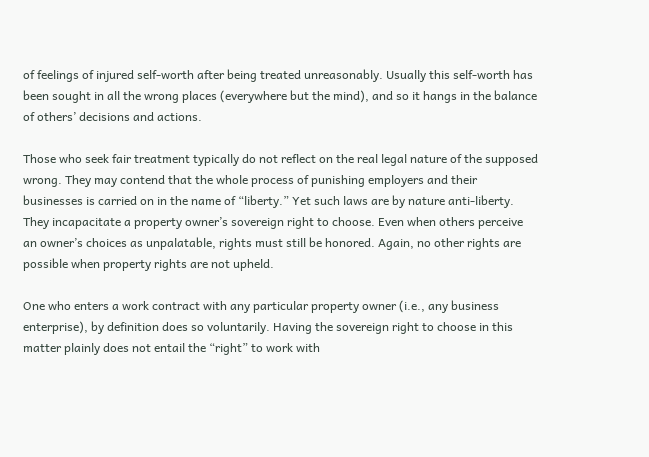of feelings of injured self-worth after being treated unreasonably. Usually this self-worth has been sought in all the wrong places (everywhere but the mind), and so it hangs in the balance of others’ decisions and actions.

Those who seek fair treatment typically do not reflect on the real legal nature of the supposed wrong. They may contend that the whole process of punishing employers and their businesses is carried on in the name of “liberty.” Yet such laws are by nature anti-liberty. They incapacitate a property owner’s sovereign right to choose. Even when others perceive an owner’s choices as unpalatable, rights must still be honored. Again, no other rights are possible when property rights are not upheld.

One who enters a work contract with any particular property owner (i.e., any business enterprise), by definition does so voluntarily. Having the sovereign right to choose in this matter plainly does not entail the “right” to work with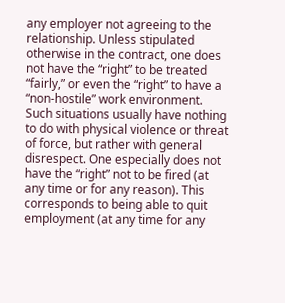any employer not agreeing to the relationship. Unless stipulated otherwise in the contract, one does not have the “right” to be treated “fairly,” or even the “right” to have a “non-hostile” work environment. Such situations usually have nothing to do with physical violence or threat of force, but rather with general disrespect. One especially does not have the “right” not to be fired (at any time or for any reason). This corresponds to being able to quit employment (at any time for any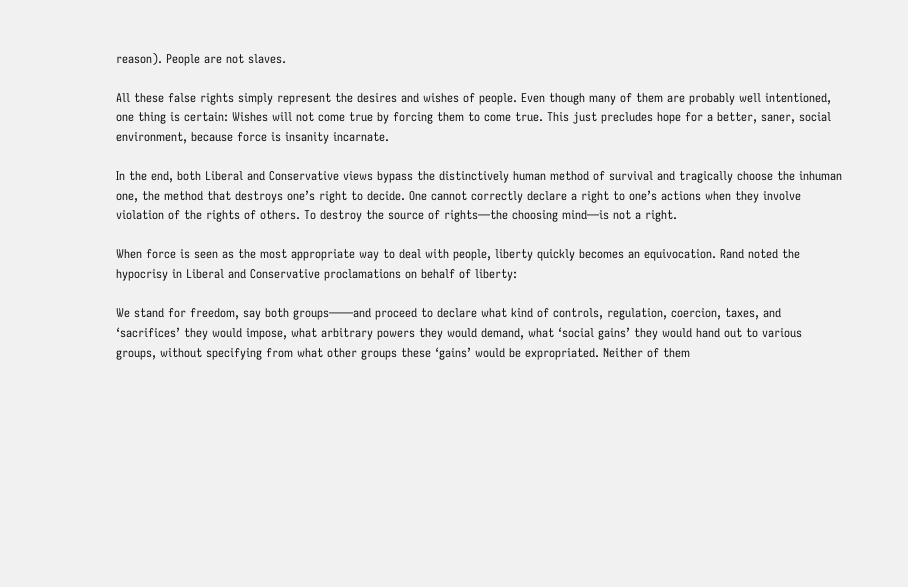reason). People are not slaves.

All these false rights simply represent the desires and wishes of people. Even though many of them are probably well intentioned, one thing is certain: Wishes will not come true by forcing them to come true. This just precludes hope for a better, saner, social environment, because force is insanity incarnate.

In the end, both Liberal and Conservative views bypass the distinctively human method of survival and tragically choose the inhuman one, the method that destroys one’s right to decide. One cannot correctly declare a right to one’s actions when they involve violation of the rights of others. To destroy the source of rights—the choosing mind—is not a right.

When force is seen as the most appropriate way to deal with people, liberty quickly becomes an equivocation. Rand noted the hypocrisy in Liberal and Conservative proclamations on behalf of liberty:

We stand for freedom, say both groups——and proceed to declare what kind of controls, regulation, coercion, taxes, and ‘sacrifices’ they would impose, what arbitrary powers they would demand, what ‘social gains’ they would hand out to various groups, without specifying from what other groups these ‘gains’ would be expropriated. Neither of them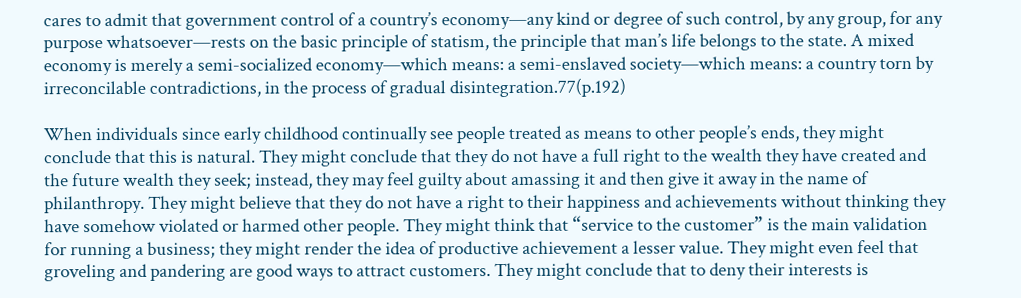cares to admit that government control of a country’s economy—any kind or degree of such control, by any group, for any purpose whatsoever—rests on the basic principle of statism, the principle that man’s life belongs to the state. A mixed economy is merely a semi-socialized economy—which means: a semi-enslaved society—which means: a country torn by irreconcilable contradictions, in the process of gradual disintegration.77(p.192)

When individuals since early childhood continually see people treated as means to other people’s ends, they might conclude that this is natural. They might conclude that they do not have a full right to the wealth they have created and the future wealth they seek; instead, they may feel guilty about amassing it and then give it away in the name of philanthropy. They might believe that they do not have a right to their happiness and achievements without thinking they have somehow violated or harmed other people. They might think that “service to the customer” is the main validation for running a business; they might render the idea of productive achievement a lesser value. They might even feel that groveling and pandering are good ways to attract customers. They might conclude that to deny their interests is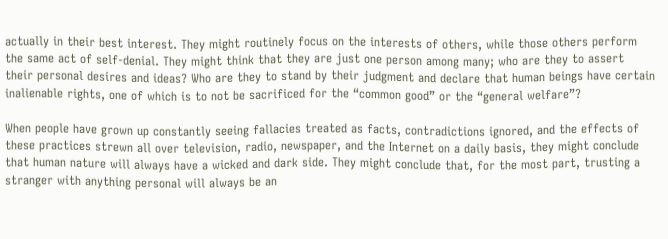actually in their best interest. They might routinely focus on the interests of others, while those others perform the same act of self-denial. They might think that they are just one person among many; who are they to assert their personal desires and ideas? Who are they to stand by their judgment and declare that human beings have certain inalienable rights, one of which is to not be sacrificed for the “common good” or the “general welfare”?

When people have grown up constantly seeing fallacies treated as facts, contradictions ignored, and the effects of these practices strewn all over television, radio, newspaper, and the Internet on a daily basis, they might conclude that human nature will always have a wicked and dark side. They might conclude that, for the most part, trusting a stranger with anything personal will always be an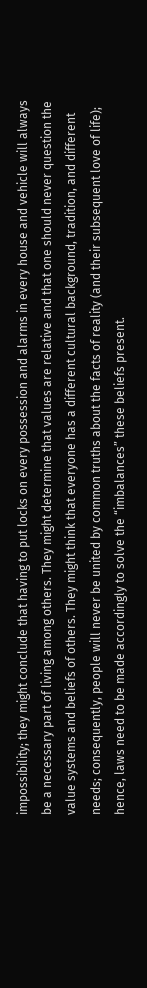impossibility; they might conclude that having to put locks on every possession and alarms in every house and vehicle will always be a necessary part of living among others. They might determine that values are relative and that one should never question the value systems and beliefs of others. They might think that everyone has a different cultural background, tradition, and different needs; consequently, people will never be united by common truths about the facts of reality (and their subsequent love of life); hence, laws need to be made accordingly to solve the “imbalances” these beliefs present.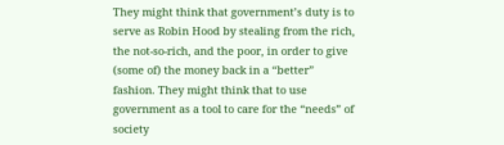They might think that government’s duty is to serve as Robin Hood by stealing from the rich, the not-so-rich, and the poor, in order to give (some of) the money back in a “better” fashion. They might think that to use government as a tool to care for the “needs” of society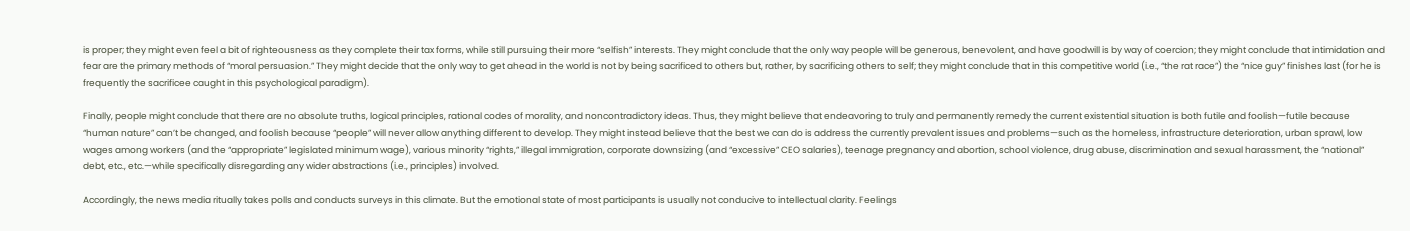is proper; they might even feel a bit of righteousness as they complete their tax forms, while still pursuing their more “selfish” interests. They might conclude that the only way people will be generous, benevolent, and have goodwill is by way of coercion; they might conclude that intimidation and fear are the primary methods of “moral persuasion.” They might decide that the only way to get ahead in the world is not by being sacrificed to others but, rather, by sacrificing others to self; they might conclude that in this competitive world (i.e., “the rat race”) the “nice guy” finishes last (for he is frequently the sacrificee caught in this psychological paradigm).

Finally, people might conclude that there are no absolute truths, logical principles, rational codes of morality, and noncontradictory ideas. Thus, they might believe that endeavoring to truly and permanently remedy the current existential situation is both futile and foolish—futile because “human nature” can’t be changed, and foolish because “people” will never allow anything different to develop. They might instead believe that the best we can do is address the currently prevalent issues and problems—such as the homeless, infrastructure deterioration, urban sprawl, low wages among workers (and the “appropriate” legislated minimum wage), various minority “rights,” illegal immigration, corporate downsizing (and “excessive” CEO salaries), teenage pregnancy and abortion, school violence, drug abuse, discrimination and sexual harassment, the “national” debt, etc., etc.—while specifically disregarding any wider abstractions (i.e., principles) involved.

Accordingly, the news media ritually takes polls and conducts surveys in this climate. But the emotional state of most participants is usually not conducive to intellectual clarity. Feelings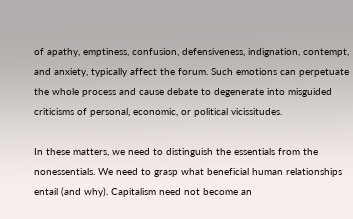of apathy, emptiness, confusion, defensiveness, indignation, contempt, and anxiety, typically affect the forum. Such emotions can perpetuate the whole process and cause debate to degenerate into misguided criticisms of personal, economic, or political vicissitudes.

In these matters, we need to distinguish the essentials from the nonessentials. We need to grasp what beneficial human relationships entail (and why). Capitalism need not become an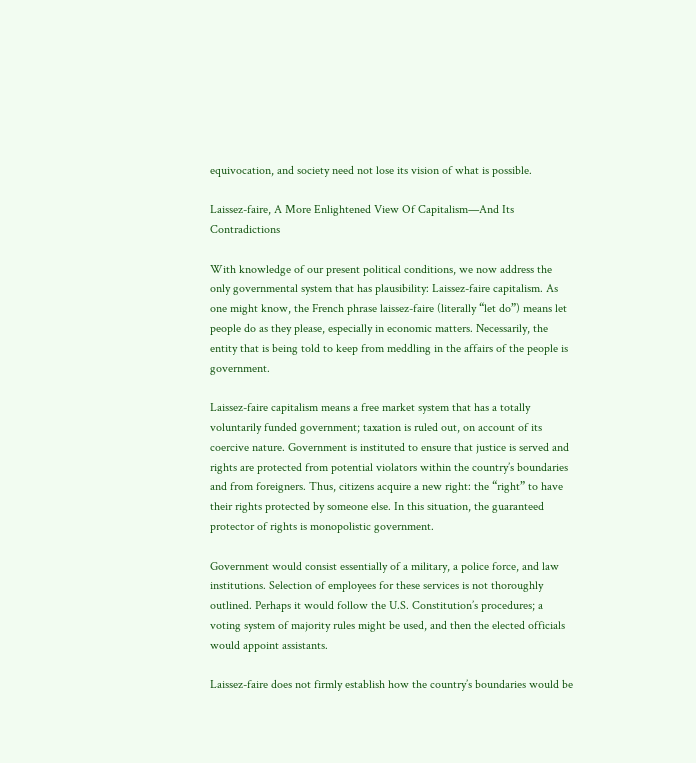equivocation, and society need not lose its vision of what is possible.

Laissez-faire, A More Enlightened View Of Capitalism—And Its Contradictions

With knowledge of our present political conditions, we now address the only governmental system that has plausibility: Laissez-faire capitalism. As one might know, the French phrase laissez-faire (literally “let do”) means let people do as they please, especially in economic matters. Necessarily, the entity that is being told to keep from meddling in the affairs of the people is government.

Laissez-faire capitalism means a free market system that has a totally voluntarily funded government; taxation is ruled out, on account of its coercive nature. Government is instituted to ensure that justice is served and rights are protected from potential violators within the country’s boundaries and from foreigners. Thus, citizens acquire a new right: the “right” to have their rights protected by someone else. In this situation, the guaranteed protector of rights is monopolistic government.

Government would consist essentially of a military, a police force, and law institutions. Selection of employees for these services is not thoroughly outlined. Perhaps it would follow the U.S. Constitution’s procedures; a voting system of majority rules might be used, and then the elected officials would appoint assistants.

Laissez-faire does not firmly establish how the country’s boundaries would be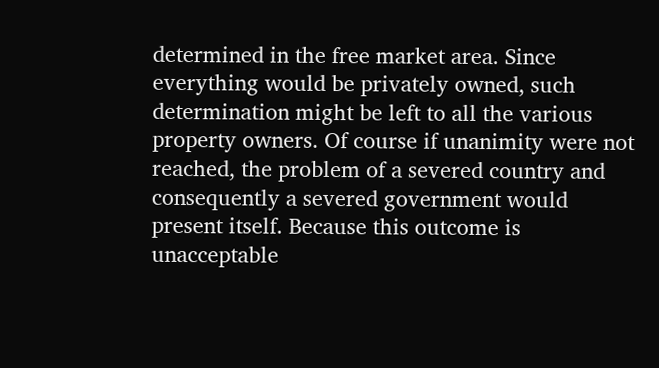determined in the free market area. Since everything would be privately owned, such determination might be left to all the various property owners. Of course if unanimity were not reached, the problem of a severed country and consequently a severed government would present itself. Because this outcome is unacceptable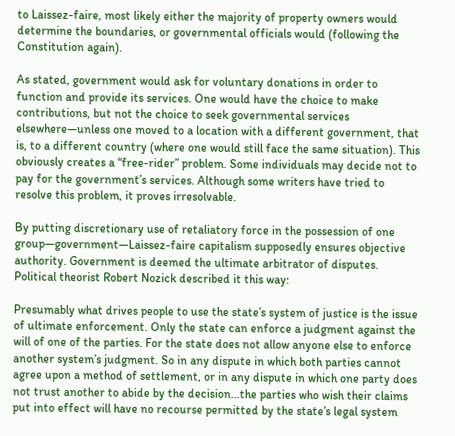to Laissez-faire, most likely either the majority of property owners would determine the boundaries, or governmental officials would (following the Constitution again).

As stated, government would ask for voluntary donations in order to function and provide its services. One would have the choice to make contributions, but not the choice to seek governmental services elsewhere—unless one moved to a location with a different government, that is, to a different country (where one would still face the same situation). This obviously creates a “free-rider” problem. Some individuals may decide not to pay for the government’s services. Although some writers have tried to resolve this problem, it proves irresolvable.

By putting discretionary use of retaliatory force in the possession of one group—government—Laissez-faire capitalism supposedly ensures objective authority. Government is deemed the ultimate arbitrator of disputes. Political theorist Robert Nozick described it this way:

Presumably what drives people to use the state’s system of justice is the issue of ultimate enforcement. Only the state can enforce a judgment against the will of one of the parties. For the state does not allow anyone else to enforce another system’s judgment. So in any dispute in which both parties cannot agree upon a method of settlement, or in any dispute in which one party does not trust another to abide by the decision…the parties who wish their claims put into effect will have no recourse permitted by the state’s legal system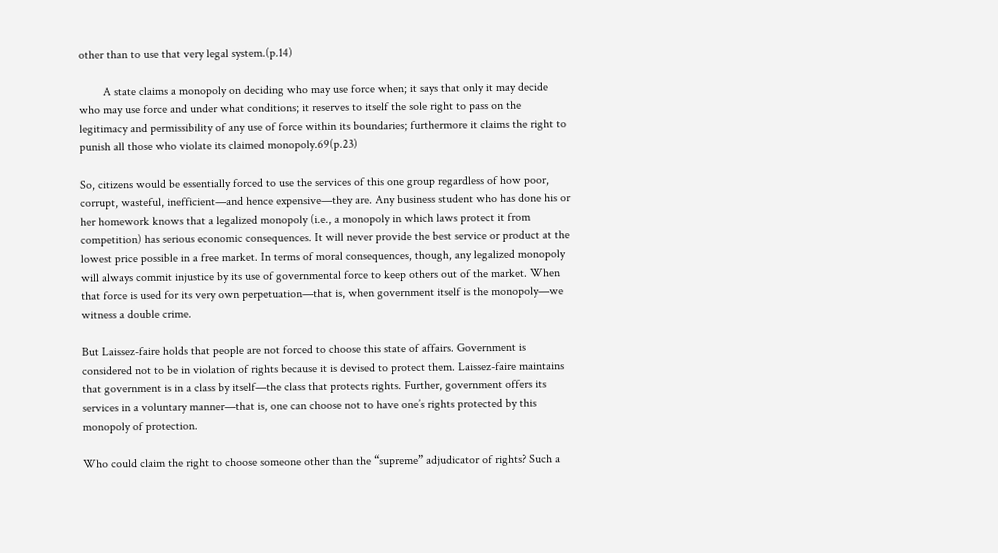other than to use that very legal system.(p.14)

        A state claims a monopoly on deciding who may use force when; it says that only it may decide who may use force and under what conditions; it reserves to itself the sole right to pass on the legitimacy and permissibility of any use of force within its boundaries; furthermore it claims the right to punish all those who violate its claimed monopoly.69(p.23)

So, citizens would be essentially forced to use the services of this one group regardless of how poor, corrupt, wasteful, inefficient—and hence expensive—they are. Any business student who has done his or her homework knows that a legalized monopoly (i.e., a monopoly in which laws protect it from competition) has serious economic consequences. It will never provide the best service or product at the lowest price possible in a free market. In terms of moral consequences, though, any legalized monopoly will always commit injustice by its use of governmental force to keep others out of the market. When that force is used for its very own perpetuation—that is, when government itself is the monopoly—we witness a double crime.

But Laissez-faire holds that people are not forced to choose this state of affairs. Government is considered not to be in violation of rights because it is devised to protect them. Laissez-faire maintains that government is in a class by itself—the class that protects rights. Further, government offers its services in a voluntary manner—that is, one can choose not to have one’s rights protected by this monopoly of protection.

Who could claim the right to choose someone other than the “supreme” adjudicator of rights? Such a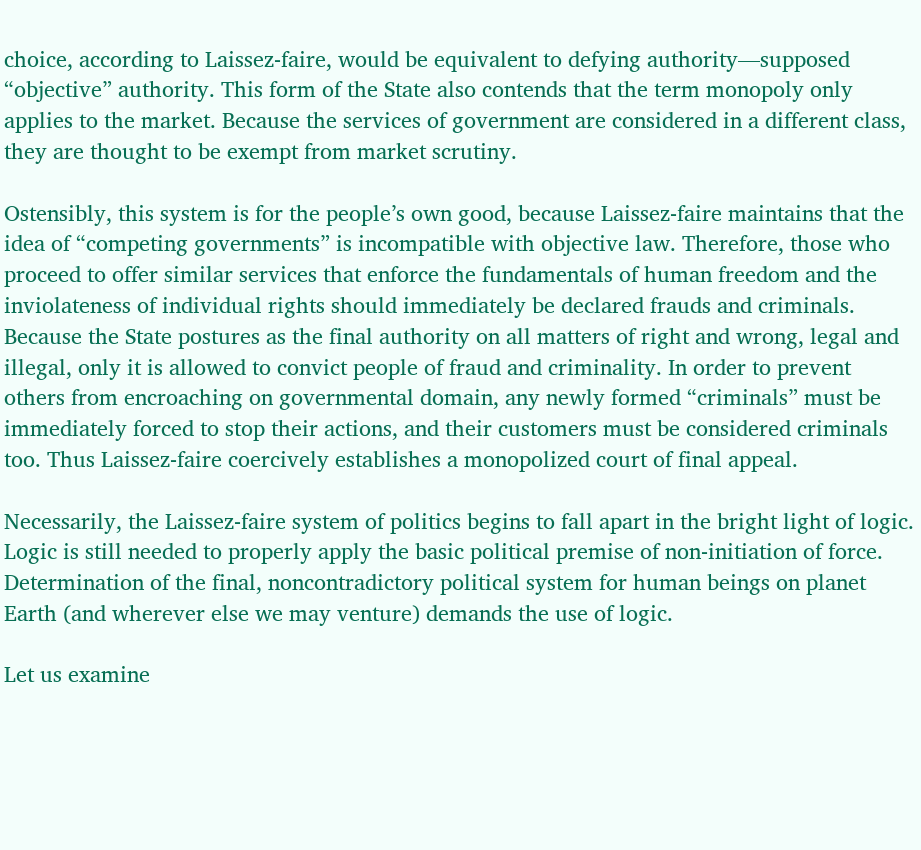choice, according to Laissez-faire, would be equivalent to defying authority—supposed “objective” authority. This form of the State also contends that the term monopoly only applies to the market. Because the services of government are considered in a different class, they are thought to be exempt from market scrutiny.

Ostensibly, this system is for the people’s own good, because Laissez-faire maintains that the idea of “competing governments” is incompatible with objective law. Therefore, those who proceed to offer similar services that enforce the fundamentals of human freedom and the inviolateness of individual rights should immediately be declared frauds and criminals. Because the State postures as the final authority on all matters of right and wrong, legal and illegal, only it is allowed to convict people of fraud and criminality. In order to prevent others from encroaching on governmental domain, any newly formed “criminals” must be immediately forced to stop their actions, and their customers must be considered criminals too. Thus Laissez-faire coercively establishes a monopolized court of final appeal.

Necessarily, the Laissez-faire system of politics begins to fall apart in the bright light of logic. Logic is still needed to properly apply the basic political premise of non-initiation of force. Determination of the final, noncontradictory political system for human beings on planet Earth (and wherever else we may venture) demands the use of logic.

Let us examine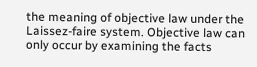the meaning of objective law under the Laissez-faire system. Objective law can only occur by examining the facts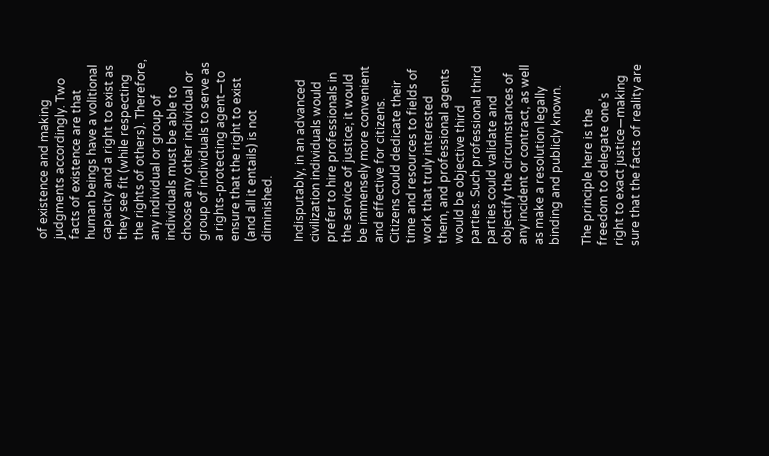of existence and making judgments accordingly. Two facts of existence are that human beings have a volitional capacity and a right to exist as they see fit (while respecting the rights of others). Therefore, any individual or group of individuals must be able to choose any other individual or group of individuals to serve as a rights-protecting agent—to ensure that the right to exist (and all it entails) is not diminished.

Indisputably, in an advanced civilization individuals would prefer to hire professionals in the service of justice; it would be immensely more convenient and effective for citizens. Citizens could dedicate their time and resources to fields of work that truly interested them, and professional agents would be objective third parties. Such professional third parties could validate and objectify the circumstances of any incident or contract, as well as make a resolution legally binding and publicly known.

The principle here is the freedom to delegate one’s right to exact justice—making sure that the facts of reality are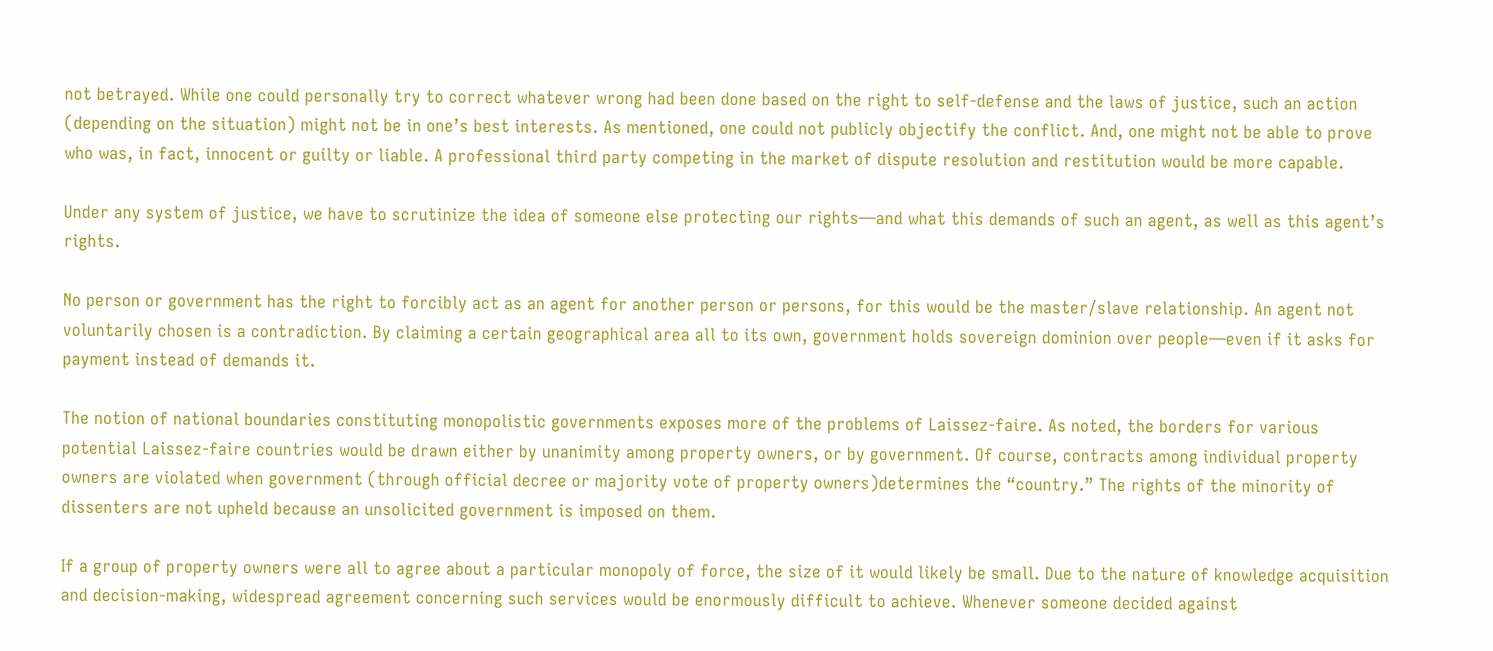not betrayed. While one could personally try to correct whatever wrong had been done based on the right to self-defense and the laws of justice, such an action (depending on the situation) might not be in one’s best interests. As mentioned, one could not publicly objectify the conflict. And, one might not be able to prove who was, in fact, innocent or guilty or liable. A professional third party competing in the market of dispute resolution and restitution would be more capable.

Under any system of justice, we have to scrutinize the idea of someone else protecting our rights—and what this demands of such an agent, as well as this agent’s rights.

No person or government has the right to forcibly act as an agent for another person or persons, for this would be the master/slave relationship. An agent not voluntarily chosen is a contradiction. By claiming a certain geographical area all to its own, government holds sovereign dominion over people—even if it asks for payment instead of demands it.

The notion of national boundaries constituting monopolistic governments exposes more of the problems of Laissez-faire. As noted, the borders for various potential Laissez-faire countries would be drawn either by unanimity among property owners, or by government. Of course, contracts among individual property owners are violated when government (through official decree or majority vote of property owners)determines the “country.” The rights of the minority of dissenters are not upheld because an unsolicited government is imposed on them.

If a group of property owners were all to agree about a particular monopoly of force, the size of it would likely be small. Due to the nature of knowledge acquisition and decision-making, widespread agreement concerning such services would be enormously difficult to achieve. Whenever someone decided against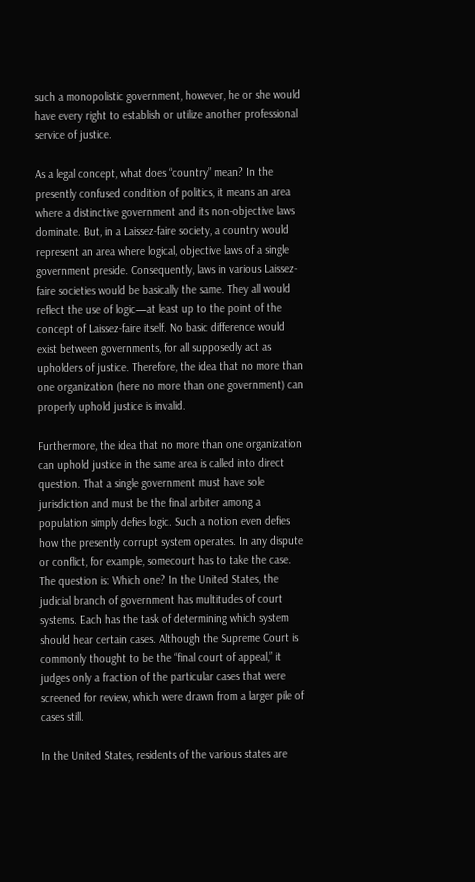such a monopolistic government, however, he or she would have every right to establish or utilize another professional service of justice.

As a legal concept, what does “country” mean? In the presently confused condition of politics, it means an area where a distinctive government and its non-objective laws dominate. But, in a Laissez-faire society, a country would represent an area where logical, objective laws of a single government preside. Consequently, laws in various Laissez-faire societies would be basically the same. They all would reflect the use of logic—at least up to the point of the concept of Laissez-faire itself. No basic difference would exist between governments, for all supposedly act as upholders of justice. Therefore, the idea that no more than one organization (here no more than one government) can properly uphold justice is invalid.

Furthermore, the idea that no more than one organization can uphold justice in the same area is called into direct question. That a single government must have sole jurisdiction and must be the final arbiter among a population simply defies logic. Such a notion even defies how the presently corrupt system operates. In any dispute or conflict, for example, somecourt has to take the case. The question is: Which one? In the United States, the judicial branch of government has multitudes of court systems. Each has the task of determining which system should hear certain cases. Although the Supreme Court is commonly thought to be the “final court of appeal,” it judges only a fraction of the particular cases that were screened for review, which were drawn from a larger pile of cases still.

In the United States, residents of the various states are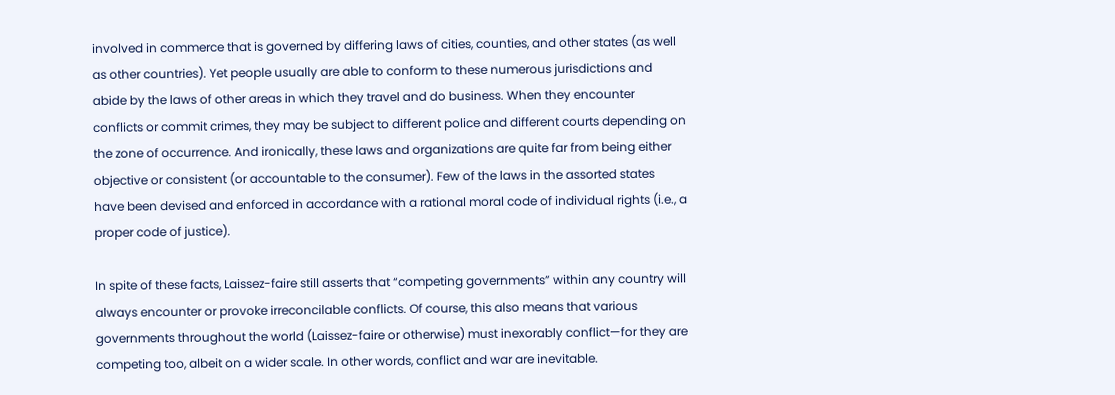involved in commerce that is governed by differing laws of cities, counties, and other states (as well as other countries). Yet people usually are able to conform to these numerous jurisdictions and abide by the laws of other areas in which they travel and do business. When they encounter conflicts or commit crimes, they may be subject to different police and different courts depending on the zone of occurrence. And ironically, these laws and organizations are quite far from being either objective or consistent (or accountable to the consumer). Few of the laws in the assorted states have been devised and enforced in accordance with a rational moral code of individual rights (i.e., a proper code of justice).

In spite of these facts, Laissez-faire still asserts that “competing governments” within any country will always encounter or provoke irreconcilable conflicts. Of course, this also means that various governments throughout the world (Laissez-faire or otherwise) must inexorably conflict—for they are competing too, albeit on a wider scale. In other words, conflict and war are inevitable.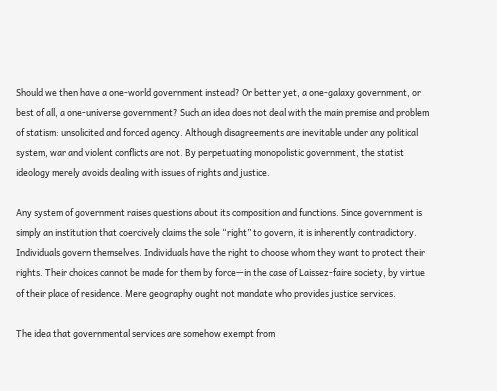Should we then have a one-world government instead? Or better yet, a one-galaxy government, or best of all, a one-universe government? Such an idea does not deal with the main premise and problem of statism: unsolicited and forced agency. Although disagreements are inevitable under any political system, war and violent conflicts are not. By perpetuating monopolistic government, the statist ideology merely avoids dealing with issues of rights and justice.

Any system of government raises questions about its composition and functions. Since government is simply an institution that coercively claims the sole “right” to govern, it is inherently contradictory. Individuals govern themselves. Individuals have the right to choose whom they want to protect their rights. Their choices cannot be made for them by force—in the case of Laissez-faire society, by virtue of their place of residence. Mere geography ought not mandate who provides justice services.

The idea that governmental services are somehow exempt from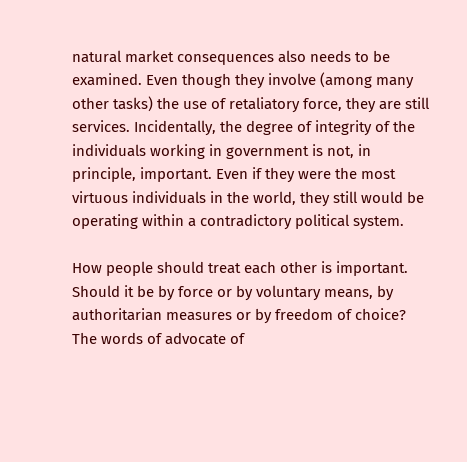natural market consequences also needs to be examined. Even though they involve (among many other tasks) the use of retaliatory force, they are still services. Incidentally, the degree of integrity of the individuals working in government is not, in principle, important. Even if they were the most virtuous individuals in the world, they still would be operating within a contradictory political system.

How people should treat each other is important. Should it be by force or by voluntary means, by authoritarian measures or by freedom of choice? The words of advocate of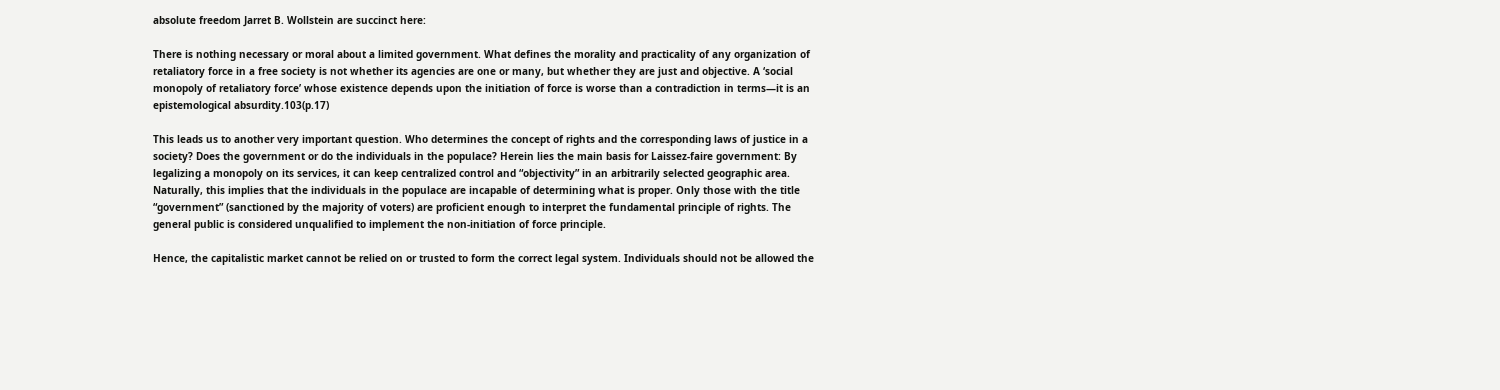absolute freedom Jarret B. Wollstein are succinct here:

There is nothing necessary or moral about a limited government. What defines the morality and practicality of any organization of retaliatory force in a free society is not whether its agencies are one or many, but whether they are just and objective. A ‘social monopoly of retaliatory force’ whose existence depends upon the initiation of force is worse than a contradiction in terms—it is an epistemological absurdity.103(p.17)

This leads us to another very important question. Who determines the concept of rights and the corresponding laws of justice in a society? Does the government or do the individuals in the populace? Herein lies the main basis for Laissez-faire government: By legalizing a monopoly on its services, it can keep centralized control and “objectivity” in an arbitrarily selected geographic area. Naturally, this implies that the individuals in the populace are incapable of determining what is proper. Only those with the title “government” (sanctioned by the majority of voters) are proficient enough to interpret the fundamental principle of rights. The general public is considered unqualified to implement the non-initiation of force principle.

Hence, the capitalistic market cannot be relied on or trusted to form the correct legal system. Individuals should not be allowed the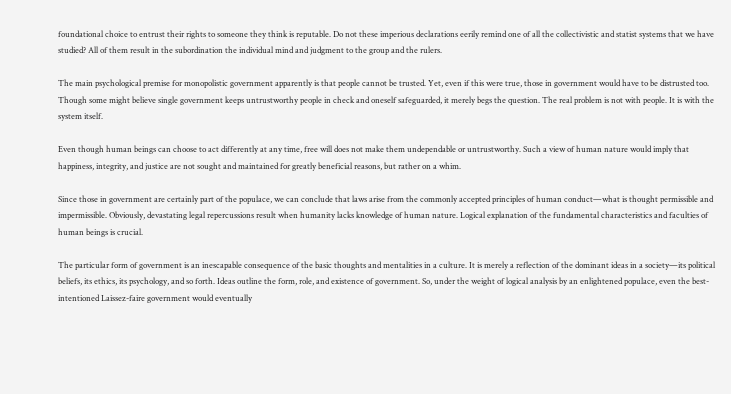foundational choice to entrust their rights to someone they think is reputable. Do not these imperious declarations eerily remind one of all the collectivistic and statist systems that we have studied? All of them result in the subordination the individual mind and judgment to the group and the rulers.

The main psychological premise for monopolistic government apparently is that people cannot be trusted. Yet, even if this were true, those in government would have to be distrusted too. Though some might believe single government keeps untrustworthy people in check and oneself safeguarded, it merely begs the question. The real problem is not with people. It is with the system itself.

Even though human beings can choose to act differently at any time, free will does not make them undependable or untrustworthy. Such a view of human nature would imply that happiness, integrity, and justice are not sought and maintained for greatly beneficial reasons, but rather on a whim.

Since those in government are certainly part of the populace, we can conclude that laws arise from the commonly accepted principles of human conduct—what is thought permissible and impermissible. Obviously, devastating legal repercussions result when humanity lacks knowledge of human nature. Logical explanation of the fundamental characteristics and faculties of human beings is crucial.

The particular form of government is an inescapable consequence of the basic thoughts and mentalities in a culture. It is merely a reflection of the dominant ideas in a society—its political beliefs, its ethics, its psychology, and so forth. Ideas outline the form, role, and existence of government. So, under the weight of logical analysis by an enlightened populace, even the best-intentioned Laissez-faire government would eventually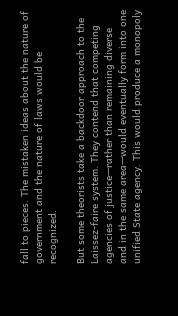fall to pieces. The mistaken ideas about the nature of government and the nature of laws would be recognized.

But some theorists take a backdoor approach to the Laissez-faire system. They contend that competing agencies of justice—rather than remaining diverse and in the same area—would eventually form into one unified State agency. This would produce a monopoly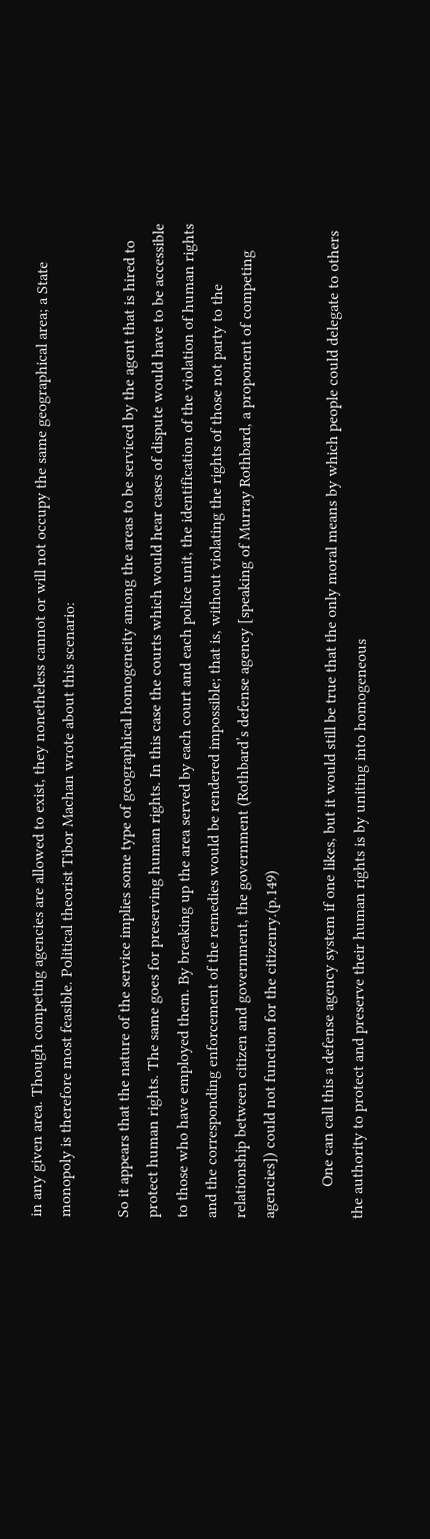in any given area. Though competing agencies are allowed to exist, they nonetheless cannot or will not occupy the same geographical area; a State monopoly is therefore most feasible. Political theorist Tibor Machan wrote about this scenario:

So it appears that the nature of the service implies some type of geographical homogeneity among the areas to be serviced by the agent that is hired to protect human rights. The same goes for preserving human rights. In this case the courts which would hear cases of dispute would have to be accessible to those who have employed them. By breaking up the area served by each court and each police unit, the identification of the violation of human rights and the corresponding enforcement of the remedies would be rendered impossible; that is, without violating the rights of those not party to the relationship between citizen and government, the government (Rothbard’s defense agency [speaking of Murray Rothbard, a proponent of competing agencies]) could not function for the citizenry.(p.149)

        One can call this a defense agency system if one likes, but it would still be true that the only moral means by which people could delegate to others the authority to protect and preserve their human rights is by uniting into homogeneous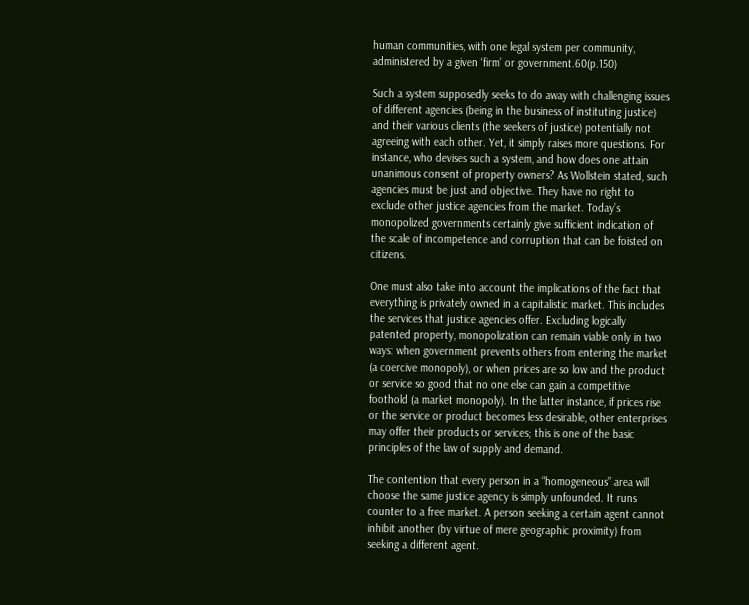human communities, with one legal system per community, administered by a given ‘firm’ or government.60(p.150)

Such a system supposedly seeks to do away with challenging issues of different agencies (being in the business of instituting justice) and their various clients (the seekers of justice) potentially not agreeing with each other. Yet, it simply raises more questions. For instance, who devises such a system, and how does one attain unanimous consent of property owners? As Wollstein stated, such agencies must be just and objective. They have no right to exclude other justice agencies from the market. Today’s monopolized governments certainly give sufficient indication of the scale of incompetence and corruption that can be foisted on citizens.

One must also take into account the implications of the fact that everything is privately owned in a capitalistic market. This includes the services that justice agencies offer. Excluding logically patented property, monopolization can remain viable only in two ways: when government prevents others from entering the market (a coercive monopoly), or when prices are so low and the product or service so good that no one else can gain a competitive foothold (a market monopoly). In the latter instance, if prices rise or the service or product becomes less desirable, other enterprises may offer their products or services; this is one of the basic principles of the law of supply and demand.

The contention that every person in a “homogeneous” area will choose the same justice agency is simply unfounded. It runs counter to a free market. A person seeking a certain agent cannot inhibit another (by virtue of mere geographic proximity) from seeking a different agent.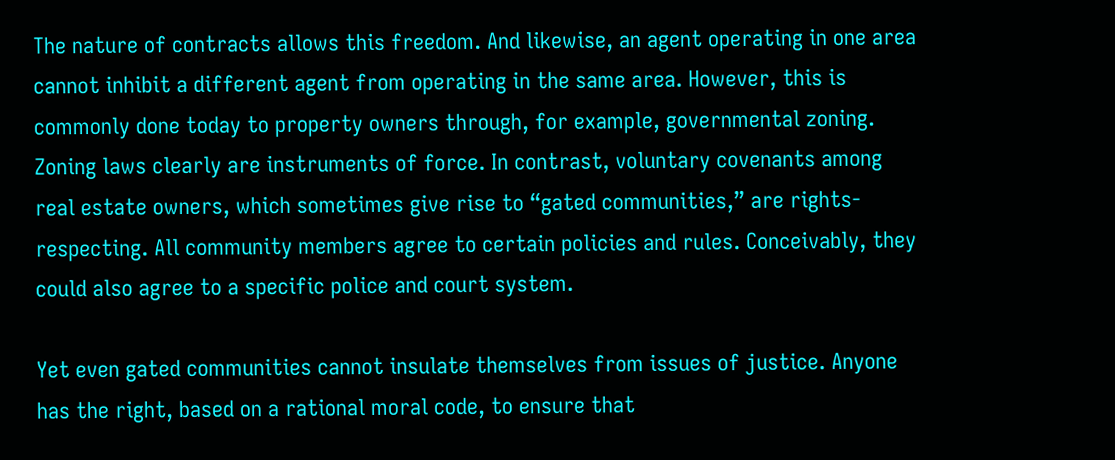The nature of contracts allows this freedom. And likewise, an agent operating in one area cannot inhibit a different agent from operating in the same area. However, this is commonly done today to property owners through, for example, governmental zoning. Zoning laws clearly are instruments of force. In contrast, voluntary covenants among real estate owners, which sometimes give rise to “gated communities,” are rights-respecting. All community members agree to certain policies and rules. Conceivably, they could also agree to a specific police and court system.

Yet even gated communities cannot insulate themselves from issues of justice. Anyone has the right, based on a rational moral code, to ensure that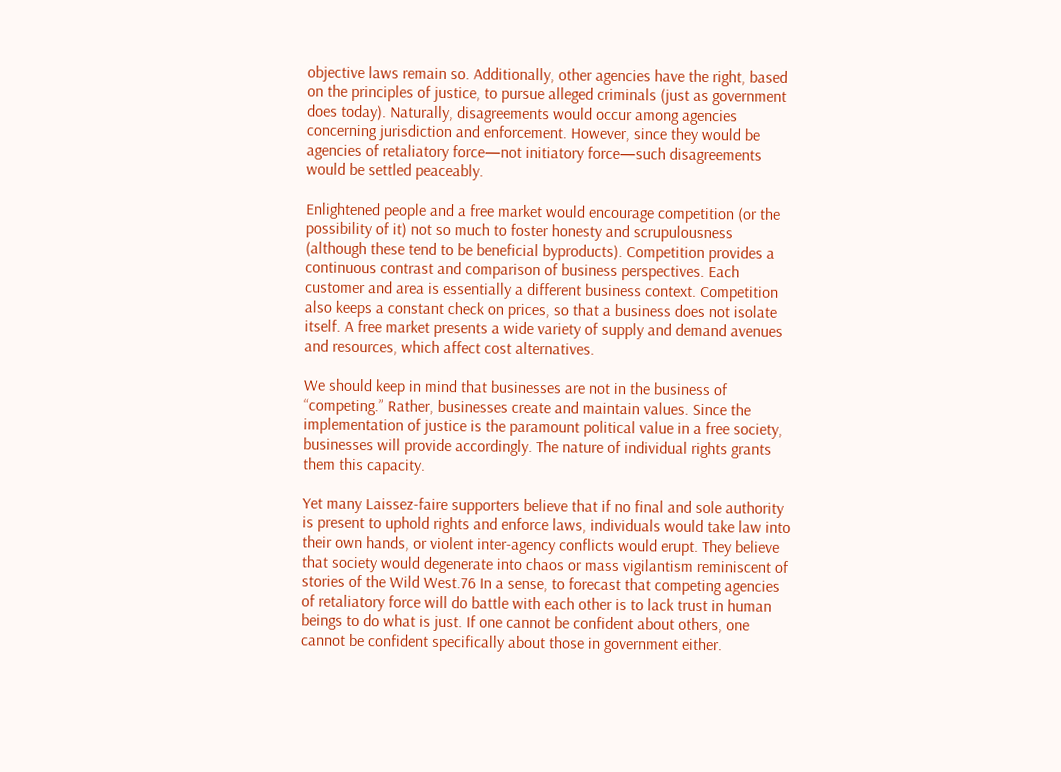objective laws remain so. Additionally, other agencies have the right, based on the principles of justice, to pursue alleged criminals (just as government does today). Naturally, disagreements would occur among agencies concerning jurisdiction and enforcement. However, since they would be agencies of retaliatory force—not initiatory force—such disagreements would be settled peaceably.

Enlightened people and a free market would encourage competition (or the possibility of it) not so much to foster honesty and scrupulousness (although these tend to be beneficial byproducts). Competition provides a continuous contrast and comparison of business perspectives. Each customer and area is essentially a different business context. Competition also keeps a constant check on prices, so that a business does not isolate itself. A free market presents a wide variety of supply and demand avenues and resources, which affect cost alternatives.

We should keep in mind that businesses are not in the business of “competing.” Rather, businesses create and maintain values. Since the implementation of justice is the paramount political value in a free society, businesses will provide accordingly. The nature of individual rights grants them this capacity.

Yet many Laissez-faire supporters believe that if no final and sole authority is present to uphold rights and enforce laws, individuals would take law into their own hands, or violent inter-agency conflicts would erupt. They believe that society would degenerate into chaos or mass vigilantism reminiscent of stories of the Wild West.76 In a sense, to forecast that competing agencies of retaliatory force will do battle with each other is to lack trust in human beings to do what is just. If one cannot be confident about others, one cannot be confident specifically about those in government either.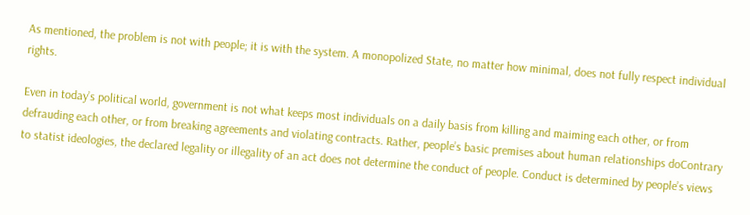As mentioned, the problem is not with people; it is with the system. A monopolized State, no matter how minimal, does not fully respect individual rights.

Even in today’s political world, government is not what keeps most individuals on a daily basis from killing and maiming each other, or from defrauding each other, or from breaking agreements and violating contracts. Rather, people’s basic premises about human relationships doContrary to statist ideologies, the declared legality or illegality of an act does not determine the conduct of people. Conduct is determined by people’s views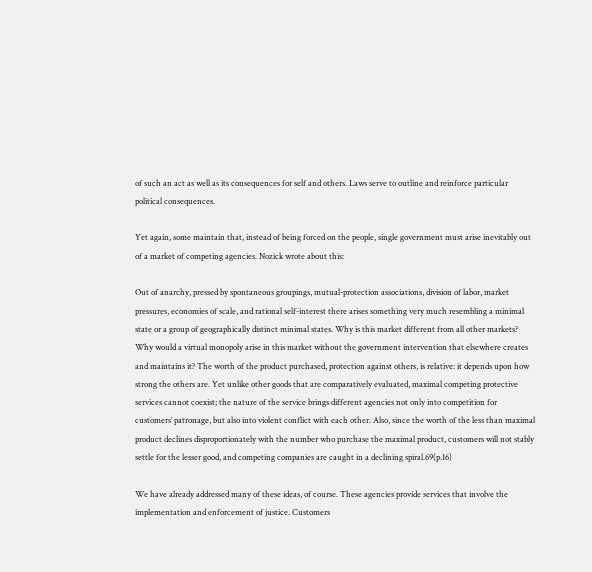of such an act as well as its consequences for self and others. Laws serve to outline and reinforce particular political consequences.

Yet again, some maintain that, instead of being forced on the people, single government must arise inevitably out of a market of competing agencies. Nozick wrote about this:

Out of anarchy, pressed by spontaneous groupings, mutual-protection associations, division of labor, market pressures, economies of scale, and rational self-interest there arises something very much resembling a minimal state or a group of geographically distinct minimal states. Why is this market different from all other markets? Why would a virtual monopoly arise in this market without the government intervention that elsewhere creates and maintains it? The worth of the product purchased, protection against others, is relative: it depends upon how strong the others are. Yet unlike other goods that are comparatively evaluated, maximal competing protective services cannot coexist; the nature of the service brings different agencies not only into competition for customers’ patronage, but also into violent conflict with each other. Also, since the worth of the less than maximal product declines disproportionately with the number who purchase the maximal product, customers will not stably settle for the lesser good, and competing companies are caught in a declining spiral.69(p.16)

We have already addressed many of these ideas, of course. These agencies provide services that involve the implementation and enforcement of justice. Customers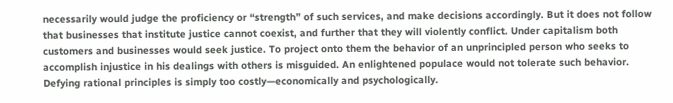necessarily would judge the proficiency or “strength” of such services, and make decisions accordingly. But it does not follow that businesses that institute justice cannot coexist, and further that they will violently conflict. Under capitalism both customers and businesses would seek justice. To project onto them the behavior of an unprincipled person who seeks to accomplish injustice in his dealings with others is misguided. An enlightened populace would not tolerate such behavior. Defying rational principles is simply too costly—economically and psychologically.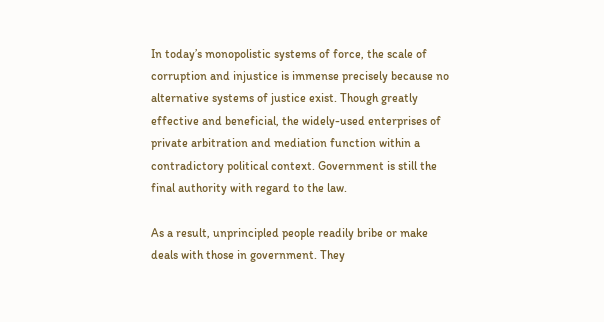In today’s monopolistic systems of force, the scale of corruption and injustice is immense precisely because no alternative systems of justice exist. Though greatly effective and beneficial, the widely-used enterprises of private arbitration and mediation function within a contradictory political context. Government is still the final authority with regard to the law.

As a result, unprincipled people readily bribe or make deals with those in government. They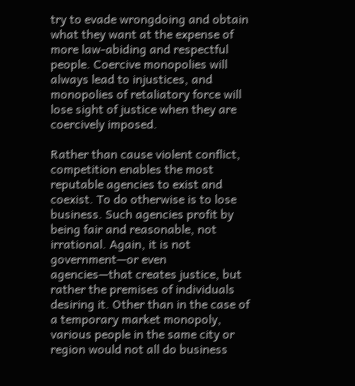try to evade wrongdoing and obtain what they want at the expense of more law-abiding and respectful people. Coercive monopolies will always lead to injustices, and monopolies of retaliatory force will lose sight of justice when they are coercively imposed.

Rather than cause violent conflict, competition enables the most reputable agencies to exist and coexist. To do otherwise is to lose business. Such agencies profit by being fair and reasonable, not irrational. Again, it is not government—or even agencies—that creates justice, but rather the premises of individuals desiring it. Other than in the case of a temporary market monopoly, various people in the same city or region would not all do business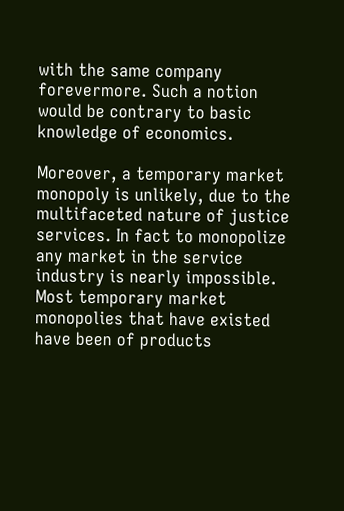with the same company forevermore. Such a notion would be contrary to basic knowledge of economics.

Moreover, a temporary market monopoly is unlikely, due to the multifaceted nature of justice services. In fact to monopolize any market in the service industry is nearly impossible. Most temporary market monopolies that have existed have been of products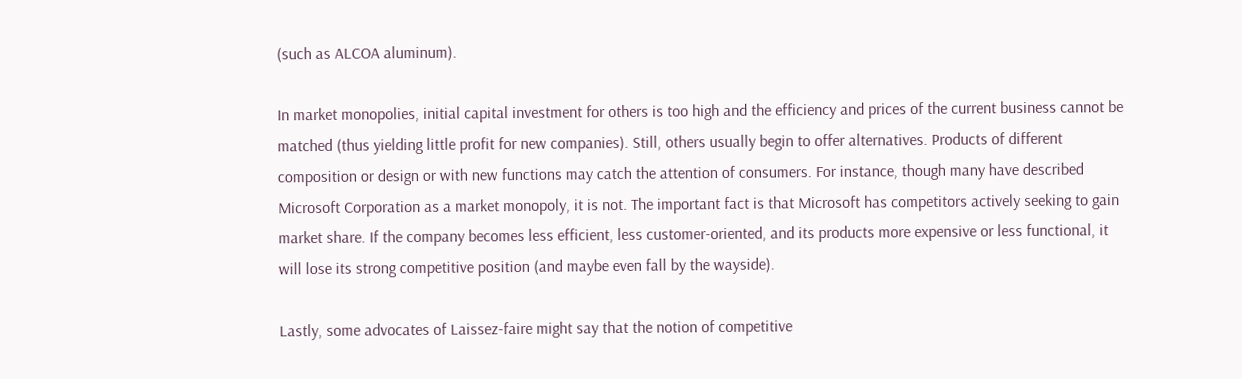(such as ALCOA aluminum).

In market monopolies, initial capital investment for others is too high and the efficiency and prices of the current business cannot be matched (thus yielding little profit for new companies). Still, others usually begin to offer alternatives. Products of different composition or design or with new functions may catch the attention of consumers. For instance, though many have described Microsoft Corporation as a market monopoly, it is not. The important fact is that Microsoft has competitors actively seeking to gain market share. If the company becomes less efficient, less customer-oriented, and its products more expensive or less functional, it will lose its strong competitive position (and maybe even fall by the wayside).

Lastly, some advocates of Laissez-faire might say that the notion of competitive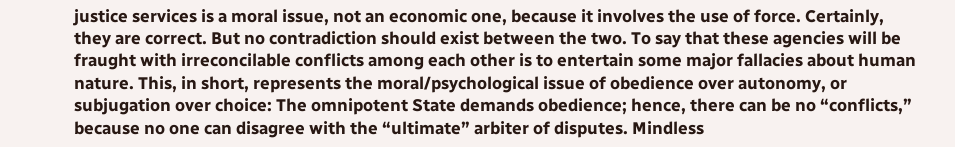justice services is a moral issue, not an economic one, because it involves the use of force. Certainly, they are correct. But no contradiction should exist between the two. To say that these agencies will be fraught with irreconcilable conflicts among each other is to entertain some major fallacies about human nature. This, in short, represents the moral/psychological issue of obedience over autonomy, or subjugation over choice: The omnipotent State demands obedience; hence, there can be no “conflicts,” because no one can disagree with the “ultimate” arbiter of disputes. Mindless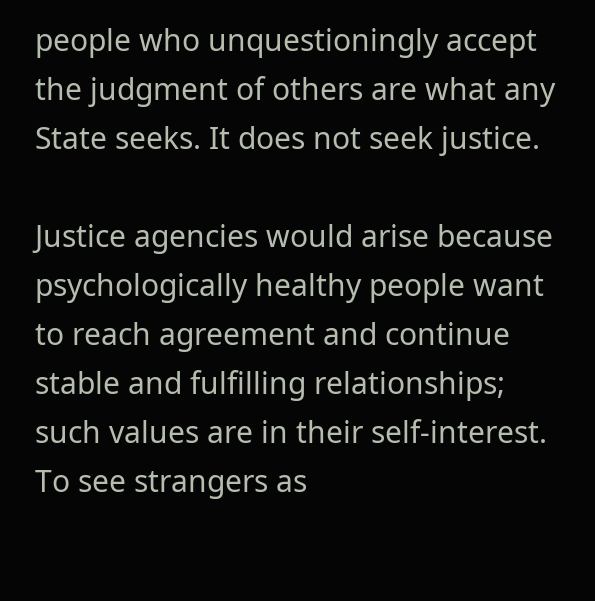people who unquestioningly accept the judgment of others are what any State seeks. It does not seek justice.

Justice agencies would arise because psychologically healthy people want to reach agreement and continue stable and fulfilling relationships; such values are in their self-interest. To see strangers as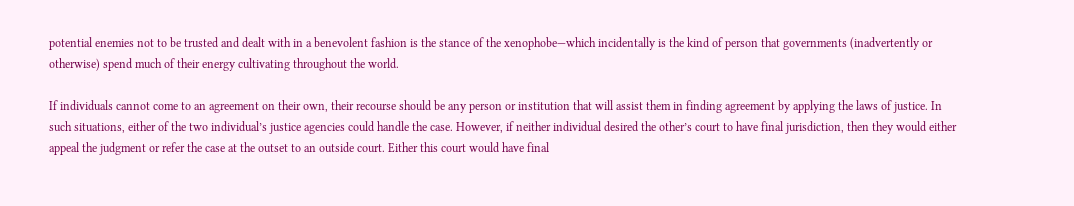potential enemies not to be trusted and dealt with in a benevolent fashion is the stance of the xenophobe—which incidentally is the kind of person that governments (inadvertently or otherwise) spend much of their energy cultivating throughout the world.

If individuals cannot come to an agreement on their own, their recourse should be any person or institution that will assist them in finding agreement by applying the laws of justice. In such situations, either of the two individual’s justice agencies could handle the case. However, if neither individual desired the other’s court to have final jurisdiction, then they would either appeal the judgment or refer the case at the outset to an outside court. Either this court would have final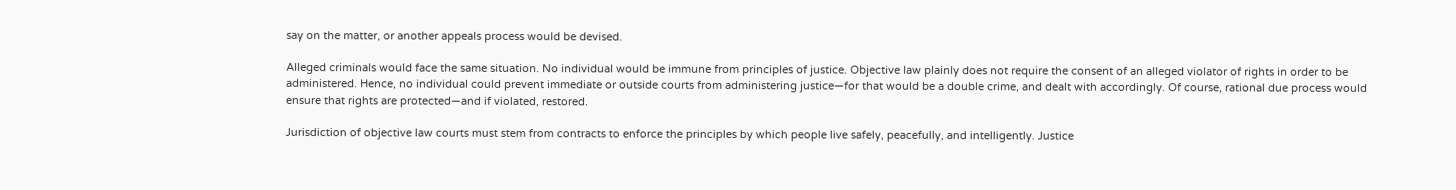say on the matter, or another appeals process would be devised.

Alleged criminals would face the same situation. No individual would be immune from principles of justice. Objective law plainly does not require the consent of an alleged violator of rights in order to be administered. Hence, no individual could prevent immediate or outside courts from administering justice—for that would be a double crime, and dealt with accordingly. Of course, rational due process would ensure that rights are protected—and if violated, restored.

Jurisdiction of objective law courts must stem from contracts to enforce the principles by which people live safely, peacefully, and intelligently. Justice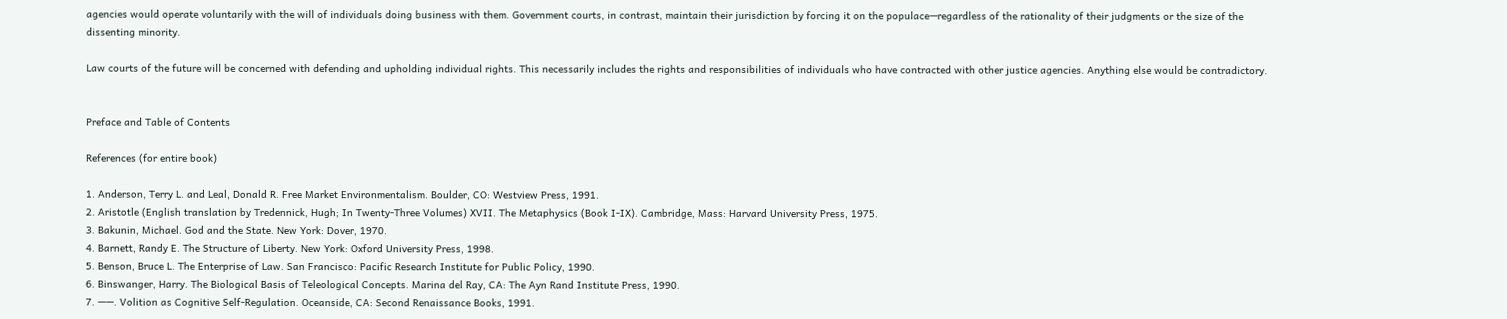agencies would operate voluntarily with the will of individuals doing business with them. Government courts, in contrast, maintain their jurisdiction by forcing it on the populace—regardless of the rationality of their judgments or the size of the dissenting minority.

Law courts of the future will be concerned with defending and upholding individual rights. This necessarily includes the rights and responsibilities of individuals who have contracted with other justice agencies. Anything else would be contradictory.


Preface and Table of Contents

References (for entire book)

1. Anderson, Terry L. and Leal, Donald R. Free Market Environmentalism. Boulder, CO: Westview Press, 1991.
2. Aristotle (English translation by Tredennick, Hugh; In Twenty-Three Volumes) XVII. The Metaphysics (Book I-IX). Cambridge, Mass: Harvard University Press, 1975.
3. Bakunin, Michael. God and the State. New York: Dover, 1970.
4. Barnett, Randy E. The Structure of Liberty. New York: Oxford University Press, 1998.
5. Benson, Bruce L. The Enterprise of Law. San Francisco: Pacific Research Institute for Public Policy, 1990.
6. Binswanger, Harry. The Biological Basis of Teleological Concepts. Marina del Ray, CA: The Ayn Rand Institute Press, 1990.
7. ——. Volition as Cognitive Self-Regulation. Oceanside, CA: Second Renaissance Books, 1991.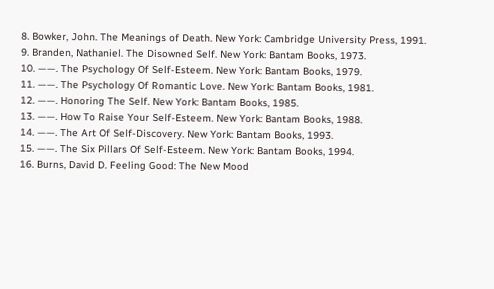8. Bowker, John. The Meanings of Death. New York: Cambridge University Press, 1991.
9. Branden, Nathaniel. The Disowned Self. New York: Bantam Books, 1973.
10. ——. The Psychology Of Self-Esteem. New York: Bantam Books, 1979.
11. ——. The Psychology Of Romantic Love. New York: Bantam Books, 1981.
12. ——. Honoring The Self. New York: Bantam Books, 1985.
13. ——. How To Raise Your Self-Esteem. New York: Bantam Books, 1988.
14. ——. The Art Of Self-Discovery. New York: Bantam Books, 1993.
15. ——. The Six Pillars Of Self-Esteem. New York: Bantam Books, 1994.
16. Burns, David D. Feeling Good: The New Mood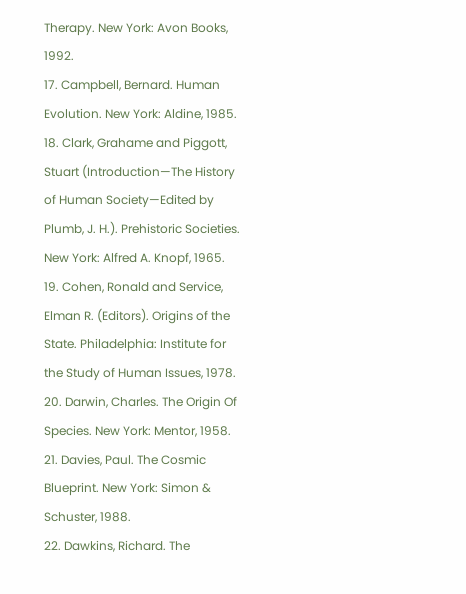Therapy. New York: Avon Books, 1992.
17. Campbell, Bernard. Human Evolution. New York: Aldine, 1985.
18. Clark, Grahame and Piggott, Stuart (Introduction—The History of Human Society—Edited by Plumb, J. H.). Prehistoric Societies. New York: Alfred A. Knopf, 1965.
19. Cohen, Ronald and Service, Elman R. (Editors). Origins of the State. Philadelphia: Institute for the Study of Human Issues, 1978.
20. Darwin, Charles. The Origin Of Species. New York: Mentor, 1958.
21. Davies, Paul. The Cosmic Blueprint. New York: Simon & Schuster, 1988.
22. Dawkins, Richard. The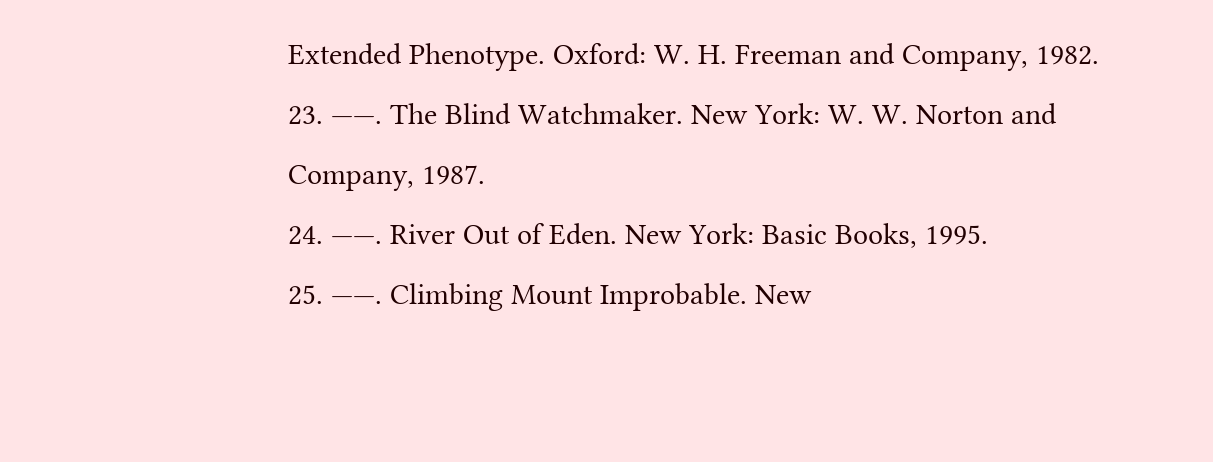Extended Phenotype. Oxford: W. H. Freeman and Company, 1982.
23. ——. The Blind Watchmaker. New York: W. W. Norton and Company, 1987.
24. ——. River Out of Eden. New York: Basic Books, 1995.
25. ——. Climbing Mount Improbable. New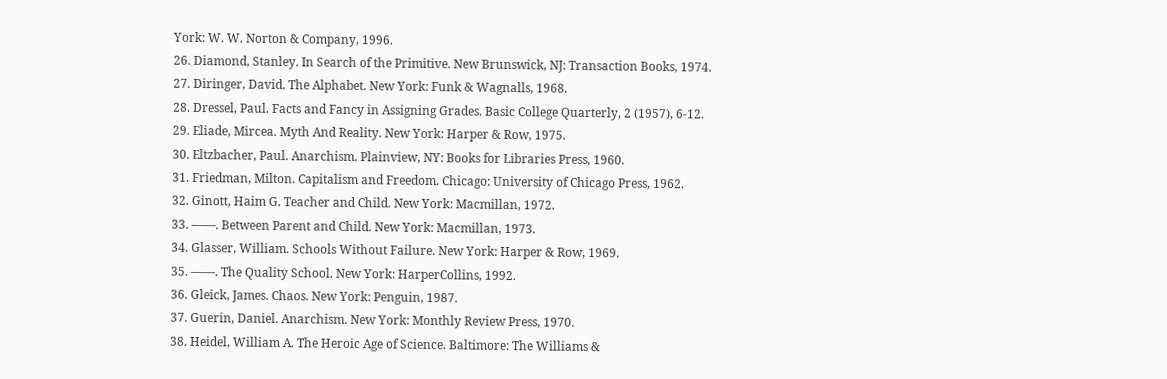York: W. W. Norton & Company, 1996.
26. Diamond, Stanley. In Search of the Primitive. New Brunswick, NJ: Transaction Books, 1974.
27. Diringer, David. The Alphabet. New York: Funk & Wagnalls, 1968.
28. Dressel, Paul. Facts and Fancy in Assigning Grades. Basic College Quarterly, 2 (1957), 6-12.
29. Eliade, Mircea. Myth And Reality. New York: Harper & Row, 1975.
30. Eltzbacher, Paul. Anarchism. Plainview, NY: Books for Libraries Press, 1960.
31. Friedman, Milton. Capitalism and Freedom. Chicago: University of Chicago Press, 1962.
32. Ginott, Haim G. Teacher and Child. New York: Macmillan, 1972.
33. ——. Between Parent and Child. New York: Macmillan, 1973.
34. Glasser, William. Schools Without Failure. New York: Harper & Row, 1969.
35. ——. The Quality School. New York: HarperCollins, 1992.
36. Gleick, James. Chaos. New York: Penguin, 1987.
37. Guerin, Daniel. Anarchism. New York: Monthly Review Press, 1970.
38. Heidel, William A. The Heroic Age of Science. Baltimore: The Williams &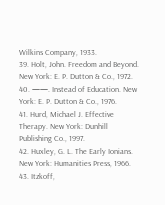Wilkins Company, 1933.
39. Holt, John. Freedom and Beyond. New York: E. P. Dutton & Co., 1972.
40. ——. Instead of Education. New York: E. P. Dutton & Co., 1976.
41. Hurd, Michael J. Effective Therapy. New York: Dunhill Publishing Co., 1997.
42. Huxley, G. L. The Early Ionians. New York: Humanities Press, 1966.
43. Itzkoff,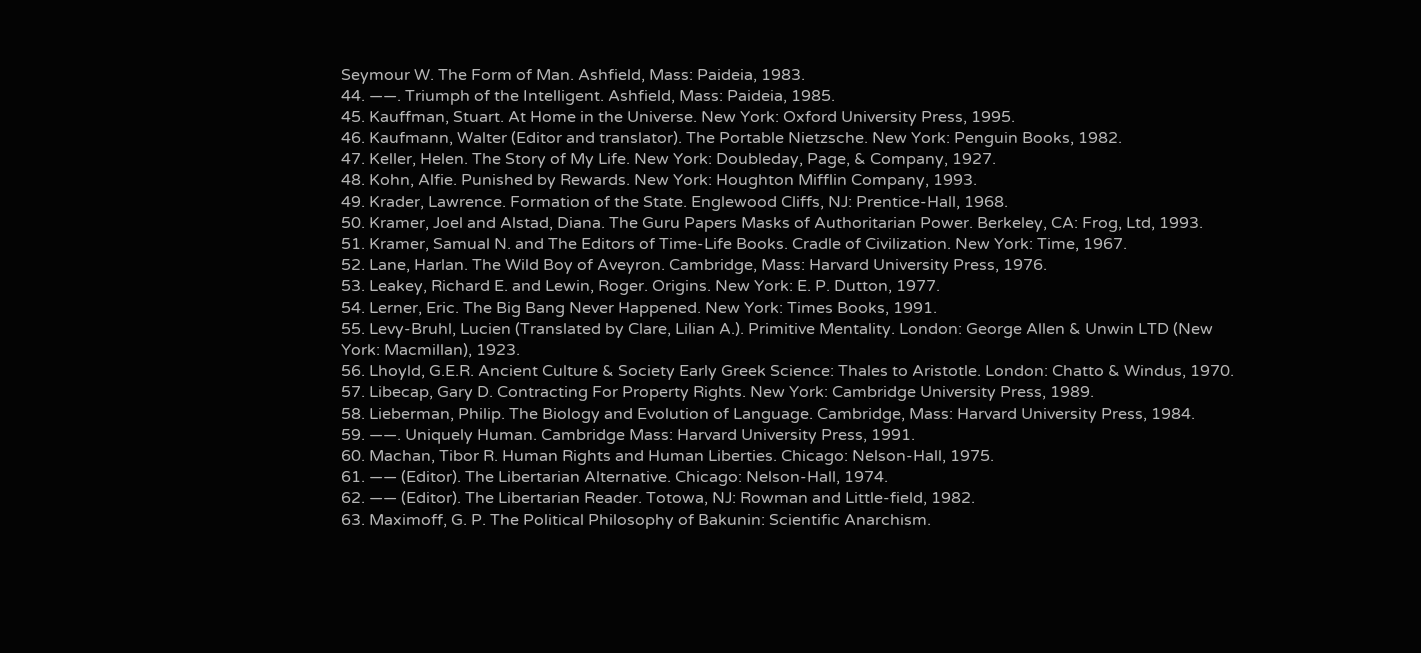Seymour W. The Form of Man. Ashfield, Mass: Paideia, 1983.
44. ——. Triumph of the Intelligent. Ashfield, Mass: Paideia, 1985.
45. Kauffman, Stuart. At Home in the Universe. New York: Oxford University Press, 1995.
46. Kaufmann, Walter (Editor and translator). The Portable Nietzsche. New York: Penguin Books, 1982.
47. Keller, Helen. The Story of My Life. New York: Doubleday, Page, & Company, 1927.
48. Kohn, Alfie. Punished by Rewards. New York: Houghton Mifflin Company, 1993.
49. Krader, Lawrence. Formation of the State. Englewood Cliffs, NJ: Prentice-Hall, 1968.
50. Kramer, Joel and Alstad, Diana. The Guru Papers Masks of Authoritarian Power. Berkeley, CA: Frog, Ltd, 1993.
51. Kramer, Samual N. and The Editors of Time-Life Books. Cradle of Civilization. New York: Time, 1967.
52. Lane, Harlan. The Wild Boy of Aveyron. Cambridge, Mass: Harvard University Press, 1976.
53. Leakey, Richard E. and Lewin, Roger. Origins. New York: E. P. Dutton, 1977.
54. Lerner, Eric. The Big Bang Never Happened. New York: Times Books, 1991.
55. Levy-Bruhl, Lucien (Translated by Clare, Lilian A.). Primitive Mentality. London: George Allen & Unwin LTD (New York: Macmillan), 1923.
56. Lhoyld, G.E.R. Ancient Culture & Society Early Greek Science: Thales to Aristotle. London: Chatto & Windus, 1970.
57. Libecap, Gary D. Contracting For Property Rights. New York: Cambridge University Press, 1989.
58. Lieberman, Philip. The Biology and Evolution of Language. Cambridge, Mass: Harvard University Press, 1984.
59. ——. Uniquely Human. Cambridge Mass: Harvard University Press, 1991.
60. Machan, Tibor R. Human Rights and Human Liberties. Chicago: Nelson-Hall, 1975.
61. —— (Editor). The Libertarian Alternative. Chicago: Nelson-Hall, 1974.
62. —— (Editor). The Libertarian Reader. Totowa, NJ: Rowman and Little-field, 1982.
63. Maximoff, G. P. The Political Philosophy of Bakunin: Scientific Anarchism.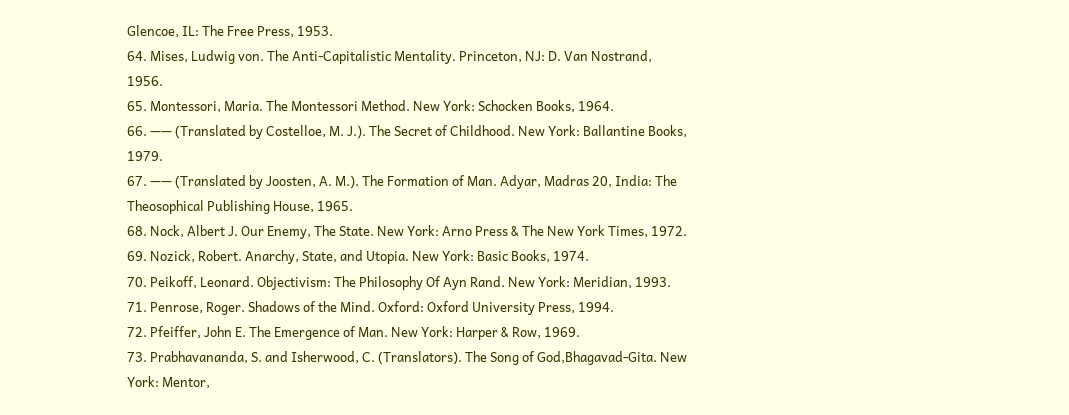Glencoe, IL: The Free Press, 1953.
64. Mises, Ludwig von. The Anti-Capitalistic Mentality. Princeton, NJ: D. Van Nostrand, 1956.
65. Montessori, Maria. The Montessori Method. New York: Schocken Books, 1964.
66. —— (Translated by Costelloe, M. J.). The Secret of Childhood. New York: Ballantine Books, 1979.
67. —— (Translated by Joosten, A. M.). The Formation of Man. Adyar, Madras 20, India: The Theosophical Publishing House, 1965.
68. Nock, Albert J. Our Enemy, The State. New York: Arno Press & The New York Times, 1972.
69. Nozick, Robert. Anarchy, State, and Utopia. New York: Basic Books, 1974.
70. Peikoff, Leonard. Objectivism: The Philosophy Of Ayn Rand. New York: Meridian, 1993.
71. Penrose, Roger. Shadows of the Mind. Oxford: Oxford University Press, 1994.
72. Pfeiffer, John E. The Emergence of Man. New York: Harper & Row, 1969.
73. Prabhavananda, S. and Isherwood, C. (Translators). The Song of God,Bhagavad-Gita. New York: Mentor,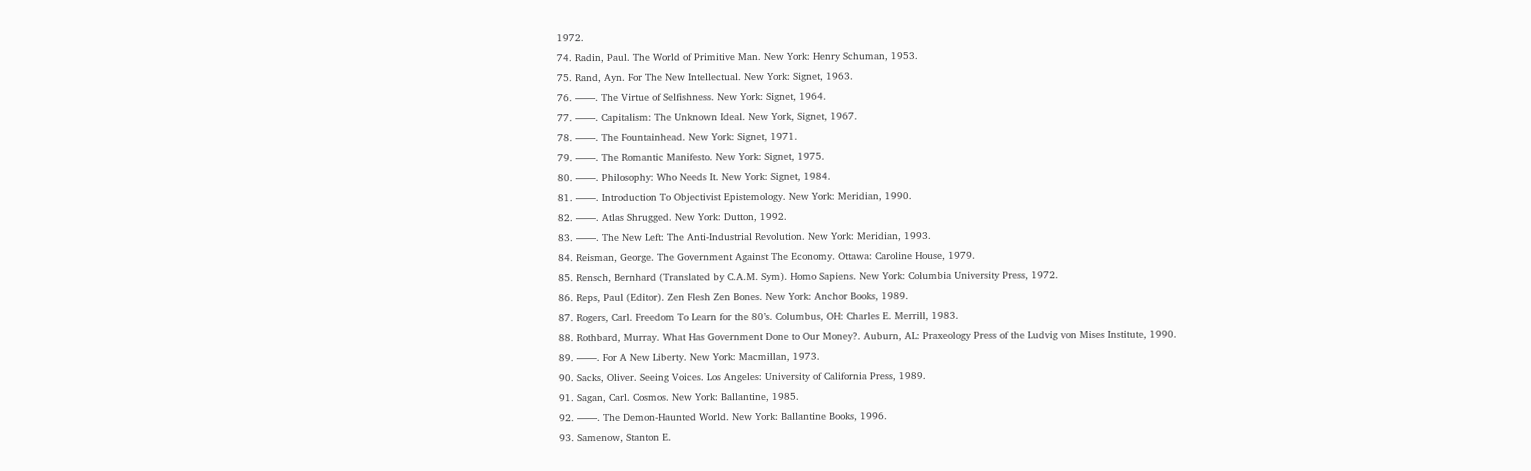1972.
74. Radin, Paul. The World of Primitive Man. New York: Henry Schuman, 1953.
75. Rand, Ayn. For The New Intellectual. New York: Signet, 1963.
76. ——. The Virtue of Selfishness. New York: Signet, 1964.
77. ——. Capitalism: The Unknown Ideal. New York, Signet, 1967.
78. ——. The Fountainhead. New York: Signet, 1971.
79. ——. The Romantic Manifesto. New York: Signet, 1975.
80. ——. Philosophy: Who Needs It. New York: Signet, 1984.
81. ——. Introduction To Objectivist Epistemology. New York: Meridian, 1990.
82. ——. Atlas Shrugged. New York: Dutton, 1992.
83. ——. The New Left: The Anti-Industrial Revolution. New York: Meridian, 1993.
84. Reisman, George. The Government Against The Economy. Ottawa: Caroline House, 1979.
85. Rensch, Bernhard (Translated by C.A.M. Sym). Homo Sapiens. New York: Columbia University Press, 1972.
86. Reps, Paul (Editor). Zen Flesh Zen Bones. New York: Anchor Books, 1989.
87. Rogers, Carl. Freedom To Learn for the 80’s. Columbus, OH: Charles E. Merrill, 1983.
88. Rothbard, Murray. What Has Government Done to Our Money?. Auburn, AL: Praxeology Press of the Ludvig von Mises Institute, 1990.
89. ——. For A New Liberty. New York: Macmillan, 1973.
90. Sacks, Oliver. Seeing Voices. Los Angeles: University of California Press, 1989.
91. Sagan, Carl. Cosmos. New York: Ballantine, 1985.
92. ——. The Demon-Haunted World. New York: Ballantine Books, 1996.
93. Samenow, Stanton E.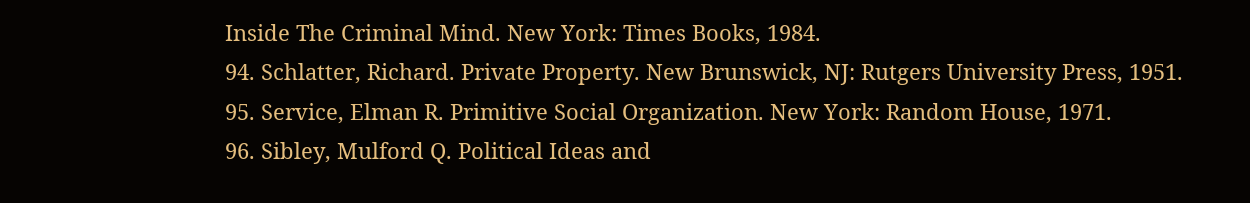Inside The Criminal Mind. New York: Times Books, 1984.
94. Schlatter, Richard. Private Property. New Brunswick, NJ: Rutgers University Press, 1951.
95. Service, Elman R. Primitive Social Organization. New York: Random House, 1971.
96. Sibley, Mulford Q. Political Ideas and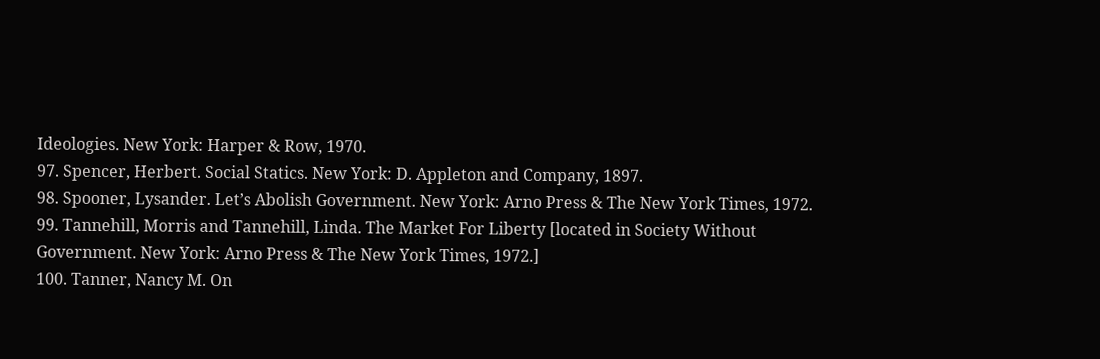Ideologies. New York: Harper & Row, 1970.
97. Spencer, Herbert. Social Statics. New York: D. Appleton and Company, 1897.
98. Spooner, Lysander. Let’s Abolish Government. New York: Arno Press & The New York Times, 1972.
99. Tannehill, Morris and Tannehill, Linda. The Market For Liberty [located in Society Without Government. New York: Arno Press & The New York Times, 1972.]
100. Tanner, Nancy M. On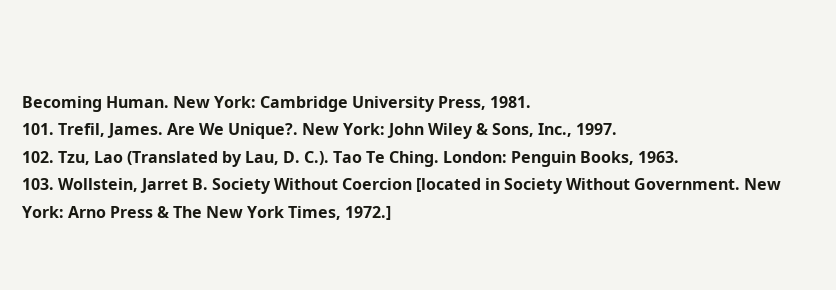Becoming Human. New York: Cambridge University Press, 1981.
101. Trefil, James. Are We Unique?. New York: John Wiley & Sons, Inc., 1997.
102. Tzu, Lao (Translated by Lau, D. C.). Tao Te Ching. London: Penguin Books, 1963.
103. Wollstein, Jarret B. Society Without Coercion [located in Society Without Government. New York: Arno Press & The New York Times, 1972.]